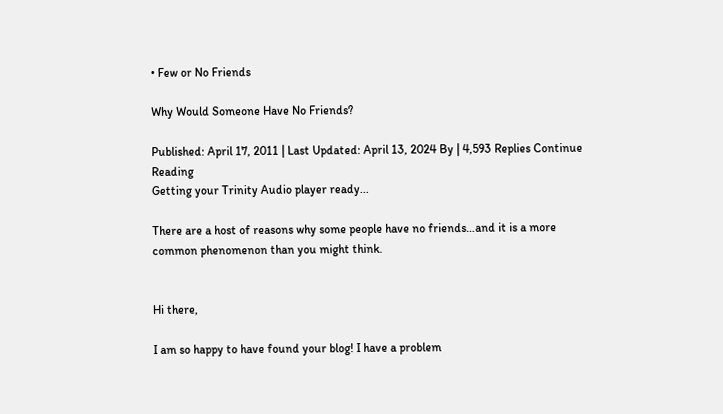• Few or No Friends

Why Would Someone Have No Friends?

Published: April 17, 2011 | Last Updated: April 13, 2024 By | 4,593 Replies Continue Reading
Getting your Trinity Audio player ready...

There are a host of reasons why some people have no friends…and it is a more common phenomenon than you might think.


Hi there,

I am so happy to have found your blog! I have a problem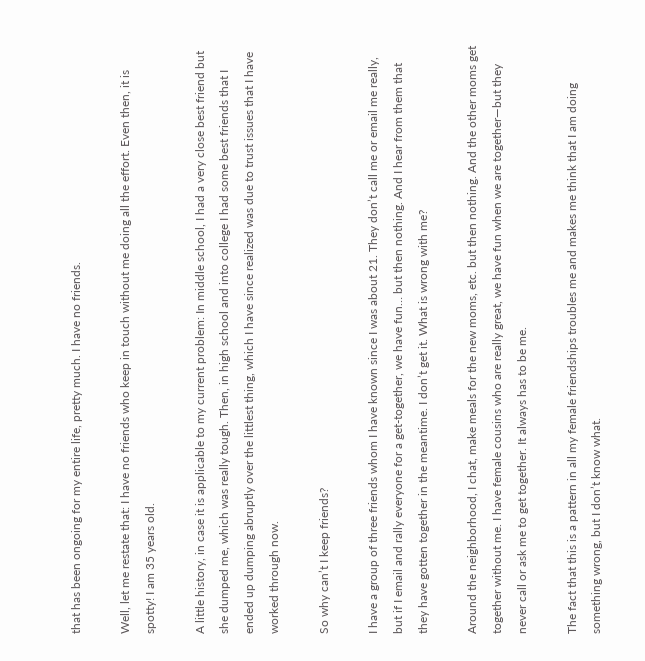that has been ongoing for my entire life, pretty much. I have no friends.

Well, let me restate that: I have no friends who keep in touch without me doing all the effort. Even then, it is spotty! I am 35 years old.

A little history, in case it is applicable to my current problem: In middle school, I had a very close best friend but she dumped me, which was really tough. Then, in high school and into college I had some best friends that I ended up dumping abruptly over the littlest thing, which I have since realized was due to trust issues that I have worked through now.

So why can’t I keep friends?

I have a group of three friends whom I have known since I was about 21. They don’t call me or email me really, but if I email and rally everyone for a get-together, we have fun… but then nothing. And I hear from them that they have gotten together in the meantime. I don’t get it. What is wrong with me?

Around the neighborhood, I chat, make meals for the new moms, etc. but then nothing. And the other moms get together without me. I have female cousins who are really great, we have fun when we are together—but they never call or ask me to get together. It always has to be me.

The fact that this is a pattern in all my female friendships troubles me and makes me think that I am doing something wrong, but I don’t know what.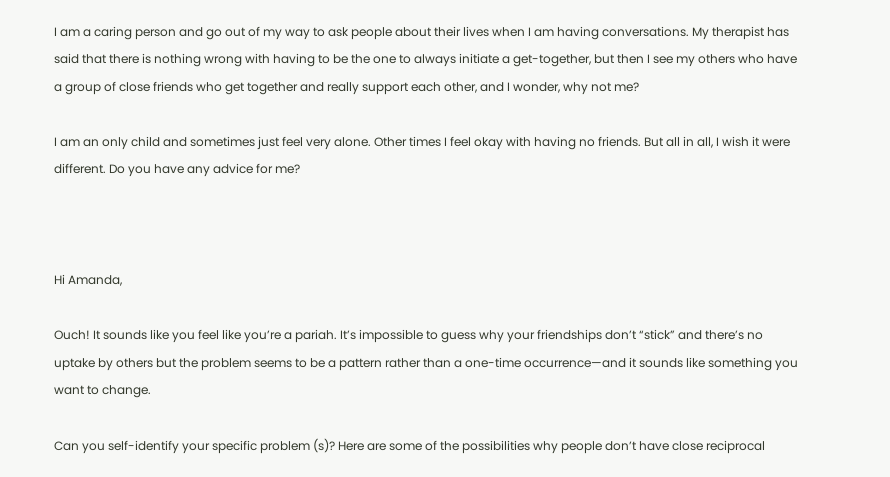I am a caring person and go out of my way to ask people about their lives when I am having conversations. My therapist has said that there is nothing wrong with having to be the one to always initiate a get-together, but then I see my others who have a group of close friends who get together and really support each other, and I wonder, why not me?

I am an only child and sometimes just feel very alone. Other times I feel okay with having no friends. But all in all, I wish it were different. Do you have any advice for me?



Hi Amanda,

Ouch! It sounds like you feel like you’re a pariah. It’s impossible to guess why your friendships don’t “stick” and there’s no uptake by others but the problem seems to be a pattern rather than a one-time occurrence—and it sounds like something you want to change.

Can you self-identify your specific problem (s)? Here are some of the possibilities why people don’t have close reciprocal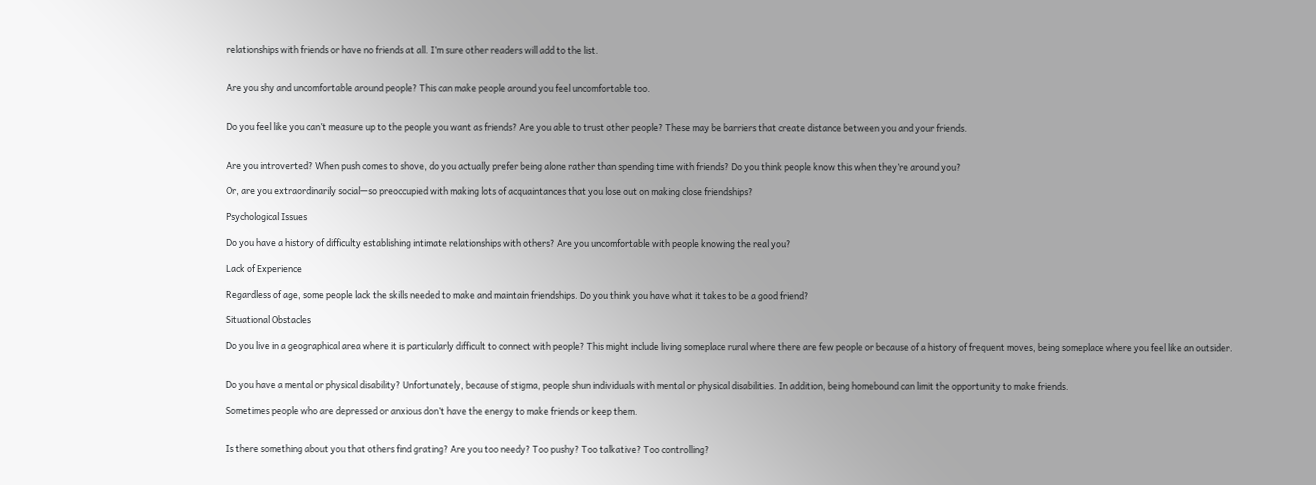relationships with friends or have no friends at all. I’m sure other readers will add to the list.


Are you shy and uncomfortable around people? This can make people around you feel uncomfortable too.


Do you feel like you can’t measure up to the people you want as friends? Are you able to trust other people? These may be barriers that create distance between you and your friends.


Are you introverted? When push comes to shove, do you actually prefer being alone rather than spending time with friends? Do you think people know this when they’re around you?

Or, are you extraordinarily social—so preoccupied with making lots of acquaintances that you lose out on making close friendships?

Psychological Issues

Do you have a history of difficulty establishing intimate relationships with others? Are you uncomfortable with people knowing the real you?

Lack of Experience

Regardless of age, some people lack the skills needed to make and maintain friendships. Do you think you have what it takes to be a good friend?

Situational Obstacles

Do you live in a geographical area where it is particularly difficult to connect with people? This might include living someplace rural where there are few people or because of a history of frequent moves, being someplace where you feel like an outsider.


Do you have a mental or physical disability? Unfortunately, because of stigma, people shun individuals with mental or physical disabilities. In addition, being homebound can limit the opportunity to make friends.

Sometimes people who are depressed or anxious don’t have the energy to make friends or keep them.


Is there something about you that others find grating? Are you too needy? Too pushy? Too talkative? Too controlling?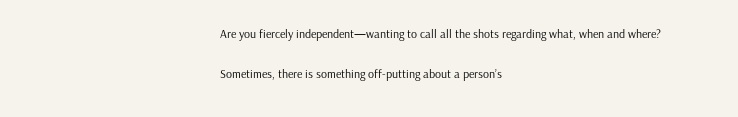Are you fiercely independent—wanting to call all the shots regarding what, when and where?

Sometimes, there is something off-putting about a person’s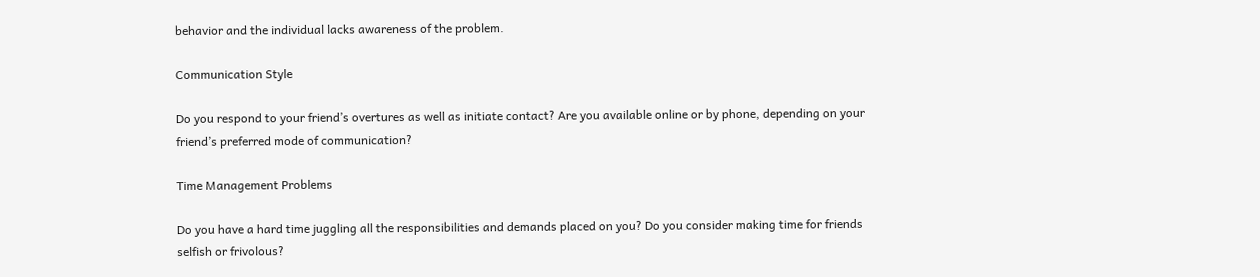behavior and the individual lacks awareness of the problem.

Communication Style

Do you respond to your friend’s overtures as well as initiate contact? Are you available online or by phone, depending on your friend’s preferred mode of communication?

Time Management Problems

Do you have a hard time juggling all the responsibilities and demands placed on you? Do you consider making time for friends selfish or frivolous?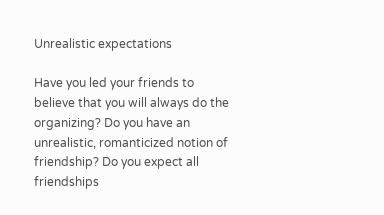Unrealistic expectations

Have you led your friends to believe that you will always do the organizing? Do you have an unrealistic, romanticized notion of friendship? Do you expect all friendships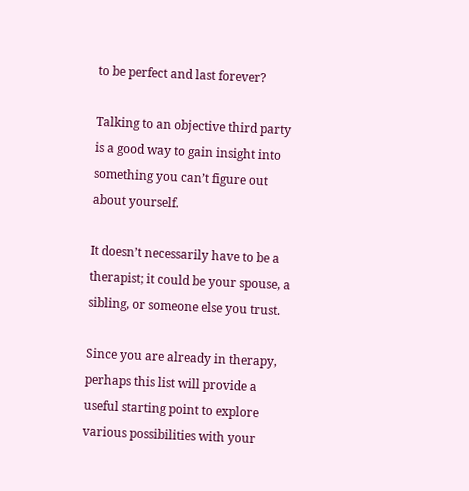to be perfect and last forever?

Talking to an objective third party is a good way to gain insight into something you can’t figure out about yourself.

It doesn’t necessarily have to be a therapist; it could be your spouse, a sibling, or someone else you trust.

Since you are already in therapy, perhaps this list will provide a useful starting point to explore various possibilities with your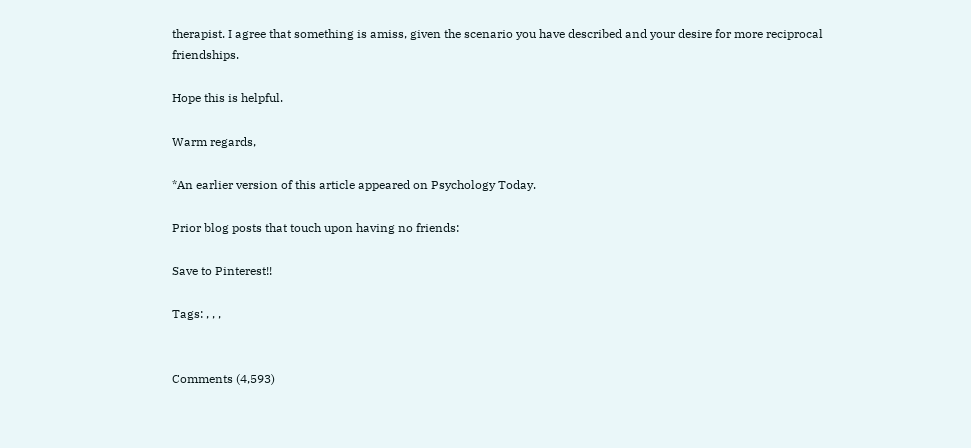therapist. I agree that something is amiss, given the scenario you have described and your desire for more reciprocal friendships.

Hope this is helpful.

Warm regards,

*An earlier version of this article appeared on Psychology Today.

Prior blog posts that touch upon having no friends:

Save to Pinterest!!

Tags: , , ,


Comments (4,593)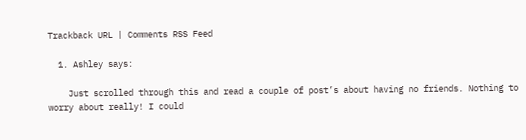Trackback URL | Comments RSS Feed

  1. Ashley says:

    Just scrolled through this and read a couple of post’s about having no friends. Nothing to worry about really! I could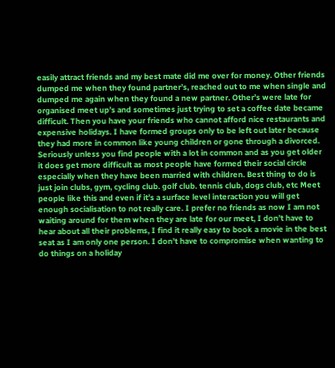easily attract friends and my best mate did me over for money. Other friends dumped me when they found partner’s, reached out to me when single and dumped me again when they found a new partner. Other’s were late for organised meet up’s and sometimes just trying to set a coffee date became difficult. Then you have your friends who cannot afford nice restaurants and expensive holidays. I have formed groups only to be left out later because they had more in common like young children or gone through a divorced. Seriously unless you find people with a lot in common and as you get older it does get more difficult as most people have formed their social circle especially when they have been married with children. Best thing to do is just join clubs, gym, cycling club. golf club. tennis club, dogs club, etc Meet people like this and even if it’s a surface level interaction you will get enough socialisation to not really care. I prefer no friends as now I am not waiting around for them when they are late for our meet, I don’t have to hear about all their problems, I find it really easy to book a movie in the best seat as I am only one person. I don’t have to compromise when wanting to do things on a holiday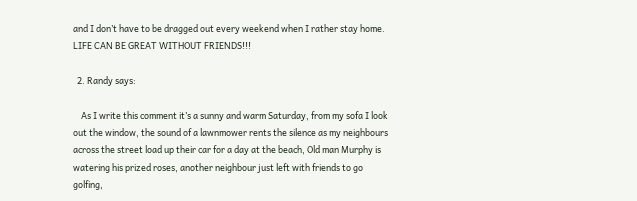and I don’t have to be dragged out every weekend when I rather stay home. LIFE CAN BE GREAT WITHOUT FRIENDS!!!

  2. Randy says:

    As I write this comment it’s a sunny and warm Saturday, from my sofa I look out the window, the sound of a lawnmower rents the silence as my neighbours across the street load up their car for a day at the beach, Old man Murphy is watering his prized roses, another neighbour just left with friends to go golfing,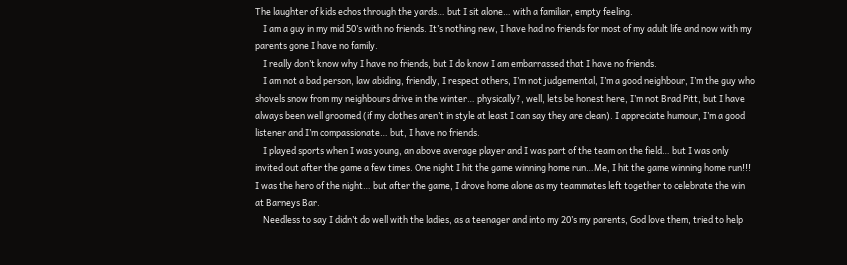The laughter of kids echos through the yards… but I sit alone… with a familiar, empty feeling.
    I am a guy in my mid 50’s with no friends. It’s nothing new, I have had no friends for most of my adult life and now with my parents gone I have no family.
    I really don’t know why I have no friends, but I do know I am embarrassed that I have no friends.
    I am not a bad person, law abiding, friendly, I respect others, I’m not judgemental, I’m a good neighbour, I’m the guy who shovels snow from my neighbours drive in the winter… physically?, well, lets be honest here, I’m not Brad Pitt, but I have always been well groomed (if my clothes aren’t in style at least I can say they are clean). I appreciate humour, I’m a good listener and I’m compassionate… but, I have no friends.
    I played sports when I was young, an above average player and I was part of the team on the field… but I was only invited out after the game a few times. One night I hit the game winning home run…Me, I hit the game winning home run!!! I was the hero of the night… but after the game, I drove home alone as my teammates left together to celebrate the win at Barneys Bar.
    Needless to say I didn’t do well with the ladies, as a teenager and into my 20’s my parents, God love them, tried to help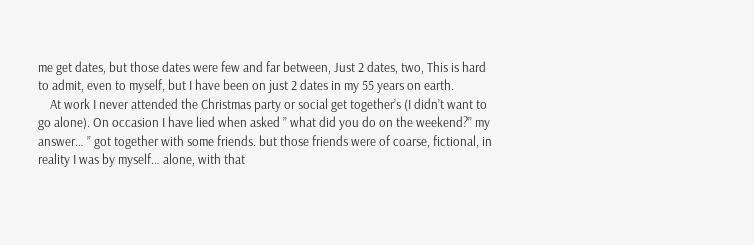me get dates, but those dates were few and far between, Just 2 dates, two, This is hard to admit, even to myself, but I have been on just 2 dates in my 55 years on earth.
    At work I never attended the Christmas party or social get together’s (I didn’t want to go alone). On occasion I have lied when asked ” what did you do on the weekend?” my answer… ” got together with some friends. but those friends were of coarse, fictional, in reality I was by myself… alone, with that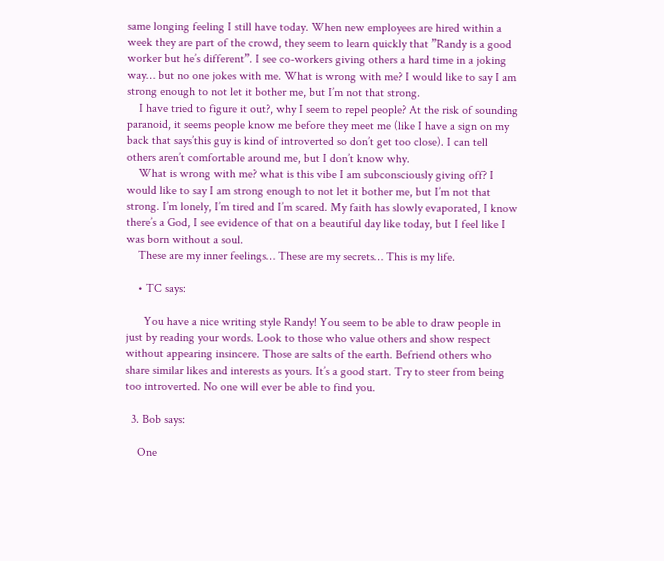same longing feeling I still have today. When new employees are hired within a week they are part of the crowd, they seem to learn quickly that ”Randy is a good worker but he’s different”. I see co-workers giving others a hard time in a joking way… but no one jokes with me. What is wrong with me? I would like to say I am strong enough to not let it bother me, but I’m not that strong.
    I have tried to figure it out?, why I seem to repel people? At the risk of sounding paranoid, it seems people know me before they meet me (like I have a sign on my back that says’this guy is kind of introverted so don’t get too close). I can tell others aren’t comfortable around me, but I don’t know why.
    What is wrong with me? what is this vibe I am subconsciously giving off? I would like to say I am strong enough to not let it bother me, but I’m not that strong. I’m lonely, I’m tired and I’m scared. My faith has slowly evaporated, I know there’s a God, I see evidence of that on a beautiful day like today, but I feel like I was born without a soul.
    These are my inner feelings… These are my secrets… This is my life.

    • TC says:

      You have a nice writing style Randy! You seem to be able to draw people in just by reading your words. Look to those who value others and show respect without appearing insincere. Those are salts of the earth. Befriend others who share similar likes and interests as yours. It’s a good start. Try to steer from being too introverted. No one will ever be able to find you.

  3. Bob says:

    One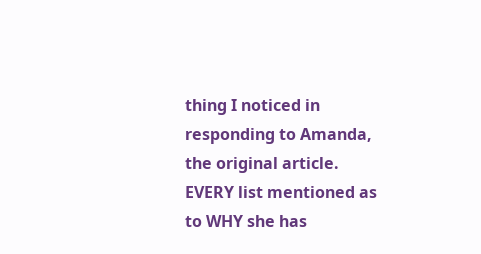thing I noticed in responding to Amanda, the original article. EVERY list mentioned as to WHY she has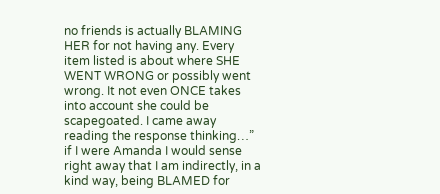no friends is actually BLAMING HER for not having any. Every item listed is about where SHE WENT WRONG or possibly went wrong. It not even ONCE takes into account she could be scapegoated. I came away reading the response thinking…” if I were Amanda I would sense right away that I am indirectly, in a kind way, being BLAMED for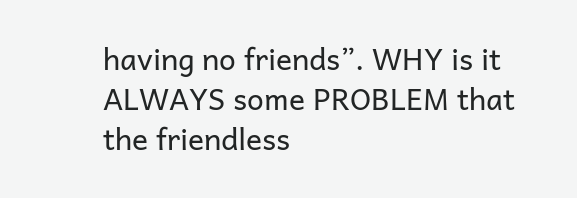having no friends”. WHY is it ALWAYS some PROBLEM that the friendless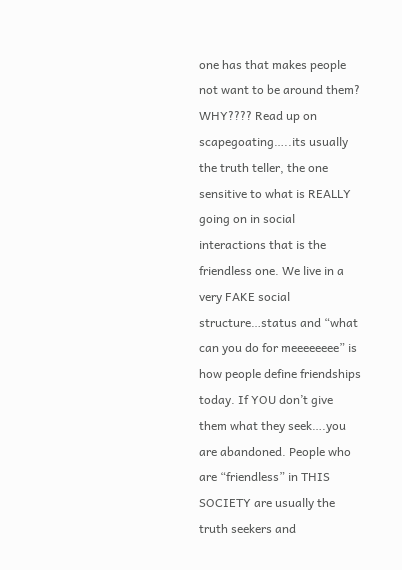one has that makes people not want to be around them? WHY???? Read up on scapegoating…..its usually the truth teller, the one sensitive to what is REALLY going on in social interactions that is the friendless one. We live in a very FAKE social structure…status and “what can you do for meeeeeeee” is how people define friendships today. If YOU don’t give them what they seek….you are abandoned. People who are “friendless” in THIS SOCIETY are usually the truth seekers and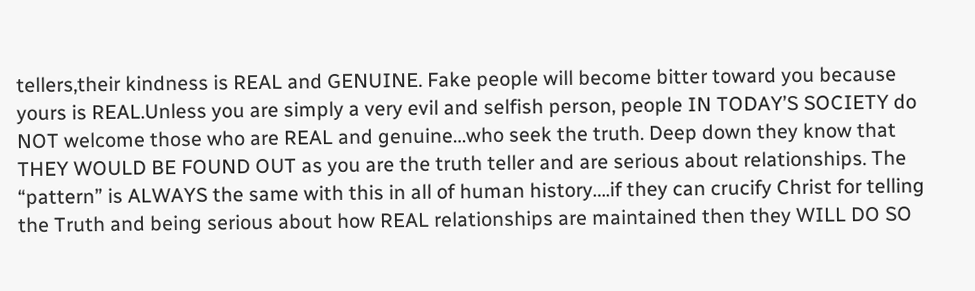tellers,their kindness is REAL and GENUINE. Fake people will become bitter toward you because yours is REAL.Unless you are simply a very evil and selfish person, people IN TODAY’S SOCIETY do NOT welcome those who are REAL and genuine…who seek the truth. Deep down they know that THEY WOULD BE FOUND OUT as you are the truth teller and are serious about relationships. The “pattern” is ALWAYS the same with this in all of human history….if they can crucify Christ for telling the Truth and being serious about how REAL relationships are maintained then they WILL DO SO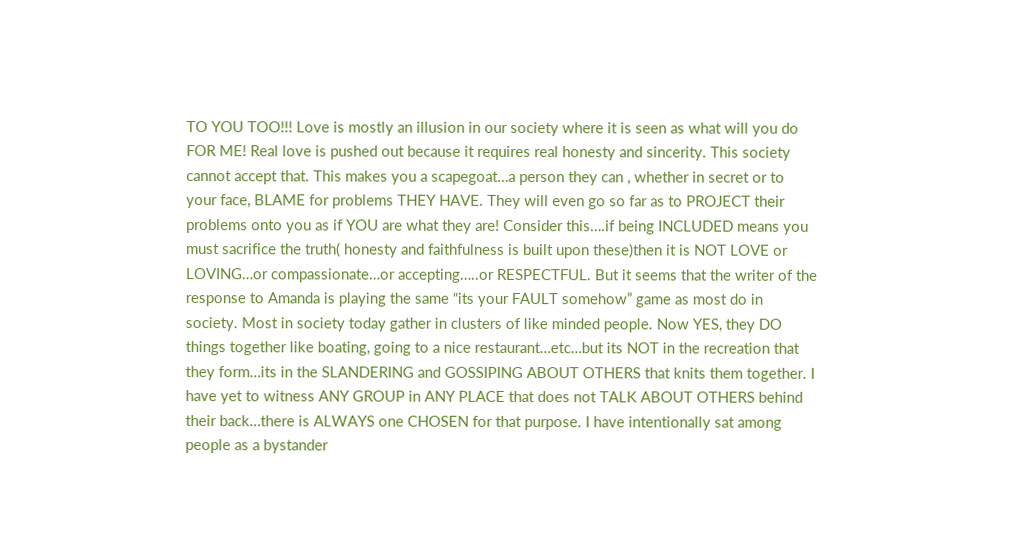TO YOU TOO!!! Love is mostly an illusion in our society where it is seen as what will you do FOR ME! Real love is pushed out because it requires real honesty and sincerity. This society cannot accept that. This makes you a scapegoat…a person they can , whether in secret or to your face, BLAME for problems THEY HAVE. They will even go so far as to PROJECT their problems onto you as if YOU are what they are! Consider this….if being INCLUDED means you must sacrifice the truth( honesty and faithfulness is built upon these)then it is NOT LOVE or LOVING…or compassionate…or accepting…..or RESPECTFUL. But it seems that the writer of the response to Amanda is playing the same “its your FAULT somehow” game as most do in society. Most in society today gather in clusters of like minded people. Now YES, they DO things together like boating, going to a nice restaurant…etc…but its NOT in the recreation that they form…its in the SLANDERING and GOSSIPING ABOUT OTHERS that knits them together. I have yet to witness ANY GROUP in ANY PLACE that does not TALK ABOUT OTHERS behind their back…there is ALWAYS one CHOSEN for that purpose. I have intentionally sat among people as a bystander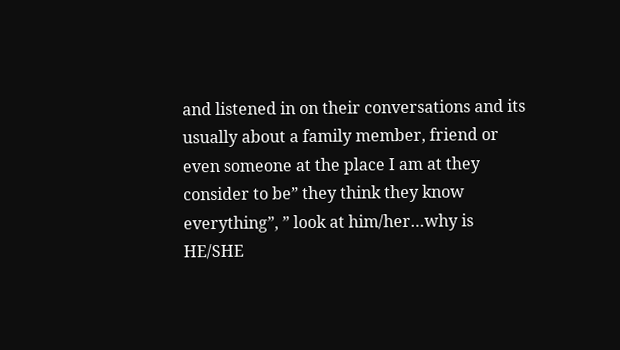and listened in on their conversations and its usually about a family member, friend or even someone at the place I am at they consider to be” they think they know everything”, ” look at him/her…why is HE/SHE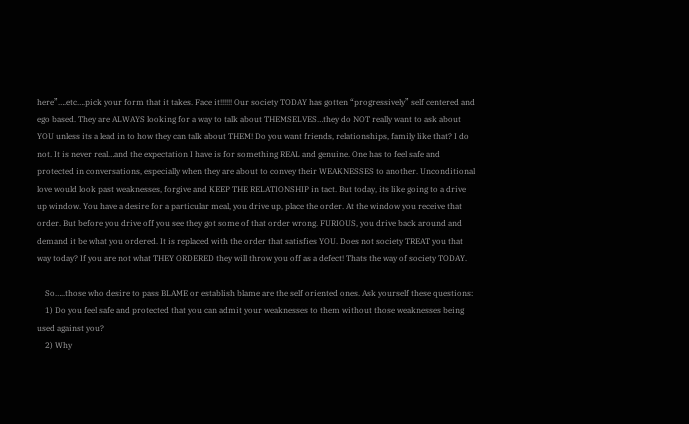here”….etc….pick your form that it takes. Face it!!!!!! Our society TODAY has gotten “progressively” self centered and ego based. They are ALWAYS looking for a way to talk about THEMSELVES…they do NOT really want to ask about YOU unless its a lead in to how they can talk about THEM! Do you want friends, relationships, family like that? I do not. It is never real…and the expectation I have is for something REAL and genuine. One has to feel safe and protected in conversations, especially when they are about to convey their WEAKNESSES to another. Unconditional love would look past weaknesses, forgive and KEEP THE RELATIONSHIP in tact. But today, its like going to a drive up window. You have a desire for a particular meal, you drive up, place the order. At the window you receive that order. But before you drive off you see they got some of that order wrong. FURIOUS, you drive back around and demand it be what you ordered. It is replaced with the order that satisfies YOU. Does not society TREAT you that way today? If you are not what THEY ORDERED they will throw you off as a defect! Thats the way of society TODAY.

    So…..those who desire to pass BLAME or establish blame are the self oriented ones. Ask yourself these questions:
    1) Do you feel safe and protected that you can admit your weaknesses to them without those weaknesses being used against you?
    2) Why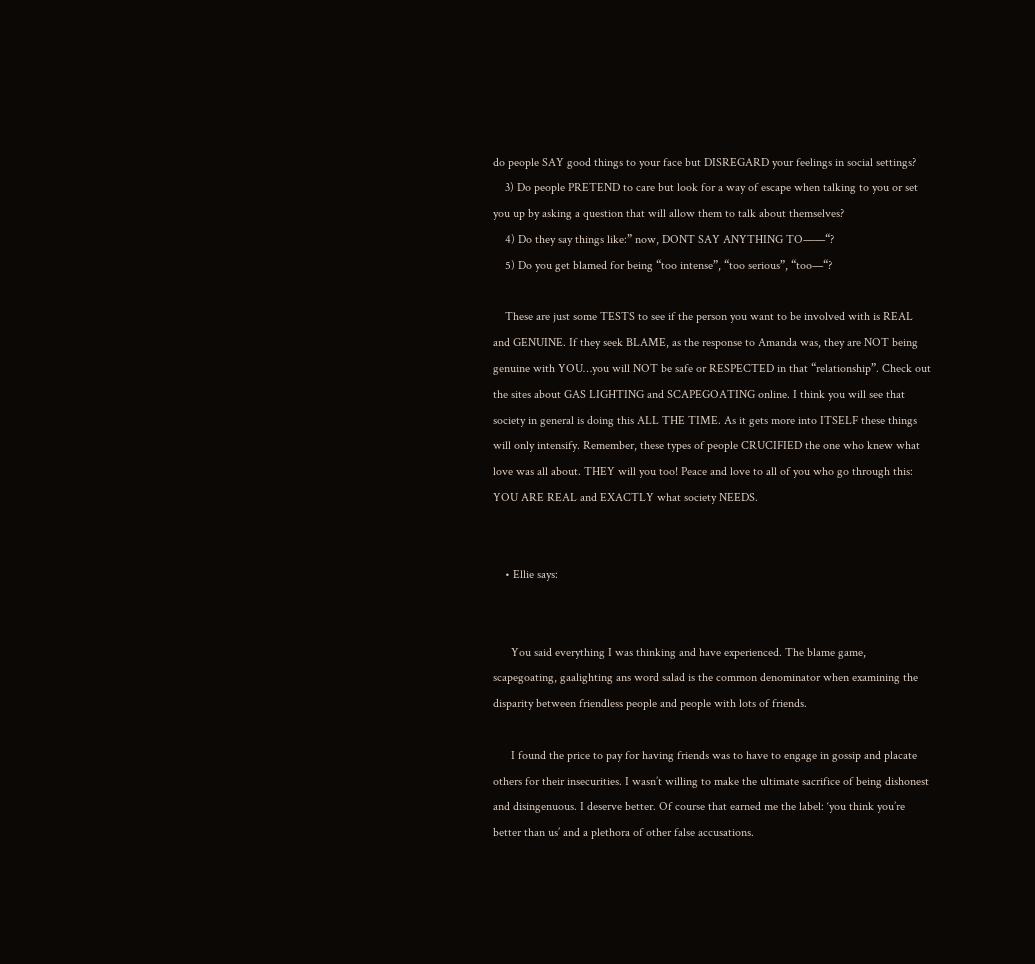do people SAY good things to your face but DISREGARD your feelings in social settings?
    3) Do people PRETEND to care but look for a way of escape when talking to you or set you up by asking a question that will allow them to talk about themselves?
    4) Do they say things like:” now, DONT SAY ANYTHING TO——“?
    5) Do you get blamed for being “too intense”, “too serious”, “too—“?

    These are just some TESTS to see if the person you want to be involved with is REAL and GENUINE. If they seek BLAME, as the response to Amanda was, they are NOT being genuine with YOU…you will NOT be safe or RESPECTED in that “relationship”. Check out the sites about GAS LIGHTING and SCAPEGOATING online. I think you will see that society in general is doing this ALL THE TIME. As it gets more into ITSELF these things will only intensify. Remember, these types of people CRUCIFIED the one who knew what love was all about. THEY will you too! Peace and love to all of you who go through this: YOU ARE REAL and EXACTLY what society NEEDS.


    • Ellie says:


      You said everything I was thinking and have experienced. The blame game, scapegoating, gaalighting ans word salad is the common denominator when examining the disparity between friendless people and people with lots of friends.

      I found the price to pay for having friends was to have to engage in gossip and placate others for their insecurities. I wasn’t willing to make the ultimate sacrifice of being dishonest and disingenuous. I deserve better. Of course that earned me the label: ‘you think you’re better than us’ and a plethora of other false accusations.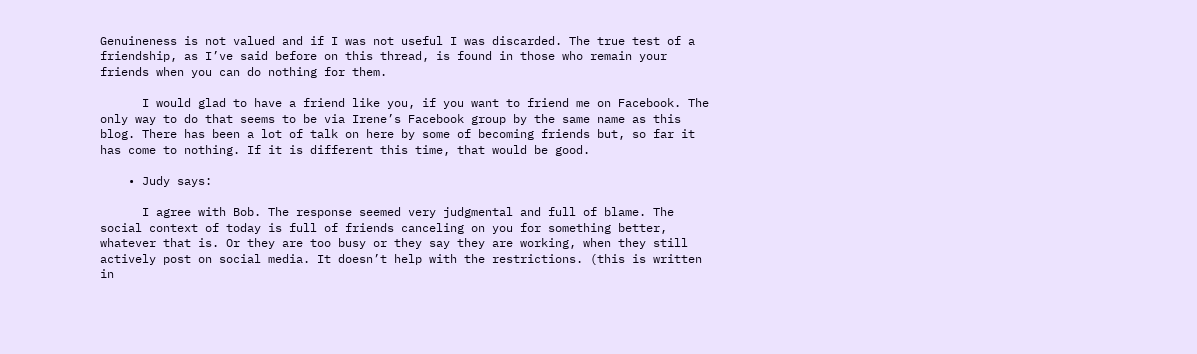Genuineness is not valued and if I was not useful I was discarded. The true test of a friendship, as I’ve said before on this thread, is found in those who remain your friends when you can do nothing for them.

      I would glad to have a friend like you, if you want to friend me on Facebook. The only way to do that seems to be via Irene’s Facebook group by the same name as this blog. There has been a lot of talk on here by some of becoming friends but, so far it has come to nothing. If it is different this time, that would be good.

    • Judy says:

      I agree with Bob. The response seemed very judgmental and full of blame. The social context of today is full of friends canceling on you for something better, whatever that is. Or they are too busy or they say they are working, when they still actively post on social media. It doesn’t help with the restrictions. (this is written in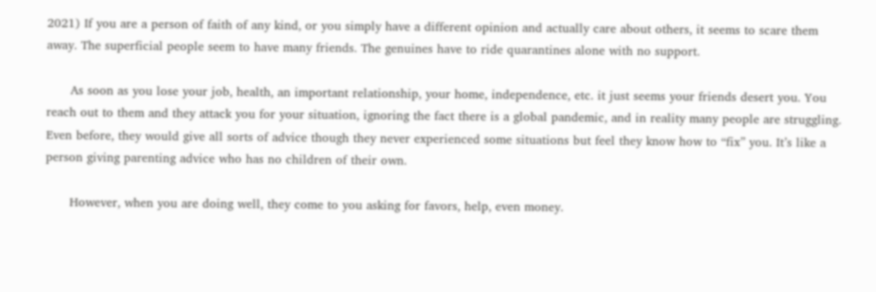2021) If you are a person of faith of any kind, or you simply have a different opinion and actually care about others, it seems to scare them away. The superficial people seem to have many friends. The genuines have to ride quarantines alone with no support.

      As soon as you lose your job, health, an important relationship, your home, independence, etc. it just seems your friends desert you. You reach out to them and they attack you for your situation, ignoring the fact there is a global pandemic, and in reality many people are struggling. Even before, they would give all sorts of advice though they never experienced some situations but feel they know how to “fix” you. It’s like a person giving parenting advice who has no children of their own.

      However, when you are doing well, they come to you asking for favors, help, even money.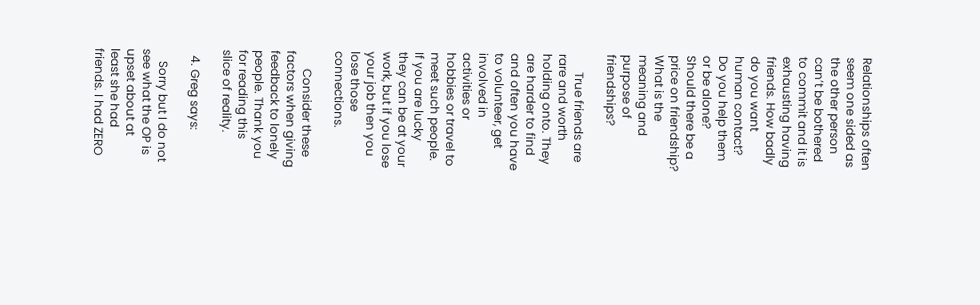Relationships often seem one sided as the other person can’t be bothered to commit and it is exhausting having friends. How badly do you want human contact? Do you help them or be alone? Should there be a price on friendship? What is the meaning and purpose of friendships?

      True friends are rare and worth holding onto. They are harder to find and often you have to volunteer, get involved in activities or hobbies or travel to meet such people. If you are lucky they can be at your work, but if you lose your job then you lose those connections.

      Consider these factors when giving feedback to lonely people. Thank you for reading this slice of reality.

  4. Greg says:

    Sorry but I do not see what the OP is upset about at least she had friends. I had ZERO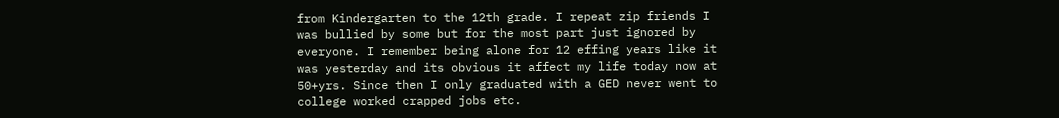from Kindergarten to the 12th grade. I repeat zip friends I was bullied by some but for the most part just ignored by everyone. I remember being alone for 12 effing years like it was yesterday and its obvious it affect my life today now at 50+yrs. Since then I only graduated with a GED never went to college worked crapped jobs etc.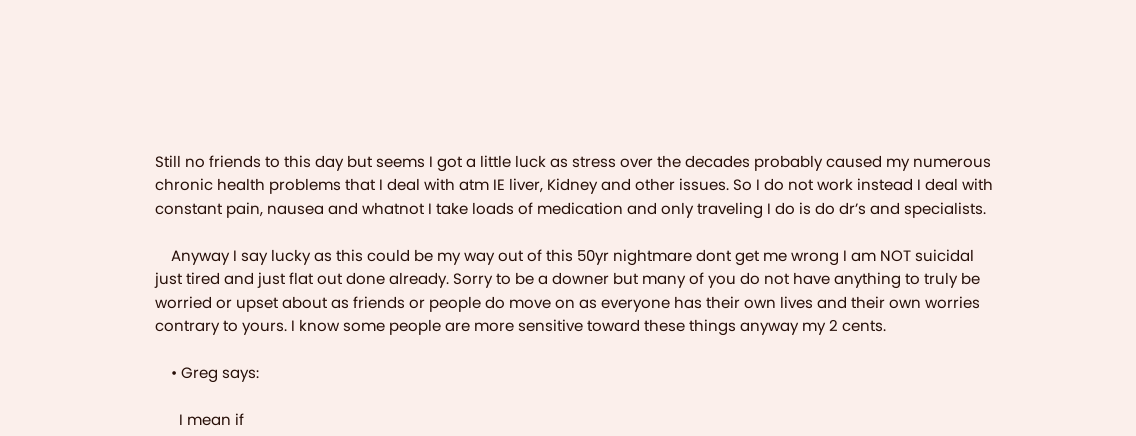Still no friends to this day but seems I got a little luck as stress over the decades probably caused my numerous chronic health problems that I deal with atm IE liver, Kidney and other issues. So I do not work instead I deal with constant pain, nausea and whatnot I take loads of medication and only traveling I do is do dr’s and specialists.

    Anyway I say lucky as this could be my way out of this 50yr nightmare dont get me wrong I am NOT suicidal just tired and just flat out done already. Sorry to be a downer but many of you do not have anything to truly be worried or upset about as friends or people do move on as everyone has their own lives and their own worries contrary to yours. I know some people are more sensitive toward these things anyway my 2 cents.

    • Greg says:

      I mean if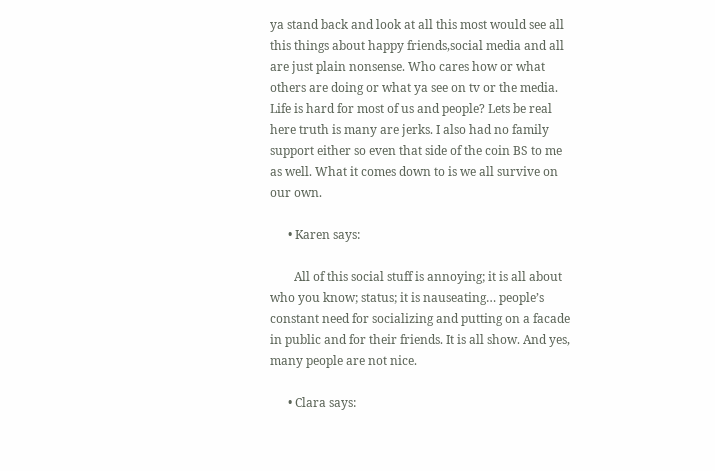ya stand back and look at all this most would see all this things about happy friends,social media and all are just plain nonsense. Who cares how or what others are doing or what ya see on tv or the media. Life is hard for most of us and people? Lets be real here truth is many are jerks. I also had no family support either so even that side of the coin BS to me as well. What it comes down to is we all survive on our own.

      • Karen says:

        All of this social stuff is annoying; it is all about who you know; status; it is nauseating… people’s constant need for socializing and putting on a facade in public and for their friends. It is all show. And yes, many people are not nice.

      • Clara says: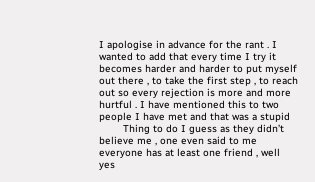I apologise in advance for the rant . I wanted to add that every time I try it becomes harder and harder to put myself out there , to take the first step , to reach out so every rejection is more and more hurtful . I have mentioned this to two people I have met and that was a stupid
        Thing to do I guess as they didn’t believe me , one even said to me everyone has at least one friend , well yes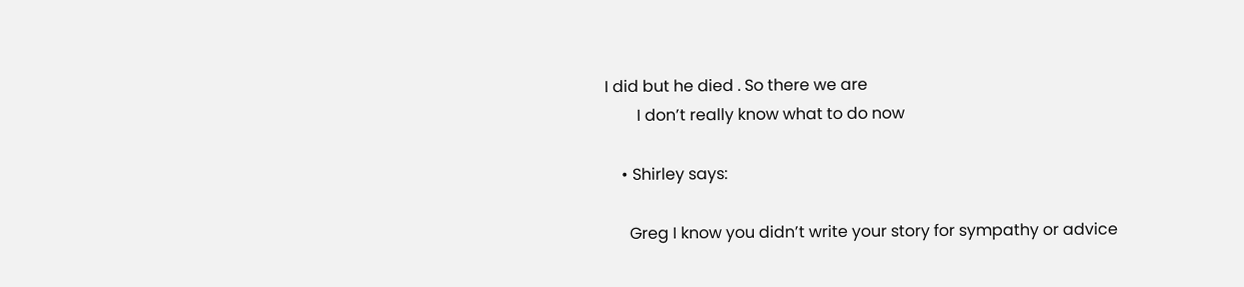I did but he died . So there we are
        I don’t really know what to do now

    • Shirley says:

      Greg I know you didn’t write your story for sympathy or advice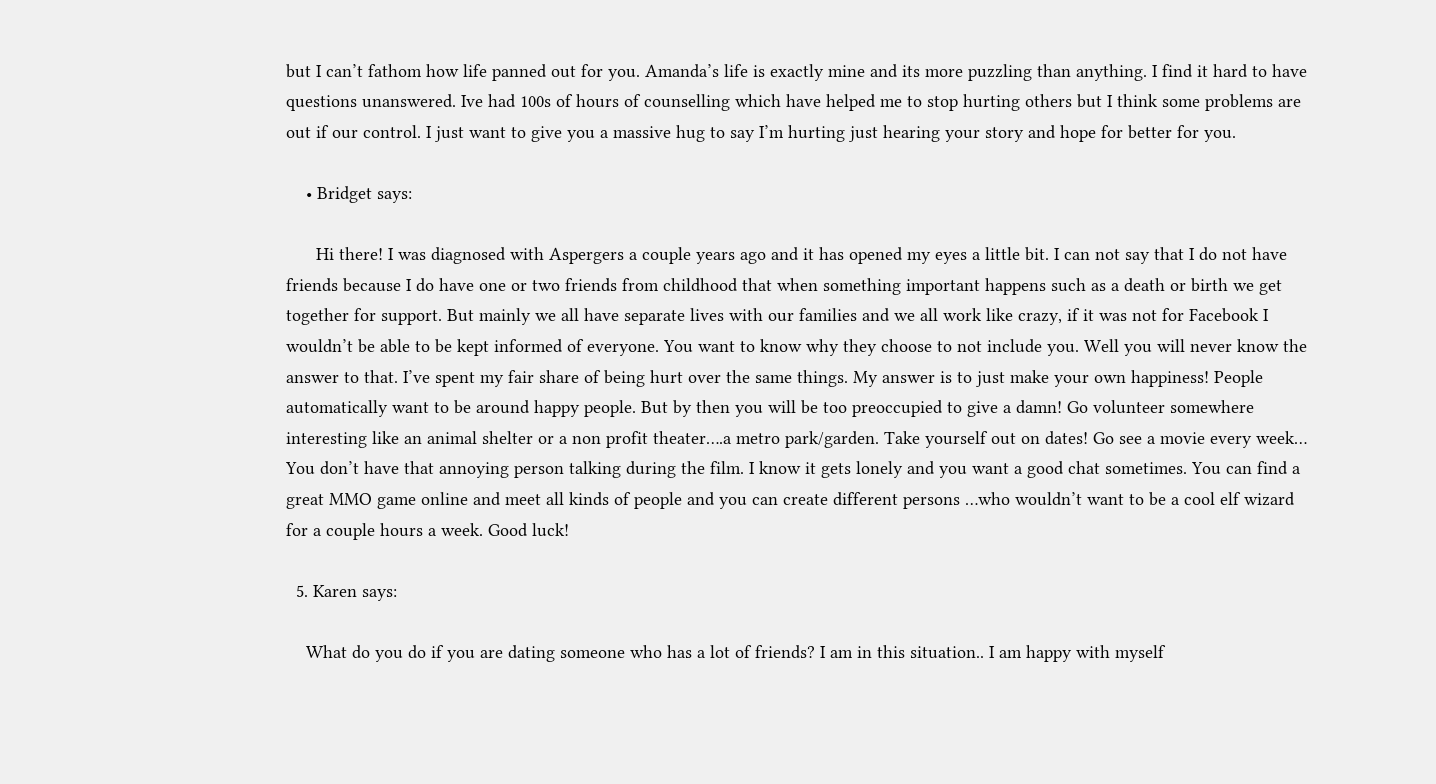but I can’t fathom how life panned out for you. Amanda’s life is exactly mine and its more puzzling than anything. I find it hard to have questions unanswered. Ive had 100s of hours of counselling which have helped me to stop hurting others but I think some problems are out if our control. I just want to give you a massive hug to say I’m hurting just hearing your story and hope for better for you.

    • Bridget says:

      Hi there! I was diagnosed with Aspergers a couple years ago and it has opened my eyes a little bit. I can not say that I do not have friends because I do have one or two friends from childhood that when something important happens such as a death or birth we get together for support. But mainly we all have separate lives with our families and we all work like crazy, if it was not for Facebook I wouldn’t be able to be kept informed of everyone. You want to know why they choose to not include you. Well you will never know the answer to that. I’ve spent my fair share of being hurt over the same things. My answer is to just make your own happiness! People automatically want to be around happy people. But by then you will be too preoccupied to give a damn! Go volunteer somewhere interesting like an animal shelter or a non profit theater….a metro park/garden. Take yourself out on dates! Go see a movie every week… You don’t have that annoying person talking during the film. I know it gets lonely and you want a good chat sometimes. You can find a great MMO game online and meet all kinds of people and you can create different persons …who wouldn’t want to be a cool elf wizard for a couple hours a week. Good luck!

  5. Karen says:

    What do you do if you are dating someone who has a lot of friends? I am in this situation.. I am happy with myself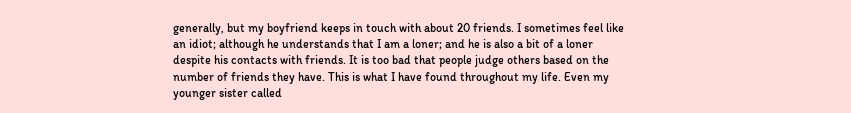generally, but my boyfriend keeps in touch with about 20 friends. I sometimes feel like an idiot; although he understands that I am a loner; and he is also a bit of a loner despite his contacts with friends. It is too bad that people judge others based on the number of friends they have. This is what I have found throughout my life. Even my younger sister called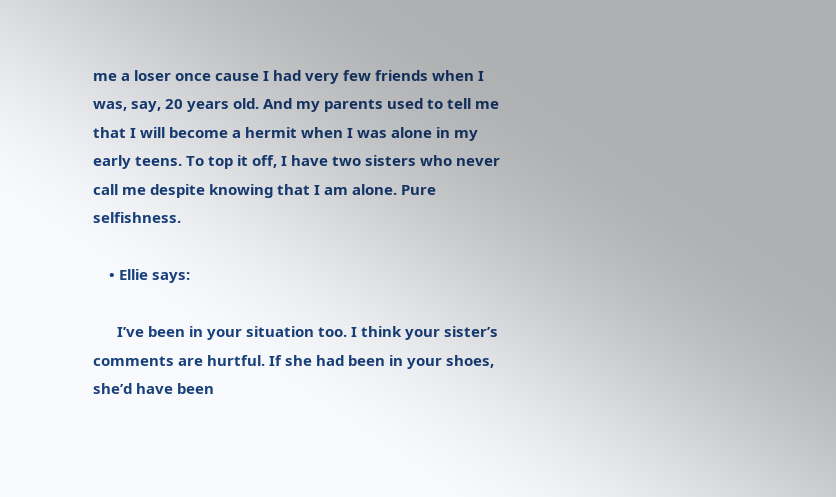me a loser once cause I had very few friends when I was, say, 20 years old. And my parents used to tell me that I will become a hermit when I was alone in my early teens. To top it off, I have two sisters who never call me despite knowing that I am alone. Pure selfishness.

    • Ellie says:

      I’ve been in your situation too. I think your sister’s comments are hurtful. If she had been in your shoes, she’d have been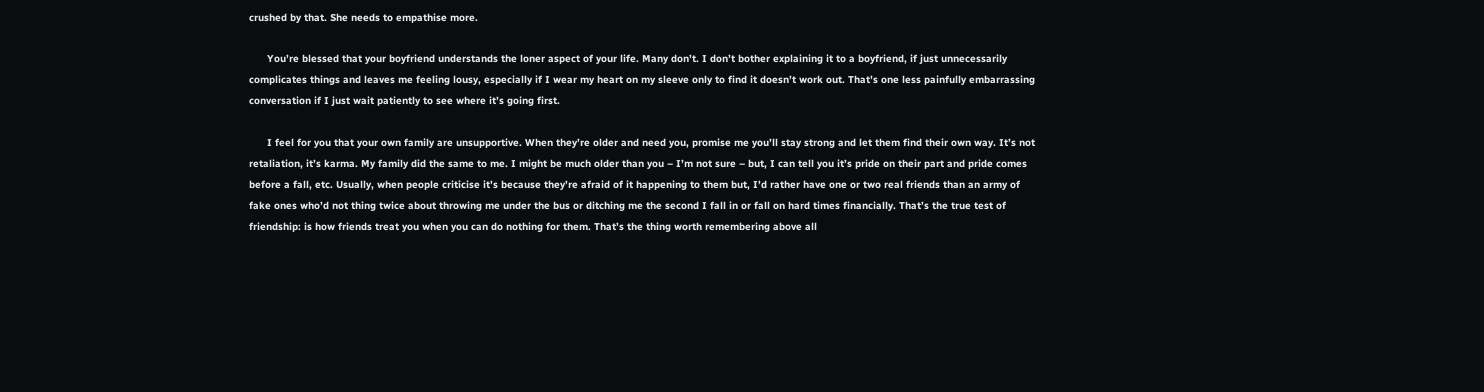crushed by that. She needs to empathise more.

      You’re blessed that your boyfriend understands the loner aspect of your life. Many don’t. I don’t bother explaining it to a boyfriend, if just unnecessarily complicates things and leaves me feeling lousy, especially if I wear my heart on my sleeve only to find it doesn’t work out. That’s one less painfully embarrassing conversation if I just wait patiently to see where it’s going first.

      I feel for you that your own family are unsupportive. When they’re older and need you, promise me you’ll stay strong and let them find their own way. It’s not retaliation, it’s karma. My family did the same to me. I might be much older than you – I’m not sure – but, I can tell you it’s pride on their part and pride comes before a fall, etc. Usually, when people criticise it’s because they’re afraid of it happening to them but, I’d rather have one or two real friends than an army of fake ones who’d not thing twice about throwing me under the bus or ditching me the second I fall in or fall on hard times financially. That’s the true test of friendship: is how friends treat you when you can do nothing for them. That’s the thing worth remembering above all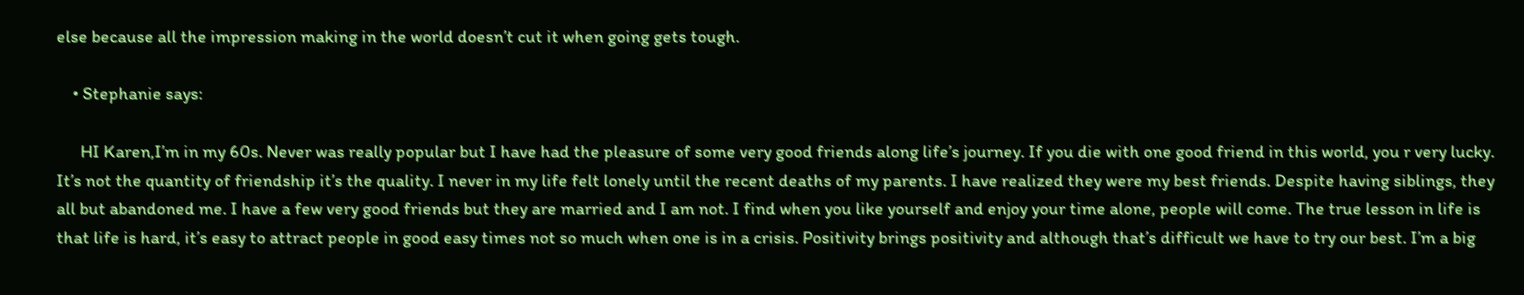else because all the impression making in the world doesn’t cut it when going gets tough.

    • Stephanie says:

      HI Karen,I’m in my 60s. Never was really popular but I have had the pleasure of some very good friends along life’s journey. If you die with one good friend in this world, you r very lucky. It’s not the quantity of friendship it’s the quality. I never in my life felt lonely until the recent deaths of my parents. I have realized they were my best friends. Despite having siblings, they all but abandoned me. I have a few very good friends but they are married and I am not. I find when you like yourself and enjoy your time alone, people will come. The true lesson in life is that life is hard, it’s easy to attract people in good easy times not so much when one is in a crisis. Positivity brings positivity and although that’s difficult we have to try our best. I’m a big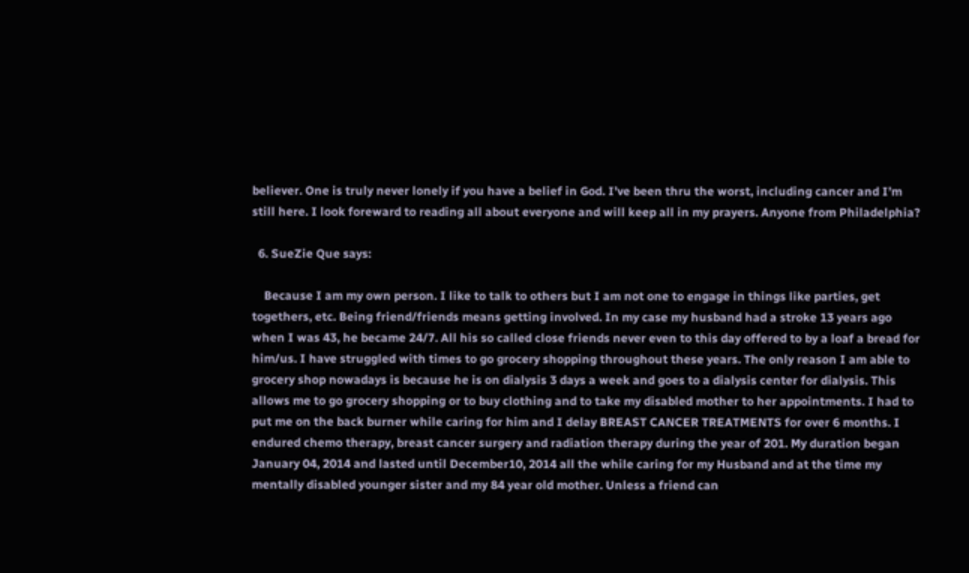believer. One is truly never lonely if you have a belief in God. I’ve been thru the worst, including cancer and I’m still here. I look foreward to reading all about everyone and will keep all in my prayers. Anyone from Philadelphia?

  6. SueZie Que says:

    Because I am my own person. I like to talk to others but I am not one to engage in things like parties, get togethers, etc. Being friend/friends means getting involved. In my case my husband had a stroke 13 years ago when I was 43, he became 24/7. All his so called close friends never even to this day offered to by a loaf a bread for him/us. I have struggled with times to go grocery shopping throughout these years. The only reason I am able to grocery shop nowadays is because he is on dialysis 3 days a week and goes to a dialysis center for dialysis. This allows me to go grocery shopping or to buy clothing and to take my disabled mother to her appointments. I had to put me on the back burner while caring for him and I delay BREAST CANCER TREATMENTS for over 6 months. I endured chemo therapy, breast cancer surgery and radiation therapy during the year of 201. My duration began January 04, 2014 and lasted until December10, 2014 all the while caring for my Husband and at the time my mentally disabled younger sister and my 84 year old mother. Unless a friend can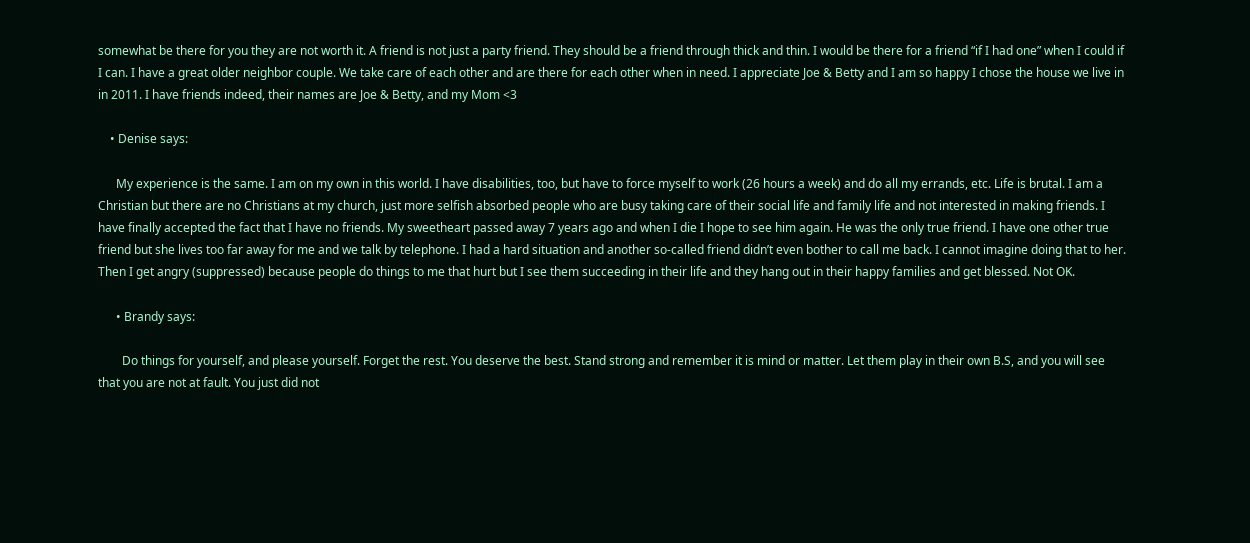somewhat be there for you they are not worth it. A friend is not just a party friend. They should be a friend through thick and thin. I would be there for a friend “if I had one” when I could if I can. I have a great older neighbor couple. We take care of each other and are there for each other when in need. I appreciate Joe & Betty and I am so happy I chose the house we live in in 2011. I have friends indeed, their names are Joe & Betty, and my Mom <3

    • Denise says:

      My experience is the same. I am on my own in this world. I have disabilities, too, but have to force myself to work (26 hours a week) and do all my errands, etc. Life is brutal. I am a Christian but there are no Christians at my church, just more selfish absorbed people who are busy taking care of their social life and family life and not interested in making friends. I have finally accepted the fact that I have no friends. My sweetheart passed away 7 years ago and when I die I hope to see him again. He was the only true friend. I have one other true friend but she lives too far away for me and we talk by telephone. I had a hard situation and another so-called friend didn’t even bother to call me back. I cannot imagine doing that to her. Then I get angry (suppressed) because people do things to me that hurt but I see them succeeding in their life and they hang out in their happy families and get blessed. Not OK.

      • Brandy says:

        Do things for yourself, and please yourself. Forget the rest. You deserve the best. Stand strong and remember it is mind or matter. Let them play in their own B.S, and you will see that you are not at fault. You just did not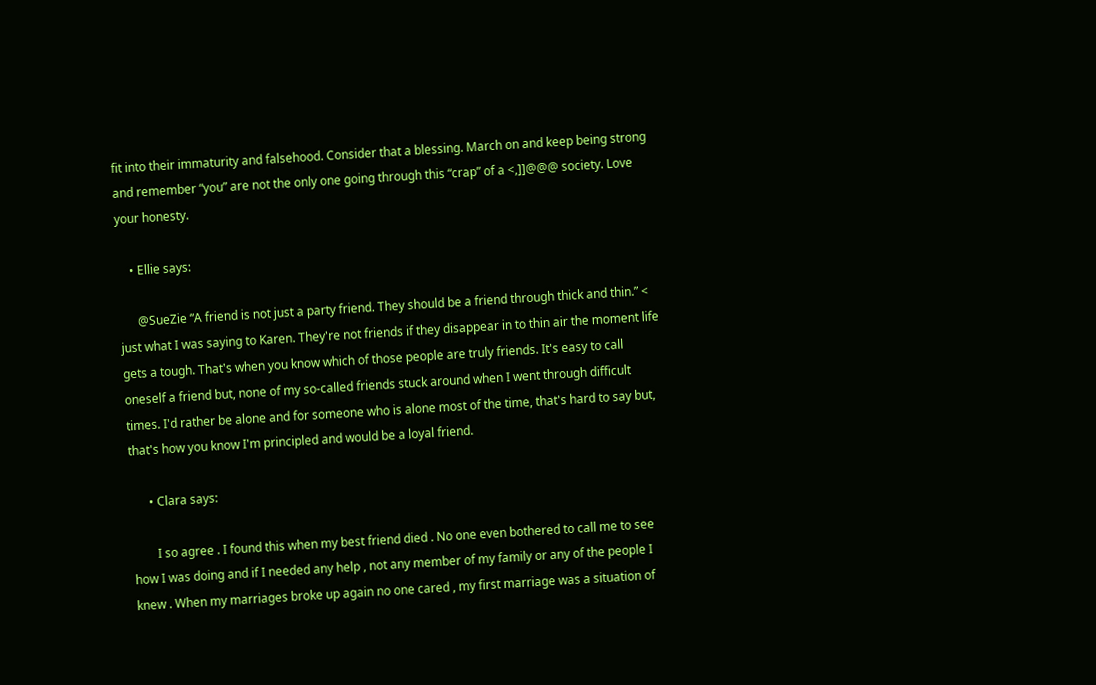fit into their immaturity and falsehood. Consider that a blessing. March on and keep being strong and remember “you” are not the only one going through this “crap” of a <,]]@@@ society. Love your honesty.

    • Ellie says:

      @SueZie “A friend is not just a party friend. They should be a friend through thick and thin.” < just what I was saying to Karen. They're not friends if they disappear in to thin air the moment life gets a tough. That's when you know which of those people are truly friends. It's easy to call oneself a friend but, none of my so-called friends stuck around when I went through difficult times. I'd rather be alone and for someone who is alone most of the time, that's hard to say but, that's how you know I'm principled and would be a loyal friend.

      • Clara says:

        I so agree . I found this when my best friend died . No one even bothered to call me to see how I was doing and if I needed any help , not any member of my family or any of the people I knew . When my marriages broke up again no one cared , my first marriage was a situation of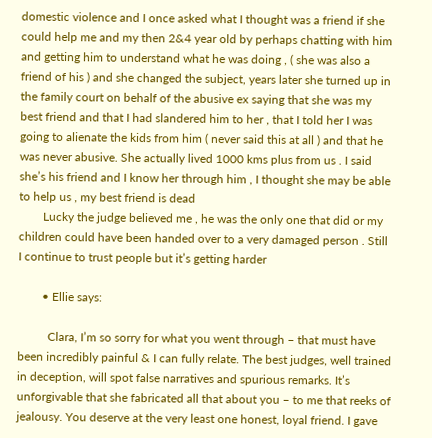domestic violence and I once asked what I thought was a friend if she could help me and my then 2&4 year old by perhaps chatting with him and getting him to understand what he was doing , ( she was also a friend of his ) and she changed the subject, years later she turned up in the family court on behalf of the abusive ex saying that she was my best friend and that I had slandered him to her , that I told her I was going to alienate the kids from him ( never said this at all ) and that he was never abusive. She actually lived 1000 kms plus from us . I said she’s his friend and I know her through him , I thought she may be able to help us , my best friend is dead
        Lucky the judge believed me , he was the only one that did or my children could have been handed over to a very damaged person . Still I continue to trust people but it’s getting harder

        • Ellie says:

          Clara, I’m so sorry for what you went through – that must have been incredibly painful & I can fully relate. The best judges, well trained in deception, will spot false narratives and spurious remarks. It’s unforgivable that she fabricated all that about you – to me that reeks of jealousy. You deserve at the very least one honest, loyal friend. I gave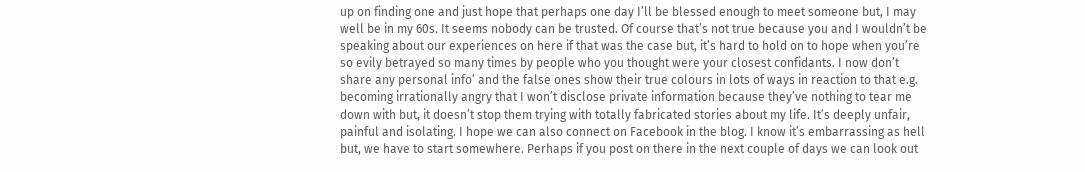up on finding one and just hope that perhaps one day I’ll be blessed enough to meet someone but, I may well be in my 60s. It seems nobody can be trusted. Of course that’s not true because you and I wouldn’t be speaking about our experiences on here if that was the case but, it’s hard to hold on to hope when you’re so evily betrayed so many times by people who you thought were your closest confidants. I now don’t share any personal info’ and the false ones show their true colours in lots of ways in reaction to that e.g. becoming irrationally angry that I won’t disclose private information because they’ve nothing to tear me down with but, it doesn’t stop them trying with totally fabricated stories about my life. It’s deeply unfair, painful and isolating. I hope we can also connect on Facebook in the blog. I know it’s embarrassing as hell but, we have to start somewhere. Perhaps if you post on there in the next couple of days we can look out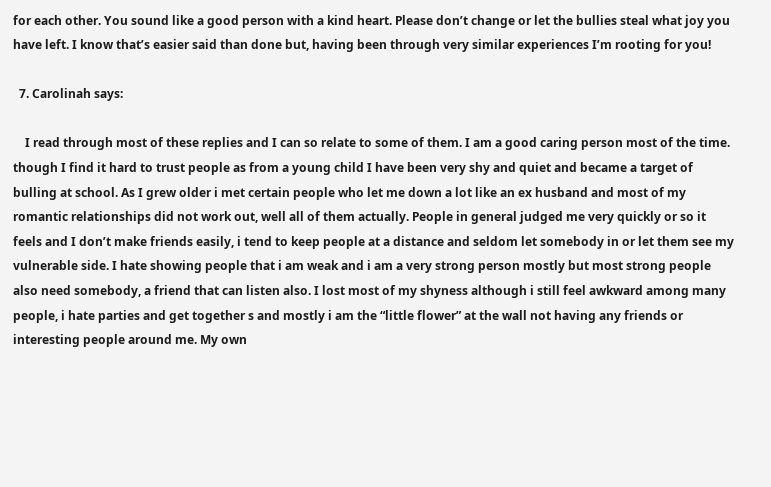for each other. You sound like a good person with a kind heart. Please don’t change or let the bullies steal what joy you have left. I know that’s easier said than done but, having been through very similar experiences I’m rooting for you!

  7. Carolinah says:

    I read through most of these replies and I can so relate to some of them. I am a good caring person most of the time. though I find it hard to trust people as from a young child I have been very shy and quiet and became a target of bulling at school. As I grew older i met certain people who let me down a lot like an ex husband and most of my romantic relationships did not work out, well all of them actually. People in general judged me very quickly or so it feels and I don’t make friends easily, i tend to keep people at a distance and seldom let somebody in or let them see my vulnerable side. I hate showing people that i am weak and i am a very strong person mostly but most strong people also need somebody, a friend that can listen also. I lost most of my shyness although i still feel awkward among many people, i hate parties and get together s and mostly i am the “little flower” at the wall not having any friends or interesting people around me. My own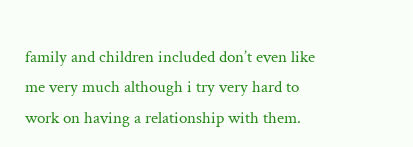family and children included don’t even like me very much although i try very hard to work on having a relationship with them.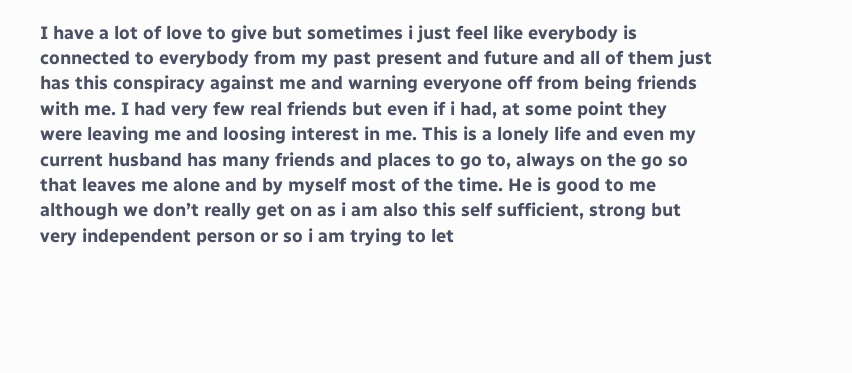I have a lot of love to give but sometimes i just feel like everybody is connected to everybody from my past present and future and all of them just has this conspiracy against me and warning everyone off from being friends with me. I had very few real friends but even if i had, at some point they were leaving me and loosing interest in me. This is a lonely life and even my current husband has many friends and places to go to, always on the go so that leaves me alone and by myself most of the time. He is good to me although we don’t really get on as i am also this self sufficient, strong but very independent person or so i am trying to let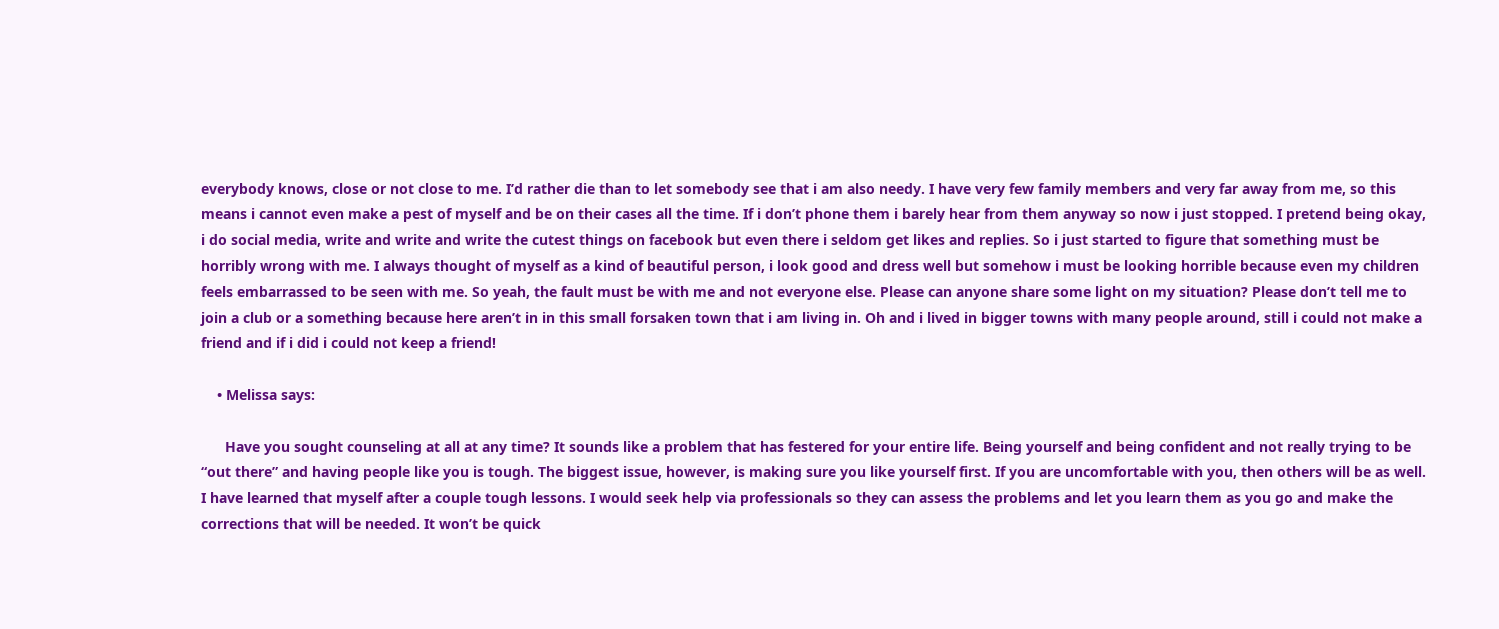everybody knows, close or not close to me. I’d rather die than to let somebody see that i am also needy. I have very few family members and very far away from me, so this means i cannot even make a pest of myself and be on their cases all the time. If i don’t phone them i barely hear from them anyway so now i just stopped. I pretend being okay, i do social media, write and write and write the cutest things on facebook but even there i seldom get likes and replies. So i just started to figure that something must be horribly wrong with me. I always thought of myself as a kind of beautiful person, i look good and dress well but somehow i must be looking horrible because even my children feels embarrassed to be seen with me. So yeah, the fault must be with me and not everyone else. Please can anyone share some light on my situation? Please don’t tell me to join a club or a something because here aren’t in in this small forsaken town that i am living in. Oh and i lived in bigger towns with many people around, still i could not make a friend and if i did i could not keep a friend!

    • Melissa says:

      Have you sought counseling at all at any time? It sounds like a problem that has festered for your entire life. Being yourself and being confident and not really trying to be “out there” and having people like you is tough. The biggest issue, however, is making sure you like yourself first. If you are uncomfortable with you, then others will be as well. I have learned that myself after a couple tough lessons. I would seek help via professionals so they can assess the problems and let you learn them as you go and make the corrections that will be needed. It won’t be quick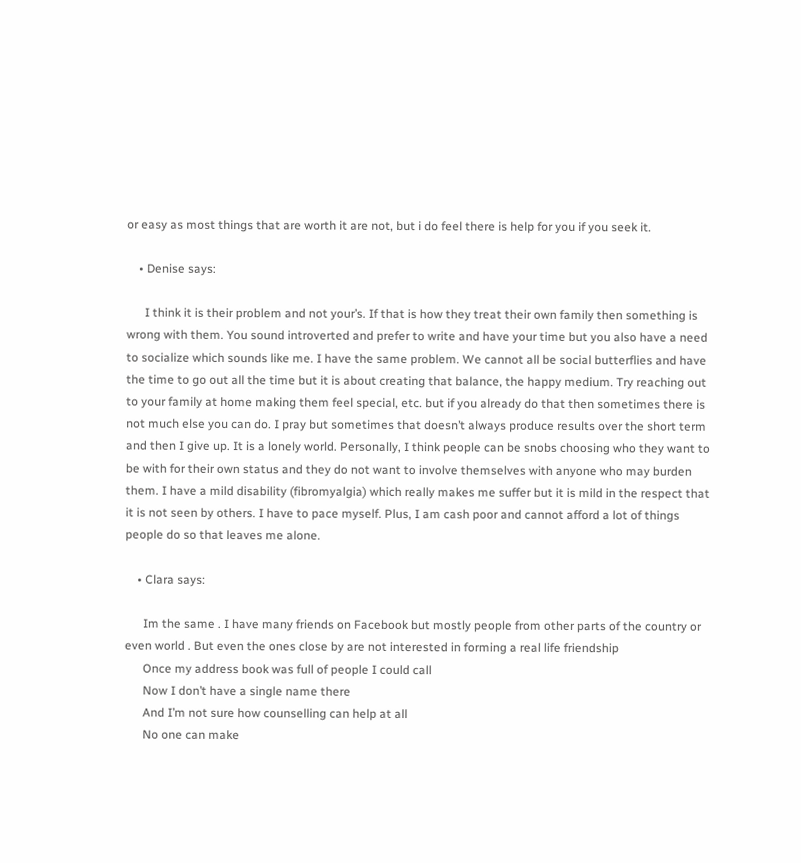or easy as most things that are worth it are not, but i do feel there is help for you if you seek it.

    • Denise says:

      I think it is their problem and not your’s. If that is how they treat their own family then something is wrong with them. You sound introverted and prefer to write and have your time but you also have a need to socialize which sounds like me. I have the same problem. We cannot all be social butterflies and have the time to go out all the time but it is about creating that balance, the happy medium. Try reaching out to your family at home making them feel special, etc. but if you already do that then sometimes there is not much else you can do. I pray but sometimes that doesn’t always produce results over the short term and then I give up. It is a lonely world. Personally, I think people can be snobs choosing who they want to be with for their own status and they do not want to involve themselves with anyone who may burden them. I have a mild disability (fibromyalgia) which really makes me suffer but it is mild in the respect that it is not seen by others. I have to pace myself. Plus, I am cash poor and cannot afford a lot of things people do so that leaves me alone.

    • Clara says:

      Im the same . I have many friends on Facebook but mostly people from other parts of the country or even world . But even the ones close by are not interested in forming a real life friendship
      Once my address book was full of people I could call
      Now I don’t have a single name there
      And I’m not sure how counselling can help at all
      No one can make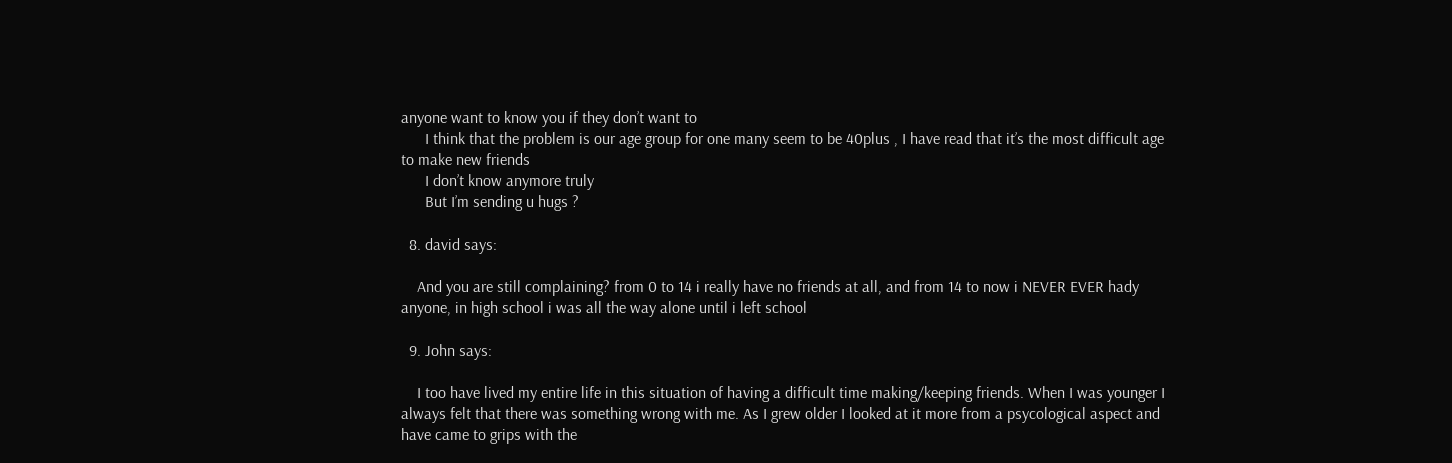anyone want to know you if they don’t want to
      I think that the problem is our age group for one many seem to be 40plus , I have read that it’s the most difficult age to make new friends
      I don’t know anymore truly
      But I’m sending u hugs ?

  8. david says:

    And you are still complaining? from 0 to 14 i really have no friends at all, and from 14 to now i NEVER EVER hady anyone, in high school i was all the way alone until i left school

  9. John says:

    I too have lived my entire life in this situation of having a difficult time making/keeping friends. When I was younger I always felt that there was something wrong with me. As I grew older I looked at it more from a psycological aspect and have came to grips with the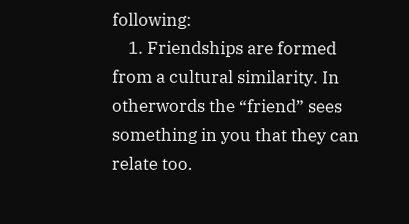following:
    1. Friendships are formed from a cultural similarity. In otherwords the “friend” sees something in you that they can relate too.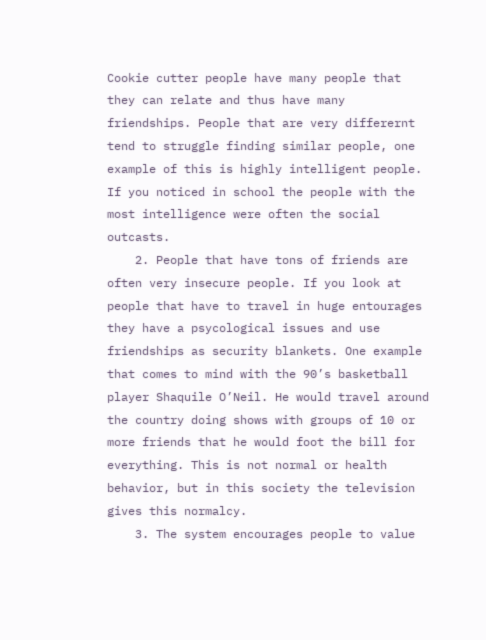Cookie cutter people have many people that they can relate and thus have many friendships. People that are very differernt tend to struggle finding similar people, one example of this is highly intelligent people. If you noticed in school the people with the most intelligence were often the social outcasts.
    2. People that have tons of friends are often very insecure people. If you look at people that have to travel in huge entourages they have a psycological issues and use friendships as security blankets. One example that comes to mind with the 90’s basketball player Shaquile O’Neil. He would travel around the country doing shows with groups of 10 or more friends that he would foot the bill for everything. This is not normal or health behavior, but in this society the television gives this normalcy.
    3. The system encourages people to value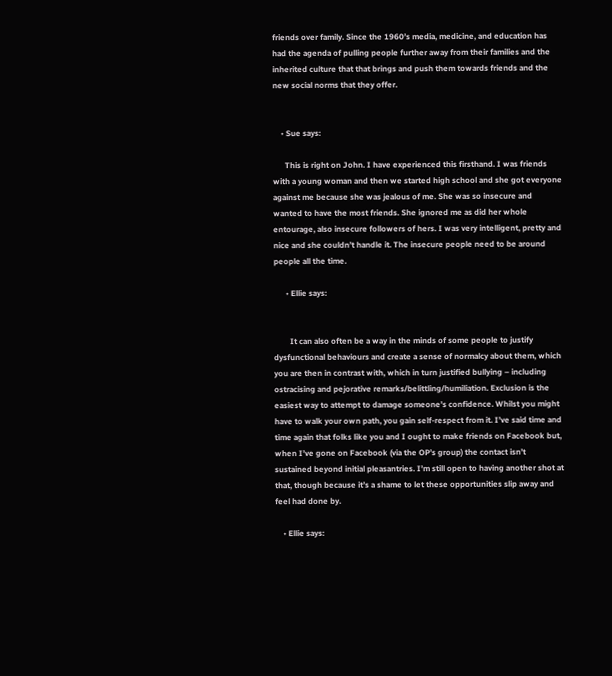friends over family. Since the 1960’s media, medicine, and education has had the agenda of pulling people further away from their families and the inherited culture that that brings and push them towards friends and the new social norms that they offer.


    • Sue says:

      This is right on John. I have experienced this firsthand. I was friends with a young woman and then we started high school and she got everyone against me because she was jealous of me. She was so insecure and wanted to have the most friends. She ignored me as did her whole entourage, also insecure followers of hers. I was very intelligent, pretty and nice and she couldn’t handle it. The insecure people need to be around people all the time.

      • Ellie says:


        It can also often be a way in the minds of some people to justify dysfunctional behaviours and create a sense of normalcy about them, which you are then in contrast with, which in turn justified bullying – including ostracising and pejorative remarks/belittling/humiliation. Exclusion is the easiest way to attempt to damage someone’s confidence. Whilst you might have to walk your own path, you gain self-respect from it. I’ve said time and time again that folks like you and I ought to make friends on Facebook but, when I’ve gone on Facebook (via the OP’s group) the contact isn’t sustained beyond initial pleasantries. I’m still open to having another shot at that, though because it’s a shame to let these opportunities slip away and feel had done by.

    • Ellie says: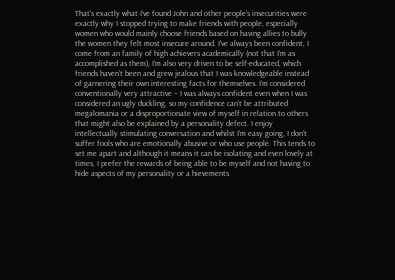That’s exactly what I’ve found John and other people’s insecurities were exactly why I stopped trying to make friends with people, especially women who would mainly choose friends based on having allies to bully the women they felt most insecure around. I’ve always been confident, I come from an family of high achievers academically (not that I’m as accomplished as them), I’m also very driven to be self-educated, which friends haven’t been and grew jealous that I was knowledgeable instead of garnering their own interesting facts for themselves. I’m considered conventionally very attractive – I was always confident even when I was considered an ugly duckling, so my confidence can’t be attributed megalomania or a disproportionate view of myself in relation to others that might also be explained by a personality defect. I enjoy intellectually stimulating conversation and whilst I’m easy going, I don’t suffer fools who are emotionally abusive or who use people. This tends to set me apart and although it means it can be isolating and even lovely at times, I prefer the rewards of being able to be myself and not having to hide aspects of my personality or a hievements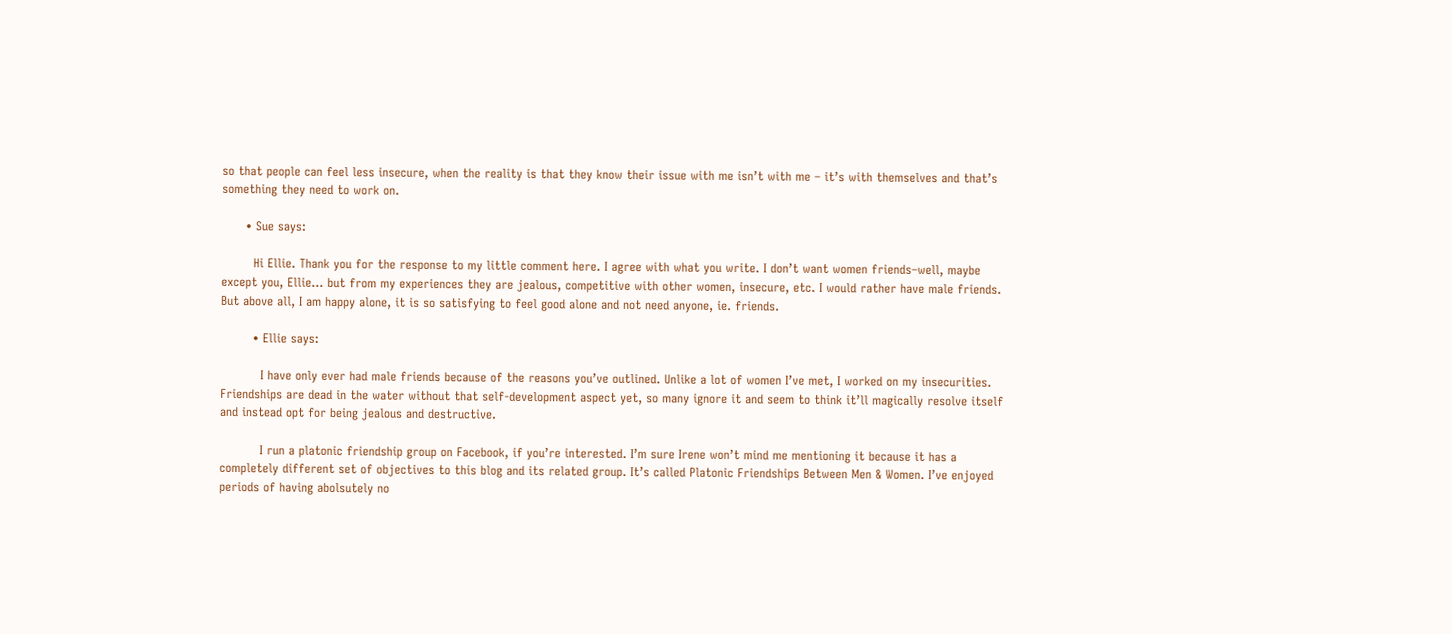so that people can feel less insecure, when the reality is that they know their issue with me isn’t with me – it’s with themselves and that’s something they need to work on.

      • Sue says:

        Hi Ellie. Thank you for the response to my little comment here. I agree with what you write. I don’t want women friends–well, maybe except you, Ellie… but from my experiences they are jealous, competitive with other women, insecure, etc. I would rather have male friends. But above all, I am happy alone, it is so satisfying to feel good alone and not need anyone, ie. friends.

        • Ellie says:

          I have only ever had male friends because of the reasons you’ve outlined. Unlike a lot of women I’ve met, I worked on my insecurities. Friendships are dead in the water without that self-development aspect yet, so many ignore it and seem to think it’ll magically resolve itself and instead opt for being jealous and destructive.

          I run a platonic friendship group on Facebook, if you’re interested. I’m sure Irene won’t mind me mentioning it because it has a completely different set of objectives to this blog and its related group. It’s called Platonic Friendships Between Men & Women. I’ve enjoyed periods of having abolsutely no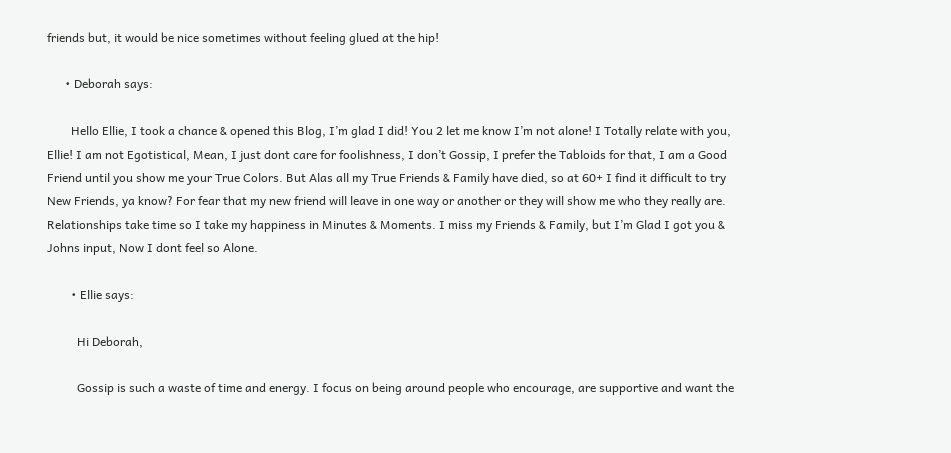friends but, it would be nice sometimes without feeling glued at the hip!

      • Deborah says:

        Hello Ellie, I took a chance & opened this Blog, I’m glad I did! You 2 let me know I’m not alone! I Totally relate with you, Ellie! I am not Egotistical, Mean, I just dont care for foolishness, I don’t Gossip, I prefer the Tabloids for that, I am a Good Friend until you show me your True Colors. But Alas all my True Friends & Family have died, so at 60+ I find it difficult to try New Friends, ya know? For fear that my new friend will leave in one way or another or they will show me who they really are. Relationships take time so I take my happiness in Minutes & Moments. I miss my Friends & Family, but I’m Glad I got you & Johns input, Now I dont feel so Alone.

        • Ellie says:

          Hi Deborah,

          Gossip is such a waste of time and energy. I focus on being around people who encourage, are supportive and want the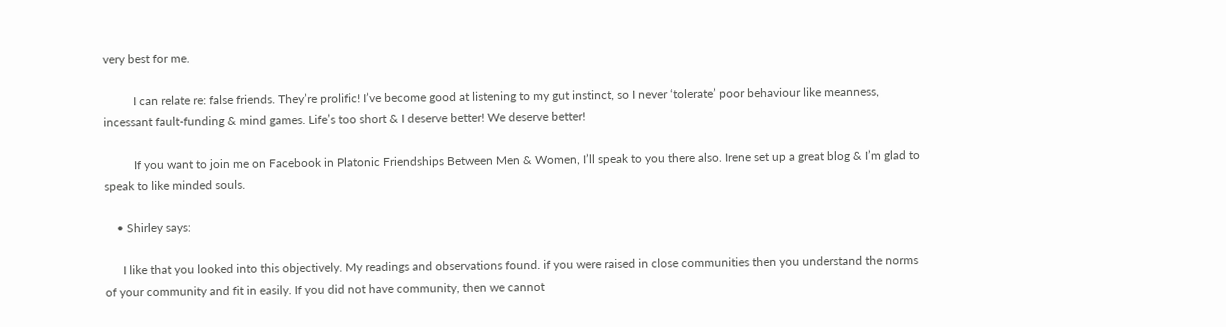very best for me.

          I can relate re: false friends. They’re prolific! I’ve become good at listening to my gut instinct, so I never ‘tolerate’ poor behaviour like meanness, incessant fault-funding & mind games. Life’s too short & I deserve better! We deserve better!

          If you want to join me on Facebook in Platonic Friendships Between Men & Women, I’ll speak to you there also. Irene set up a great blog & I’m glad to speak to like minded souls.

    • Shirley says:

      I like that you looked into this objectively. My readings and observations found. if you were raised in close communities then you understand the norms of your community and fit in easily. If you did not have community, then we cannot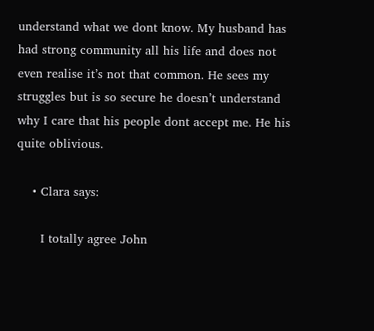understand what we dont know. My husband has had strong community all his life and does not even realise it’s not that common. He sees my struggles but is so secure he doesn’t understand why I care that his people dont accept me. He his quite oblivious.

    • Clara says:

      I totally agree John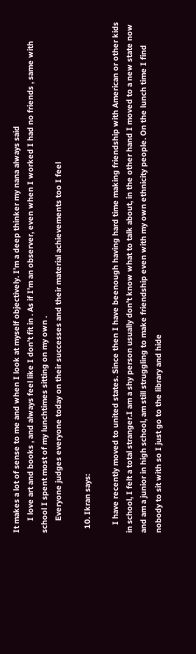It makes a lot of sense to me and when I look at myself objectively. I’m a deep thinker my nana always said
      I love art and books , and always feel like I don’t fit in . As if I’m an observer, even when I worked I had no friends , same with school I spent most of my lunchtimes sitting on my own .
      Everyone judges everyone today on their successes and their material achievements too I feel

  10. Ikran says:

    I have recently moved to united states. Since then I have beenough having hard time making friendship with American or other kids in school, I felt a total stranger.I am a shy person usually don’t know what to talk about, in the other hand I moved to a new state now and am a junior in high school, am still struggling to make friendship even with my own ethnicity people. On the lunch time I find nobody to sit with so I just go to the library and hide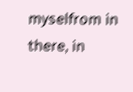myselfrom in there, in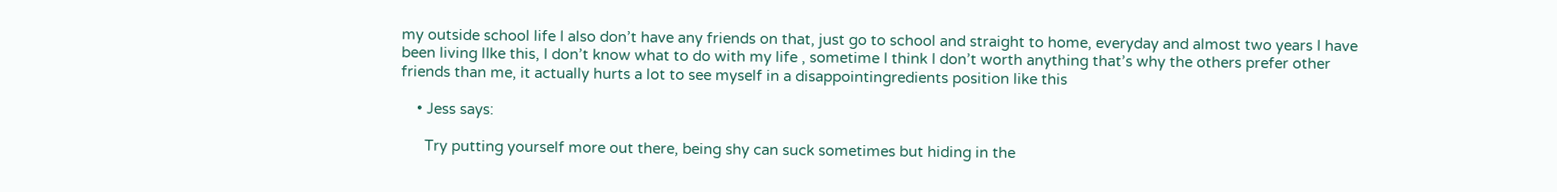my outside school life I also don’t have any friends on that, just go to school and straight to home, everyday and almost two years I have been living lIke this, I don’t know what to do with my life , sometime I think I don’t worth anything that’s why the others prefer other friends than me, it actually hurts a lot to see myself in a disappointingredients position like this

    • Jess says:

      Try putting yourself more out there, being shy can suck sometimes but hiding in the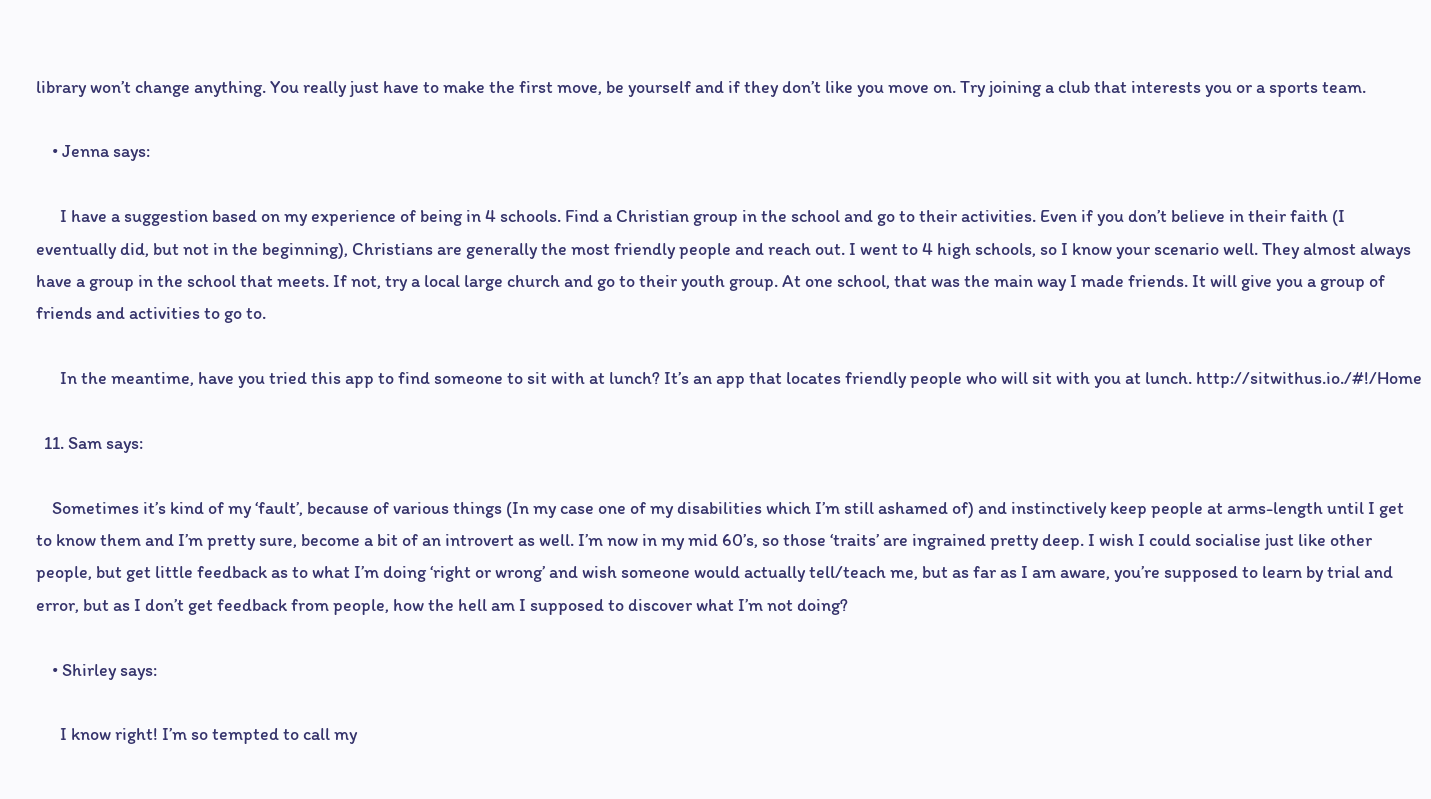library won’t change anything. You really just have to make the first move, be yourself and if they don’t like you move on. Try joining a club that interests you or a sports team.

    • Jenna says:

      I have a suggestion based on my experience of being in 4 schools. Find a Christian group in the school and go to their activities. Even if you don’t believe in their faith (I eventually did, but not in the beginning), Christians are generally the most friendly people and reach out. I went to 4 high schools, so I know your scenario well. They almost always have a group in the school that meets. If not, try a local large church and go to their youth group. At one school, that was the main way I made friends. It will give you a group of friends and activities to go to.

      In the meantime, have you tried this app to find someone to sit with at lunch? It’s an app that locates friendly people who will sit with you at lunch. http://sitwithus.io./#!/Home

  11. Sam says:

    Sometimes it’s kind of my ‘fault’, because of various things (In my case one of my disabilities which I’m still ashamed of) and instinctively keep people at arms-length until I get to know them and I’m pretty sure, become a bit of an introvert as well. I’m now in my mid 60’s, so those ‘traits’ are ingrained pretty deep. I wish I could socialise just like other people, but get little feedback as to what I’m doing ‘right or wrong’ and wish someone would actually tell/teach me, but as far as I am aware, you’re supposed to learn by trial and error, but as I don’t get feedback from people, how the hell am I supposed to discover what I’m not doing?

    • Shirley says:

      I know right! I’m so tempted to call my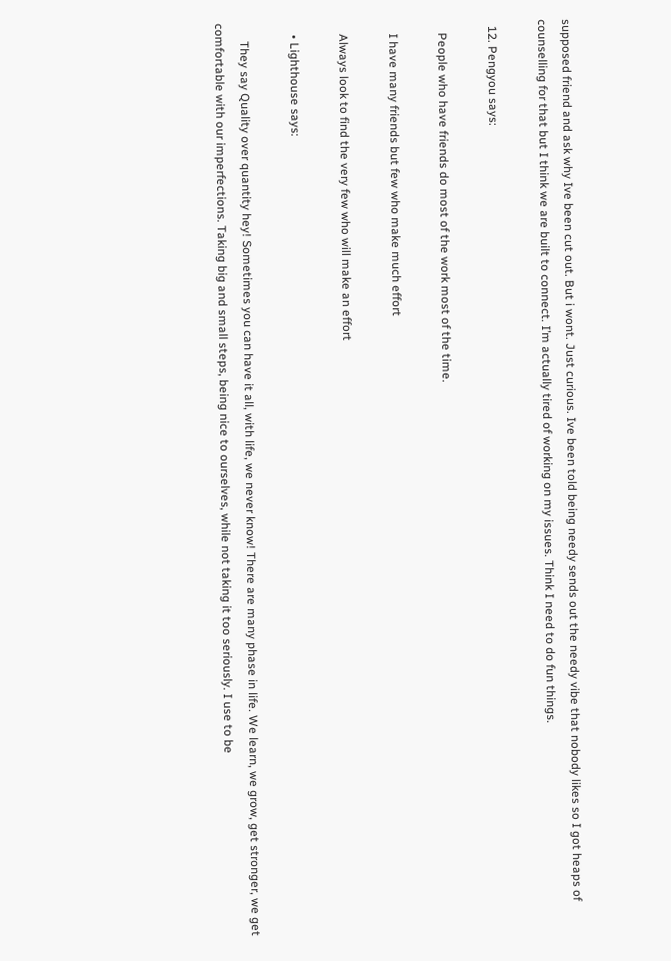supposed friend and ask why Ive been cut out. But i wont. Just curious. Ive been told being needy sends out the needy vibe that nobody likes so I got heaps of counselling for that but I think we are built to connect. I’m actually tired of working on my issues. Think I need to do fun things.

  12. Pengyou says:

    People who have friends do most of the work most of the time.

    I have many friends but few who make much effort

    Always look to find the very few who will make an effort

    • Lighthouse says:

      They say Quality over quantity hey! Sometimes you can have it all, with life, we never know! There are many phase in life. We learn, we grow, get stronger, we get comfortable with our imperfections. Taking big and small steps, being nice to ourselves, while not taking it too seriously. I use to be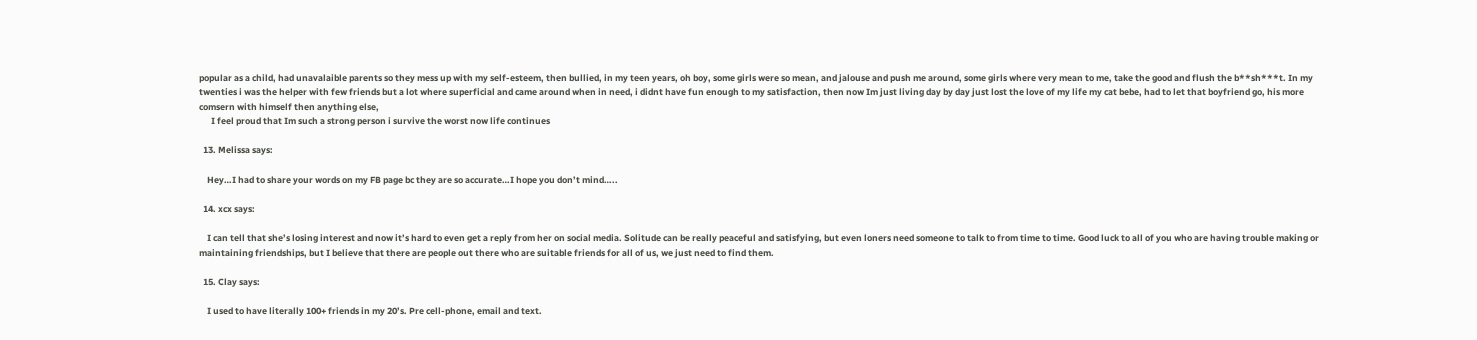popular as a child, had unavalaible parents so they mess up with my self-esteem, then bullied, in my teen years, oh boy, some girls were so mean, and jalouse and push me around, some girls where very mean to me, take the good and flush the b**sh***t. In my twenties i was the helper with few friends but a lot where superficial and came around when in need, i didnt have fun enough to my satisfaction, then now Im just living day by day just lost the love of my life my cat bebe, had to let that boyfriend go, his more comsern with himself then anything else,
      I feel proud that Im such a strong person i survive the worst now life continues

  13. Melissa says:

    Hey…I had to share your words on my FB page bc they are so accurate…I hope you don’t mind…..

  14. xcx says:

    I can tell that she’s losing interest and now it’s hard to even get a reply from her on social media. Solitude can be really peaceful and satisfying, but even loners need someone to talk to from time to time. Good luck to all of you who are having trouble making or maintaining friendships, but I believe that there are people out there who are suitable friends for all of us, we just need to find them.

  15. Clay says:

    I used to have literally 100+ friends in my 20’s. Pre cell-phone, email and text.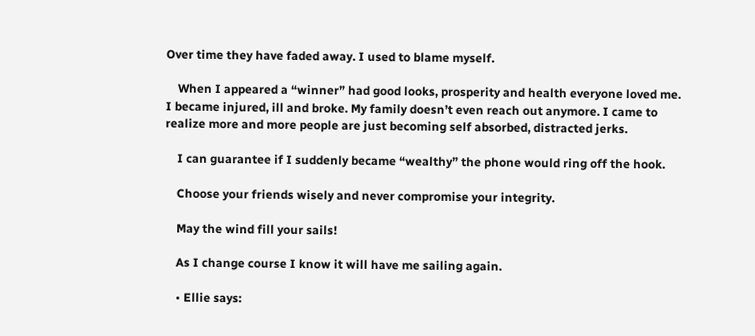Over time they have faded away. I used to blame myself.

    When I appeared a “winner” had good looks, prosperity and health everyone loved me. I became injured, ill and broke. My family doesn’t even reach out anymore. I came to realize more and more people are just becoming self absorbed, distracted jerks.

    I can guarantee if I suddenly became “wealthy” the phone would ring off the hook.

    Choose your friends wisely and never compromise your integrity.

    May the wind fill your sails!

    As I change course I know it will have me sailing again.

    • Ellie says: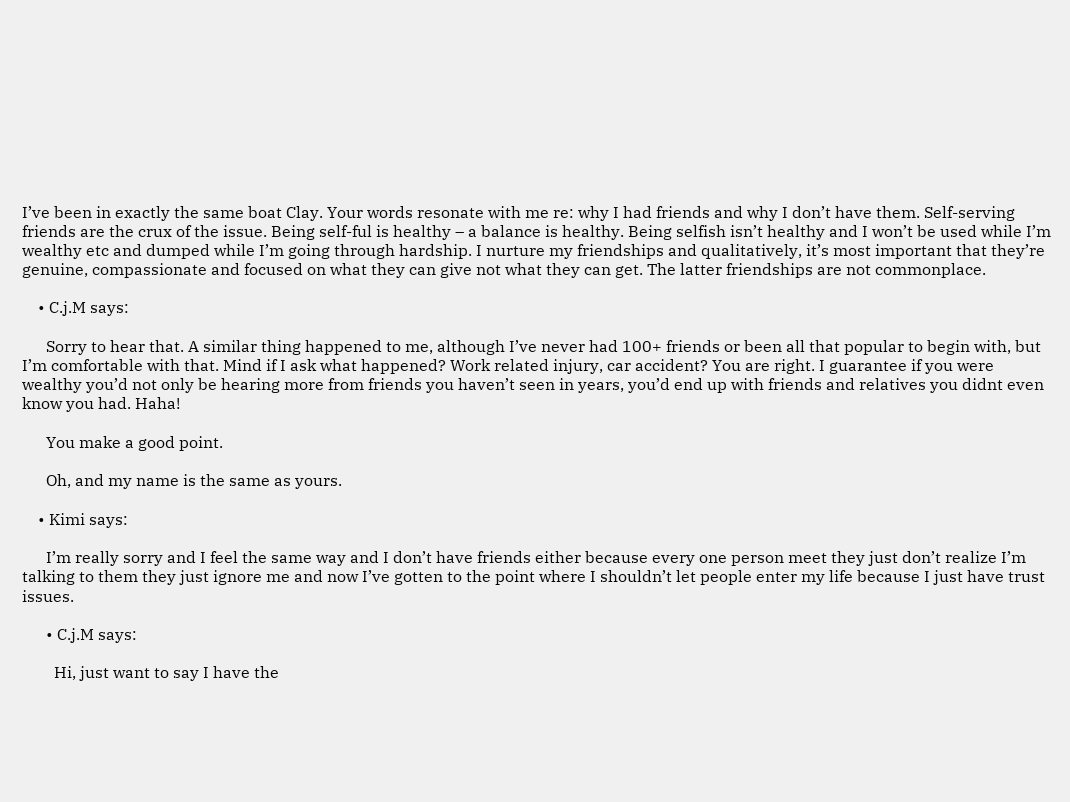I’ve been in exactly the same boat Clay. Your words resonate with me re: why I had friends and why I don’t have them. Self-serving friends are the crux of the issue. Being self-ful is healthy – a balance is healthy. Being selfish isn’t healthy and I won’t be used while I’m wealthy etc and dumped while I’m going through hardship. I nurture my friendships and qualitatively, it’s most important that they’re genuine, compassionate and focused on what they can give not what they can get. The latter friendships are not commonplace.

    • C.j.M says:

      Sorry to hear that. A similar thing happened to me, although I’ve never had 100+ friends or been all that popular to begin with, but I’m comfortable with that. Mind if I ask what happened? Work related injury, car accident? You are right. I guarantee if you were wealthy you’d not only be hearing more from friends you haven’t seen in years, you’d end up with friends and relatives you didnt even know you had. Haha!

      You make a good point.

      Oh, and my name is the same as yours.

    • Kimi says:

      I’m really sorry and I feel the same way and I don’t have friends either because every one person meet they just don’t realize I’m talking to them they just ignore me and now I’ve gotten to the point where I shouldn’t let people enter my life because I just have trust issues.

      • C.j.M says:

        Hi, just want to say I have the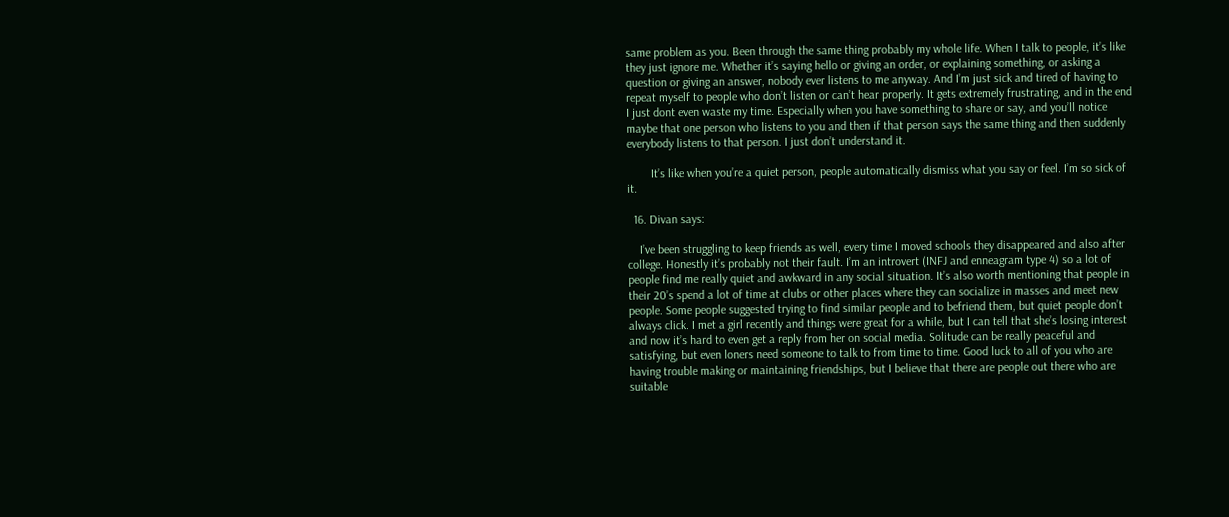same problem as you. Been through the same thing probably my whole life. When I talk to people, it’s like they just ignore me. Whether it’s saying hello or giving an order, or explaining something, or asking a question or giving an answer, nobody ever listens to me anyway. And I’m just sick and tired of having to repeat myself to people who don’t listen or can’t hear properly. It gets extremely frustrating, and in the end I just dont even waste my time. Especially when you have something to share or say, and you’ll notice maybe that one person who listens to you and then if that person says the same thing and then suddenly everybody listens to that person. I just don’t understand it.

        It’s like when you’re a quiet person, people automatically dismiss what you say or feel. I’m so sick of it.

  16. Divan says:

    I’ve been struggling to keep friends as well, every time I moved schools they disappeared and also after college. Honestly it’s probably not their fault. I’m an introvert (INFJ and enneagram type 4) so a lot of people find me really quiet and awkward in any social situation. It’s also worth mentioning that people in their 20’s spend a lot of time at clubs or other places where they can socialize in masses and meet new people. Some people suggested trying to find similar people and to befriend them, but quiet people don’t always click. I met a girl recently and things were great for a while, but I can tell that she’s losing interest and now it’s hard to even get a reply from her on social media. Solitude can be really peaceful and satisfying, but even loners need someone to talk to from time to time. Good luck to all of you who are having trouble making or maintaining friendships, but I believe that there are people out there who are suitable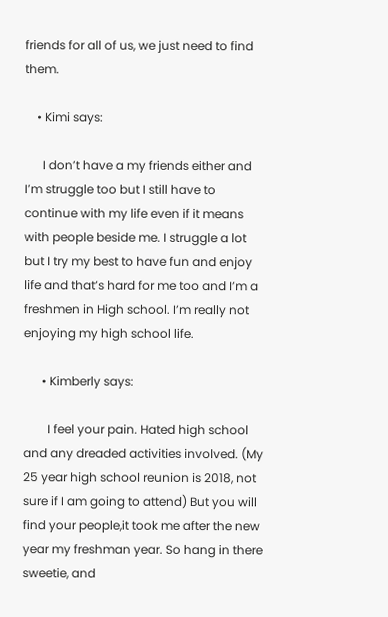friends for all of us, we just need to find them.

    • Kimi says:

      I don’t have a my friends either and I’m struggle too but I still have to continue with my life even if it means with people beside me. I struggle a lot but I try my best to have fun and enjoy life and that’s hard for me too and I’m a freshmen in High school. I’m really not enjoying my high school life.

      • Kimberly says:

        I feel your pain. Hated high school and any dreaded activities involved. (My 25 year high school reunion is 2018, not sure if I am going to attend) But you will find your people,it took me after the new year my freshman year. So hang in there sweetie, and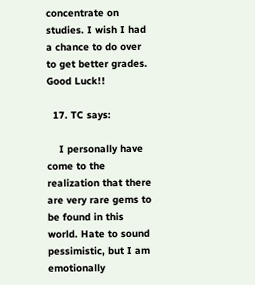concentrate on studies. I wish I had a chance to do over to get better grades. Good Luck!!

  17. TC says:

    I personally have come to the realization that there are very rare gems to be found in this world. Hate to sound pessimistic, but I am emotionally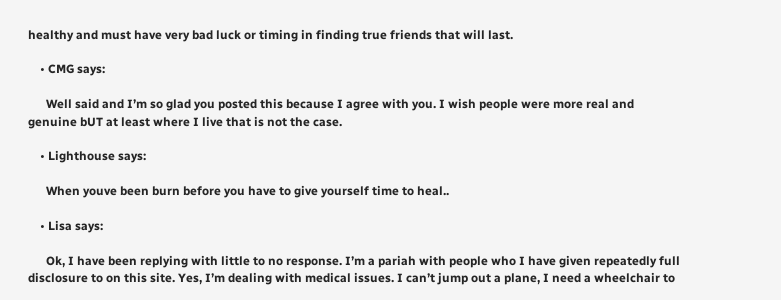healthy and must have very bad luck or timing in finding true friends that will last.

    • CMG says:

      Well said and I’m so glad you posted this because I agree with you. I wish people were more real and genuine bUT at least where I live that is not the case.

    • Lighthouse says:

      When youve been burn before you have to give yourself time to heal..

    • Lisa says:

      Ok, I have been replying with little to no response. I’m a pariah with people who I have given repeatedly full disclosure to on this site. Yes, I’m dealing with medical issues. I can’t jump out a plane, I need a wheelchair to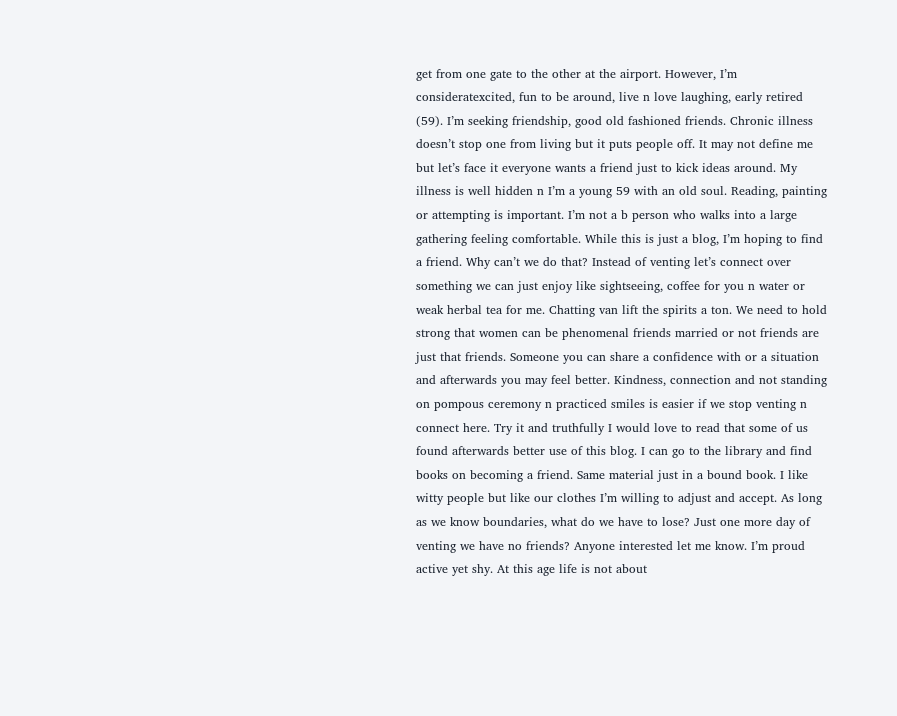get from one gate to the other at the airport. However, I’m consideratexcited, fun to be around, live n love laughing, early retired (59). I’m seeking friendship, good old fashioned friends. Chronic illness doesn’t stop one from living but it puts people off. It may not define me but let’s face it everyone wants a friend just to kick ideas around. My illness is well hidden n I’m a young 59 with an old soul. Reading, painting or attempting is important. I’m not a b person who walks into a large gathering feeling comfortable. While this is just a blog, I’m hoping to find a friend. Why can’t we do that? Instead of venting let’s connect over something we can just enjoy like sightseeing, coffee for you n water or weak herbal tea for me. Chatting van lift the spirits a ton. We need to hold strong that women can be phenomenal friends married or not friends are just that friends. Someone you can share a confidence with or a situation and afterwards you may feel better. Kindness, connection and not standing on pompous ceremony n practiced smiles is easier if we stop venting n connect here. Try it and truthfully I would love to read that some of us found afterwards better use of this blog. I can go to the library and find books on becoming a friend. Same material just in a bound book. I like witty people but like our clothes I’m willing to adjust and accept. As long as we know boundaries, what do we have to lose? Just one more day of venting we have no friends? Anyone interested let me know. I’m proud active yet shy. At this age life is not about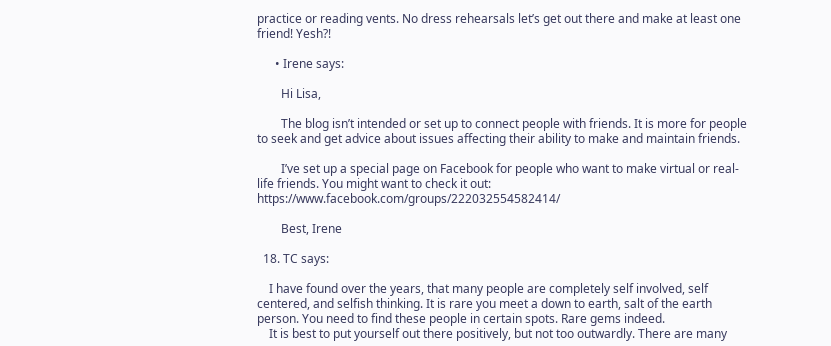practice or reading vents. No dress rehearsals let’s get out there and make at least one friend! Yesh?!

      • Irene says:

        Hi Lisa,

        The blog isn’t intended or set up to connect people with friends. It is more for people to seek and get advice about issues affecting their ability to make and maintain friends.

        I’ve set up a special page on Facebook for people who want to make virtual or real-life friends. You might want to check it out: https://www.facebook.com/groups/222032554582414/

        Best, Irene

  18. TC says:

    I have found over the years, that many people are completely self involved, self centered, and selfish thinking. It is rare you meet a down to earth, salt of the earth person. You need to find these people in certain spots. Rare gems indeed.
    It is best to put yourself out there positively, but not too outwardly. There are many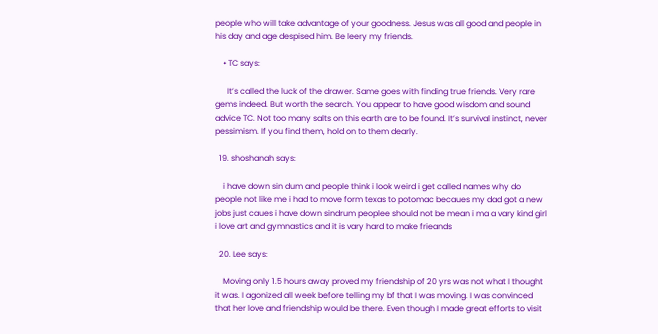people who will take advantage of your goodness. Jesus was all good and people in his day and age despised him. Be leery my friends.

    • TC says:

      It’s called the luck of the drawer. Same goes with finding true friends. Very rare gems indeed. But worth the search. You appear to have good wisdom and sound advice TC. Not too many salts on this earth are to be found. It’s survival instinct, never pessimism. If you find them, hold on to them dearly.

  19. shoshanah says:

    i have down sin dum and people think i look weird i get called names why do people not like me i had to move form texas to potomac becaues my dad got a new jobs just caues i have down sindrum peoplee should not be mean i ma a vary kind girl i love art and gymnastics and it is vary hard to make frieands

  20. Lee says:

    Moving only 1.5 hours away proved my friendship of 20 yrs was not what I thought it was. I agonized all week before telling my bf that I was moving. I was convinced that her love and friendship would be there. Even though I made great efforts to visit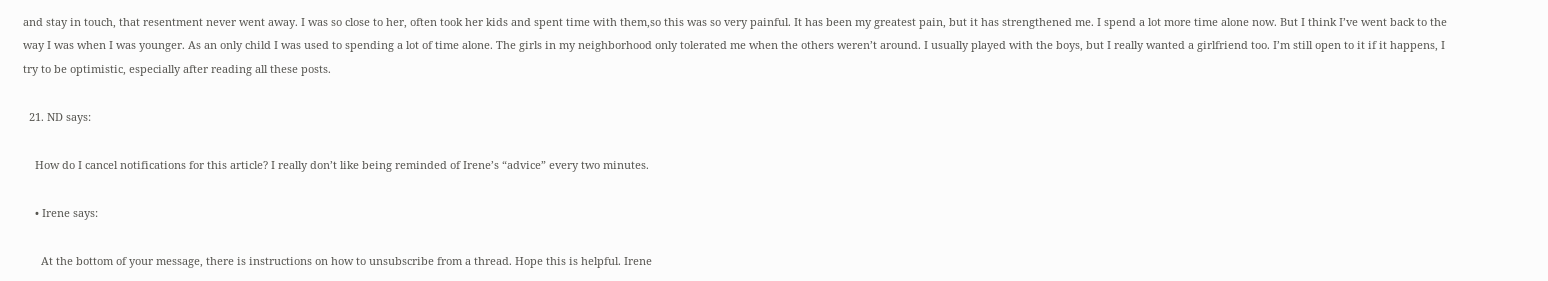and stay in touch, that resentment never went away. I was so close to her, often took her kids and spent time with them,so this was so very painful. It has been my greatest pain, but it has strengthened me. I spend a lot more time alone now. But I think I’ve went back to the way I was when I was younger. As an only child I was used to spending a lot of time alone. The girls in my neighborhood only tolerated me when the others weren’t around. I usually played with the boys, but I really wanted a girlfriend too. I’m still open to it if it happens, I try to be optimistic, especially after reading all these posts.

  21. ND says:

    How do I cancel notifications for this article? I really don’t like being reminded of Irene’s “advice” every two minutes.

    • Irene says:

      At the bottom of your message, there is instructions on how to unsubscribe from a thread. Hope this is helpful. Irene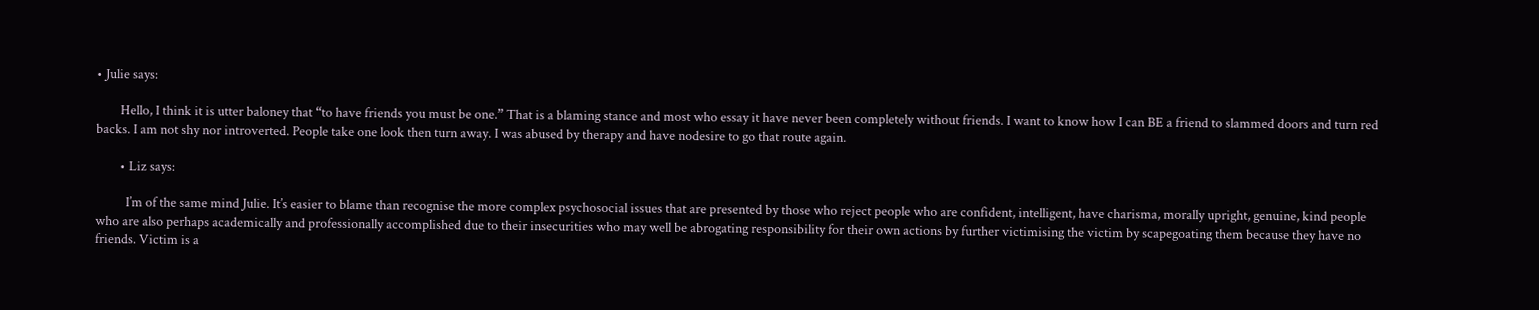• Julie says:

        Hello, I think it is utter baloney that “to have friends you must be one.” That is a blaming stance and most who essay it have never been completely without friends. I want to know how I can BE a friend to slammed doors and turn red backs. I am not shy nor introverted. People take one look then turn away. I was abused by therapy and have nodesire to go that route again.

        • Liz says:

          I’m of the same mind Julie. It’s easier to blame than recognise the more complex psychosocial issues that are presented by those who reject people who are confident, intelligent, have charisma, morally upright, genuine, kind people who are also perhaps academically and professionally accomplished due to their insecurities who may well be abrogating responsibility for their own actions by further victimising the victim by scapegoating them because they have no friends. Victim is a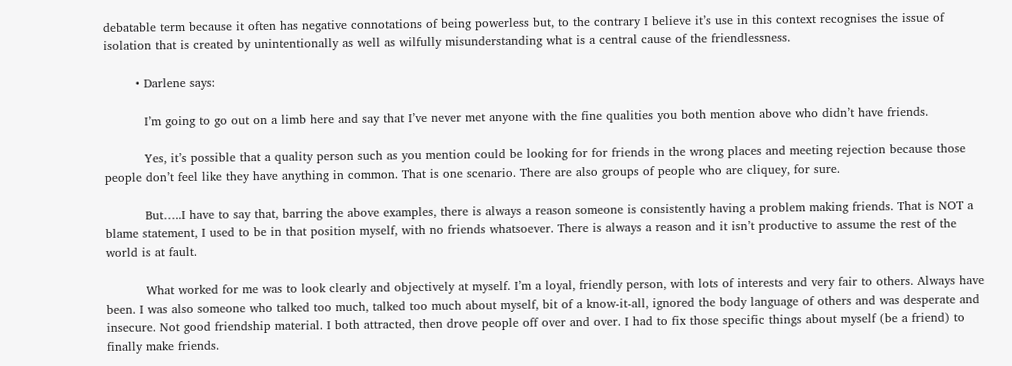debatable term because it often has negative connotations of being powerless but, to the contrary I believe it’s use in this context recognises the issue of isolation that is created by unintentionally as well as wilfully misunderstanding what is a central cause of the friendlessness.

        • Darlene says:

          I’m going to go out on a limb here and say that I’ve never met anyone with the fine qualities you both mention above who didn’t have friends.

          Yes, it’s possible that a quality person such as you mention could be looking for for friends in the wrong places and meeting rejection because those people don’t feel like they have anything in common. That is one scenario. There are also groups of people who are cliquey, for sure.

          But…..I have to say that, barring the above examples, there is always a reason someone is consistently having a problem making friends. That is NOT a blame statement, I used to be in that position myself, with no friends whatsoever. There is always a reason and it isn’t productive to assume the rest of the world is at fault.

          What worked for me was to look clearly and objectively at myself. I’m a loyal, friendly person, with lots of interests and very fair to others. Always have been. I was also someone who talked too much, talked too much about myself, bit of a know-it-all, ignored the body language of others and was desperate and insecure. Not good friendship material. I both attracted, then drove people off over and over. I had to fix those specific things about myself (be a friend) to finally make friends.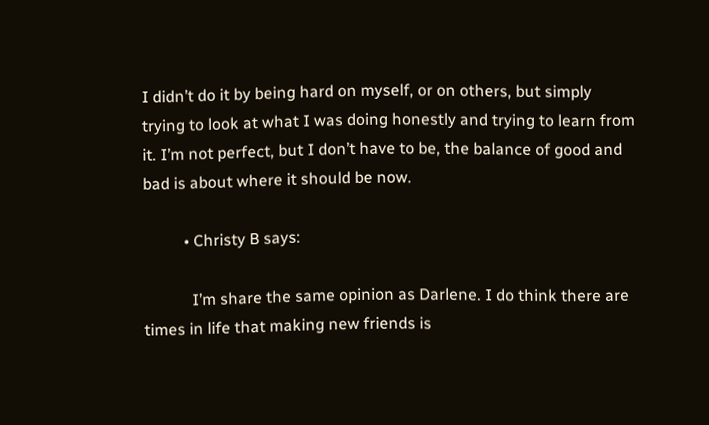I didn’t do it by being hard on myself, or on others, but simply trying to look at what I was doing honestly and trying to learn from it. I’m not perfect, but I don’t have to be, the balance of good and bad is about where it should be now.

          • Christy B says:

            I’m share the same opinion as Darlene. I do think there are times in life that making new friends is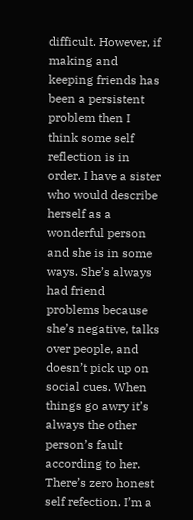difficult. However, if making and keeping friends has been a persistent problem then I think some self reflection is in order. I have a sister who would describe herself as a wonderful person and she is in some ways. She’s always had friend problems because she’s negative, talks over people, and doesn’t pick up on social cues. When things go awry it’s always the other person’s fault according to her. There’s zero honest self refection. I’m a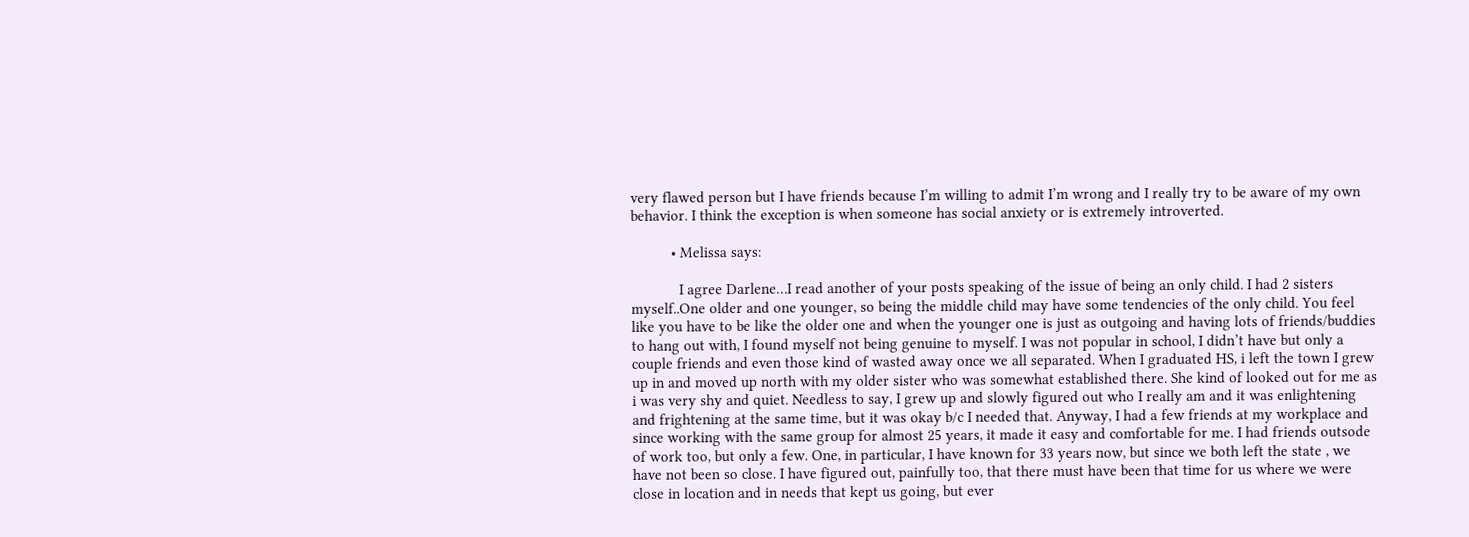very flawed person but I have friends because I’m willing to admit I’m wrong and I really try to be aware of my own behavior. I think the exception is when someone has social anxiety or is extremely introverted.

          • Melissa says:

            I agree Darlene…I read another of your posts speaking of the issue of being an only child. I had 2 sisters myself..One older and one younger, so being the middle child may have some tendencies of the only child. You feel like you have to be like the older one and when the younger one is just as outgoing and having lots of friends/buddies to hang out with, I found myself not being genuine to myself. I was not popular in school, I didn’t have but only a couple friends and even those kind of wasted away once we all separated. When I graduated HS, i left the town I grew up in and moved up north with my older sister who was somewhat established there. She kind of looked out for me as i was very shy and quiet. Needless to say, I grew up and slowly figured out who I really am and it was enlightening and frightening at the same time, but it was okay b/c I needed that. Anyway, I had a few friends at my workplace and since working with the same group for almost 25 years, it made it easy and comfortable for me. I had friends outsode of work too, but only a few. One, in particular, I have known for 33 years now, but since we both left the state , we have not been so close. I have figured out, painfully too, that there must have been that time for us where we were close in location and in needs that kept us going, but ever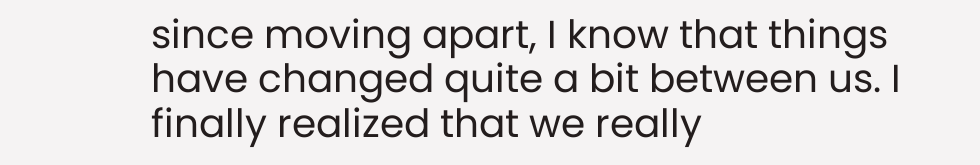since moving apart, I know that things have changed quite a bit between us. I finally realized that we really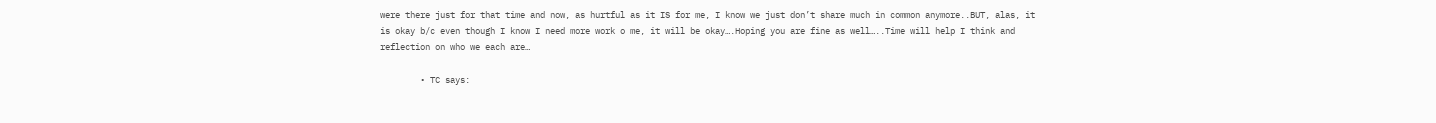were there just for that time and now, as hurtful as it IS for me, I know we just don’t share much in common anymore..BUT, alas, it is okay b/c even though I know I need more work o me, it will be okay….Hoping you are fine as well…..Time will help I think and reflection on who we each are…

        • TC says: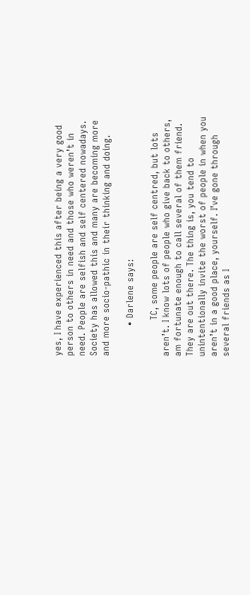yes, I have experienced this after being a very good person to others in need and those who weren’t in need. People are selfish and self centered nowadays. Society has allowed this and many are becoming more and more socio-pathic in their thinking and doing.

          • Darlene says:

            TC, some people are self centred, but lots aren’t. I know lots of people who give back to others, am fortunate enough to call several of them friend. They are out there. The thing is, you tend to unintentionally invite the worst of people in when you aren’t in a good place, yourself. I’ve gone through several friends as I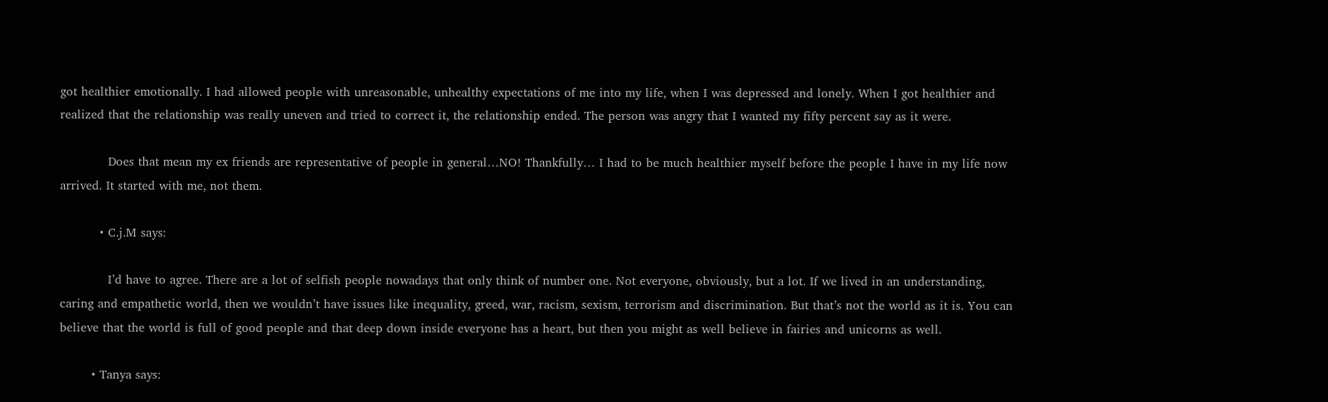got healthier emotionally. I had allowed people with unreasonable, unhealthy expectations of me into my life, when I was depressed and lonely. When I got healthier and realized that the relationship was really uneven and tried to correct it, the relationship ended. The person was angry that I wanted my fifty percent say as it were.

            Does that mean my ex friends are representative of people in general…NO! Thankfully… I had to be much healthier myself before the people I have in my life now arrived. It started with me, not them.

          • C.j.M says:

            I’d have to agree. There are a lot of selfish people nowadays that only think of number one. Not everyone, obviously, but a lot. If we lived in an understanding, caring and empathetic world, then we wouldn’t have issues like inequality, greed, war, racism, sexism, terrorism and discrimination. But that’s not the world as it is. You can believe that the world is full of good people and that deep down inside everyone has a heart, but then you might as well believe in fairies and unicorns as well.

        • Tanya says: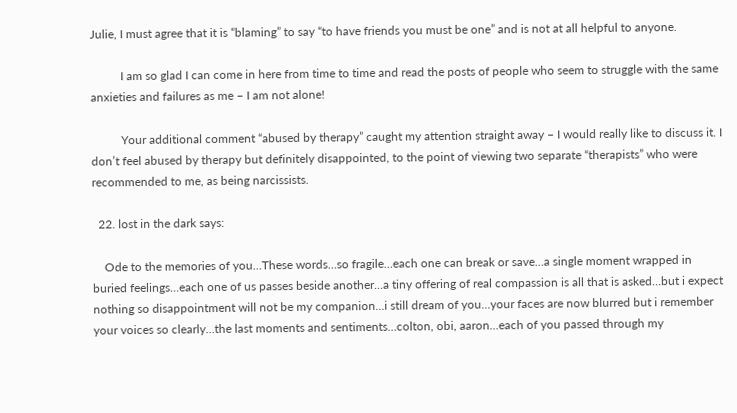Julie, I must agree that it is “blaming” to say “to have friends you must be one” and is not at all helpful to anyone.

          I am so glad I can come in here from time to time and read the posts of people who seem to struggle with the same anxieties and failures as me – I am not alone!

          Your additional comment “abused by therapy” caught my attention straight away – I would really like to discuss it. I don’t feel abused by therapy but definitely disappointed, to the point of viewing two separate “therapists” who were recommended to me, as being narcissists.

  22. lost in the dark says:

    Ode to the memories of you…These words…so fragile…each one can break or save…a single moment wrapped in buried feelings…each one of us passes beside another…a tiny offering of real compassion is all that is asked…but i expect nothing so disappointment will not be my companion…i still dream of you…your faces are now blurred but i remember your voices so clearly…the last moments and sentiments…colton, obi, aaron…each of you passed through my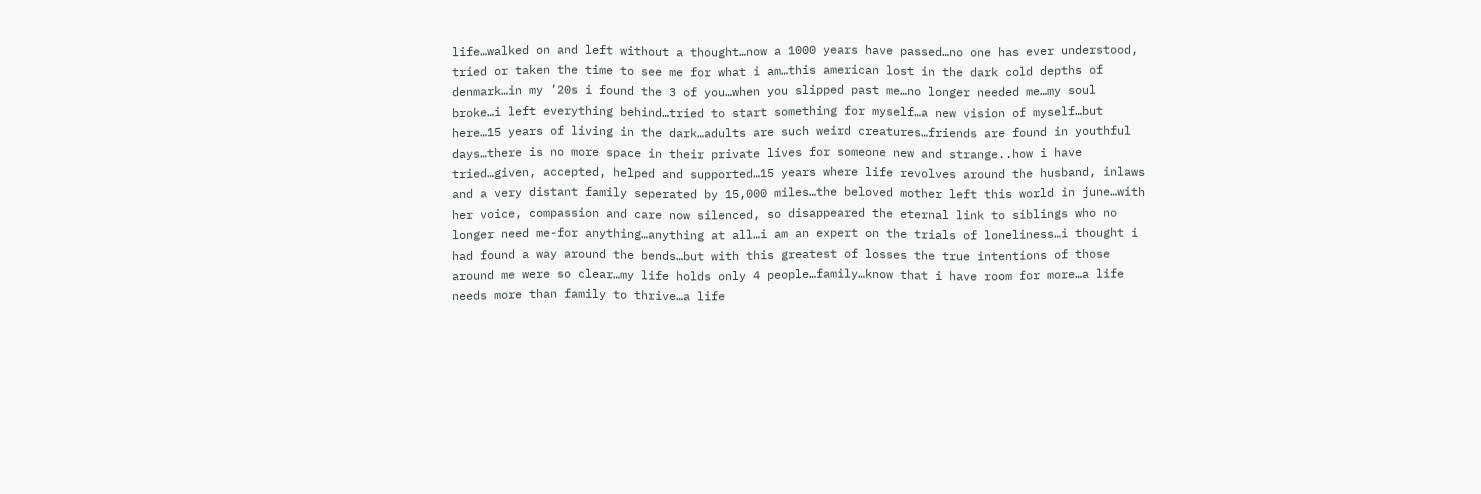life…walked on and left without a thought…now a 1000 years have passed…no one has ever understood, tried or taken the time to see me for what i am…this american lost in the dark cold depths of denmark…in my ’20s i found the 3 of you…when you slipped past me…no longer needed me…my soul broke…i left everything behind…tried to start something for myself…a new vision of myself…but here…15 years of living in the dark…adults are such weird creatures…friends are found in youthful days…there is no more space in their private lives for someone new and strange..how i have tried…given, accepted, helped and supported…15 years where life revolves around the husband, inlaws and a very distant family seperated by 15,000 miles…the beloved mother left this world in june…with her voice, compassion and care now silenced, so disappeared the eternal link to siblings who no longer need me-for anything…anything at all…i am an expert on the trials of loneliness…i thought i had found a way around the bends…but with this greatest of losses the true intentions of those around me were so clear…my life holds only 4 people…family…know that i have room for more…a life needs more than family to thrive…a life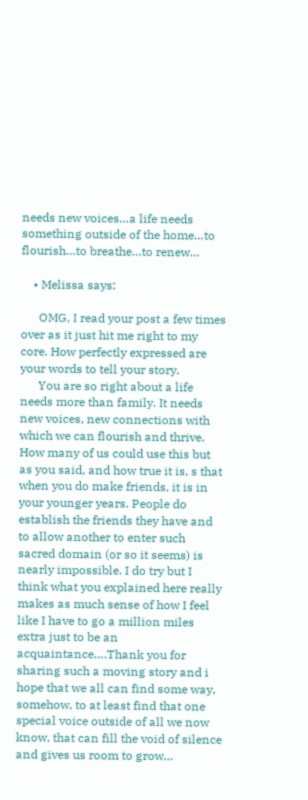needs new voices…a life needs something outside of the home…to flourish…to breathe…to renew…

    • Melissa says:

      OMG, I read your post a few times over as it just hit me right to my core. How perfectly expressed are your words to tell your story.
      You are so right about a life needs more than family. It needs new voices, new connections with which we can flourish and thrive. How many of us could use this but as you said, and how true it is, s that when you do make friends, it is in your younger years. People do establish the friends they have and to allow another to enter such sacred domain (or so it seems) is nearly impossible. I do try but I think what you explained here really makes as much sense of how I feel like I have to go a million miles extra just to be an acquaintance….Thank you for sharing such a moving story and i hope that we all can find some way, somehow, to at least find that one special voice outside of all we now know, that can fill the void of silence and gives us room to grow…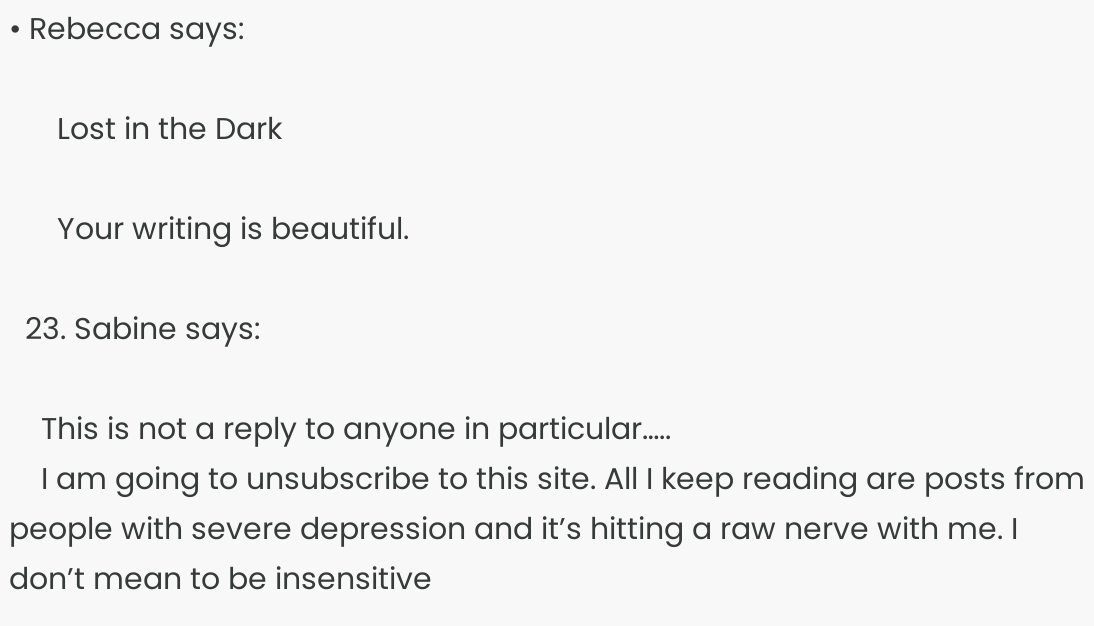• Rebecca says:

      Lost in the Dark

      Your writing is beautiful.

  23. Sabine says:

    This is not a reply to anyone in particular…..
    I am going to unsubscribe to this site. All I keep reading are posts from people with severe depression and it’s hitting a raw nerve with me. I don’t mean to be insensitive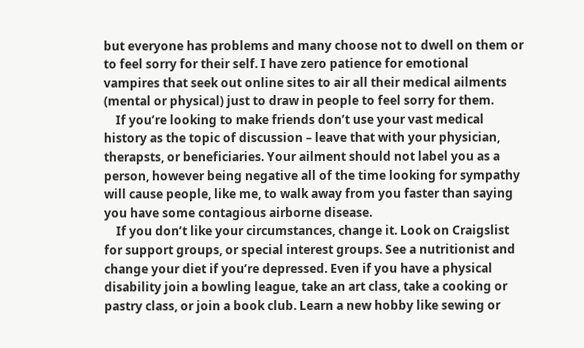but everyone has problems and many choose not to dwell on them or to feel sorry for their self. I have zero patience for emotional vampires that seek out online sites to air all their medical ailments (mental or physical) just to draw in people to feel sorry for them.
    If you’re looking to make friends don’t use your vast medical history as the topic of discussion – leave that with your physician, therapsts, or beneficiaries. Your ailment should not label you as a person, however being negative all of the time looking for sympathy will cause people, like me, to walk away from you faster than saying you have some contagious airborne disease.
    If you don’t like your circumstances, change it. Look on Craigslist for support groups, or special interest groups. See a nutritionist and change your diet if you’re depressed. Even if you have a physical disability join a bowling league, take an art class, take a cooking or pastry class, or join a book club. Learn a new hobby like sewing or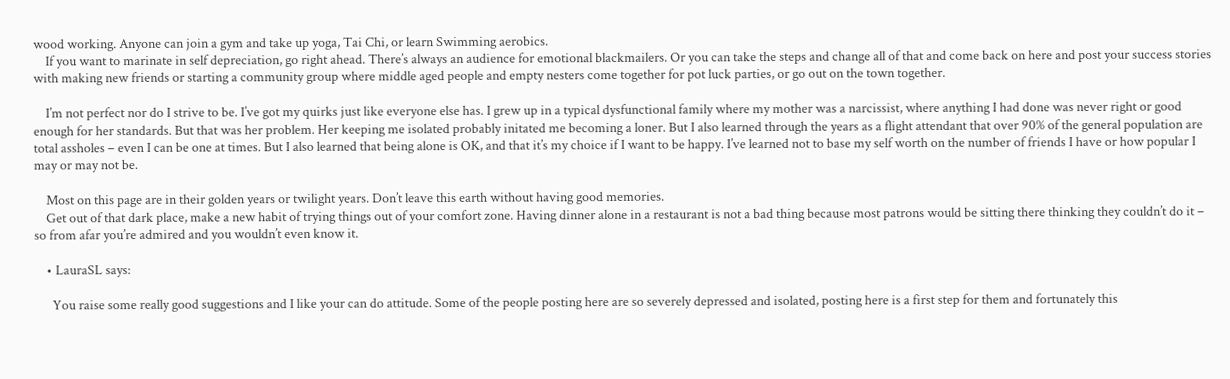wood working. Anyone can join a gym and take up yoga, Tai Chi, or learn Swimming aerobics.
    If you want to marinate in self depreciation, go right ahead. There’s always an audience for emotional blackmailers. Or you can take the steps and change all of that and come back on here and post your success stories with making new friends or starting a community group where middle aged people and empty nesters come together for pot luck parties, or go out on the town together.

    I’m not perfect nor do I strive to be. I’ve got my quirks just like everyone else has. I grew up in a typical dysfunctional family where my mother was a narcissist, where anything I had done was never right or good enough for her standards. But that was her problem. Her keeping me isolated probably initated me becoming a loner. But I also learned through the years as a flight attendant that over 90% of the general population are total assholes – even I can be one at times. But I also learned that being alone is OK, and that it’s my choice if I want to be happy. I’ve learned not to base my self worth on the number of friends I have or how popular I may or may not be.

    Most on this page are in their golden years or twilight years. Don’t leave this earth without having good memories.
    Get out of that dark place, make a new habit of trying things out of your comfort zone. Having dinner alone in a restaurant is not a bad thing because most patrons would be sitting there thinking they couldn’t do it – so from afar you’re admired and you wouldn’t even know it.

    • LauraSL says:

      You raise some really good suggestions and I like your can do attitude. Some of the people posting here are so severely depressed and isolated, posting here is a first step for them and fortunately this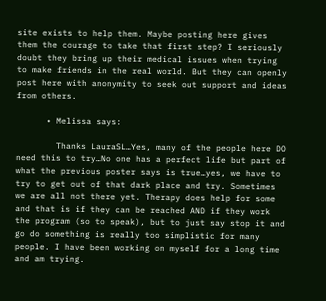site exists to help them. Maybe posting here gives them the courage to take that first step? I seriously doubt they bring up their medical issues when trying to make friends in the real world. But they can openly post here with anonymity to seek out support and ideas from others.

      • Melissa says:

        Thanks LauraSL…Yes, many of the people here DO need this to try…No one has a perfect life but part of what the previous poster says is true…yes, we have to try to get out of that dark place and try. Sometimes we are all not there yet. Therapy does help for some and that is if they can be reached AND if they work the program (so to speak), but to just say stop it and go do something is really too simplistic for many people. I have been working on myself for a long time and am trying.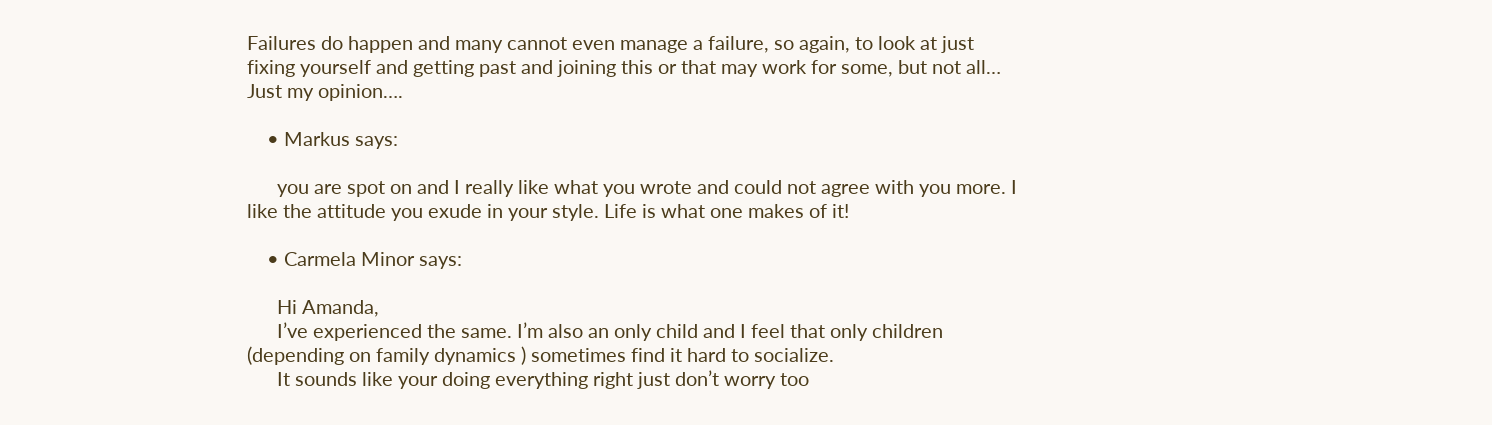Failures do happen and many cannot even manage a failure, so again, to look at just fixing yourself and getting past and joining this or that may work for some, but not all… Just my opinion….

    • Markus says:

      you are spot on and I really like what you wrote and could not agree with you more. I like the attitude you exude in your style. Life is what one makes of it!

    • Carmela Minor says:

      Hi Amanda,
      I’ve experienced the same. I’m also an only child and I feel that only children (depending on family dynamics ) sometimes find it hard to socialize.
      It sounds like your doing everything right just don’t worry too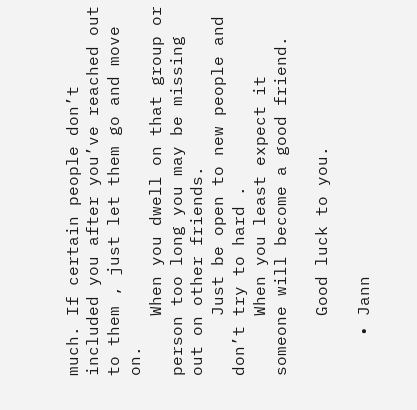much. If certain people don’t included you after you’ve reached out to them , just let them go and move on.
      When you dwell on that group or person too long you may be missing out on other friends.
      Just be open to new people and don’t try to hard .
      When you least expect it someone will become a good friend.

      Good luck to you.

    • Jann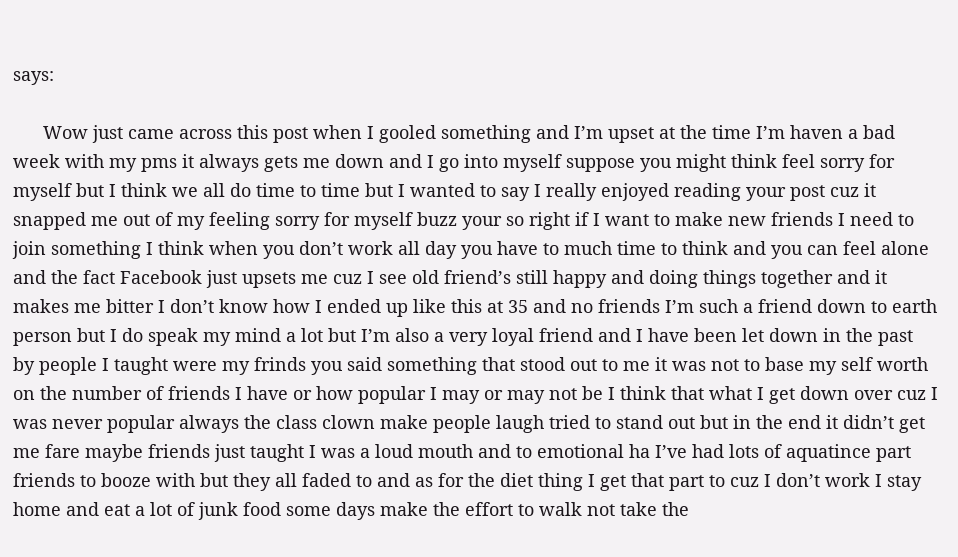says:

      Wow just came across this post when I gooled something and I’m upset at the time I’m haven a bad week with my pms it always gets me down and I go into myself suppose you might think feel sorry for myself but I think we all do time to time but I wanted to say I really enjoyed reading your post cuz it snapped me out of my feeling sorry for myself buzz your so right if I want to make new friends I need to join something I think when you don’t work all day you have to much time to think and you can feel alone and the fact Facebook just upsets me cuz I see old friend’s still happy and doing things together and it makes me bitter I don’t know how I ended up like this at 35 and no friends I’m such a friend down to earth person but I do speak my mind a lot but I’m also a very loyal friend and I have been let down in the past by people I taught were my frinds you said something that stood out to me it was not to base my self worth on the number of friends I have or how popular I may or may not be I think that what I get down over cuz I was never popular always the class clown make people laugh tried to stand out but in the end it didn’t get me fare maybe friends just taught I was a loud mouth and to emotional ha I’ve had lots of aquatince part friends to booze with but they all faded to and as for the diet thing I get that part to cuz I don’t work I stay home and eat a lot of junk food some days make the effort to walk not take the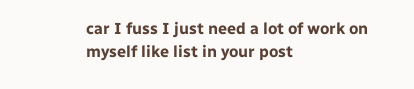car I fuss I just need a lot of work on myself like list in your post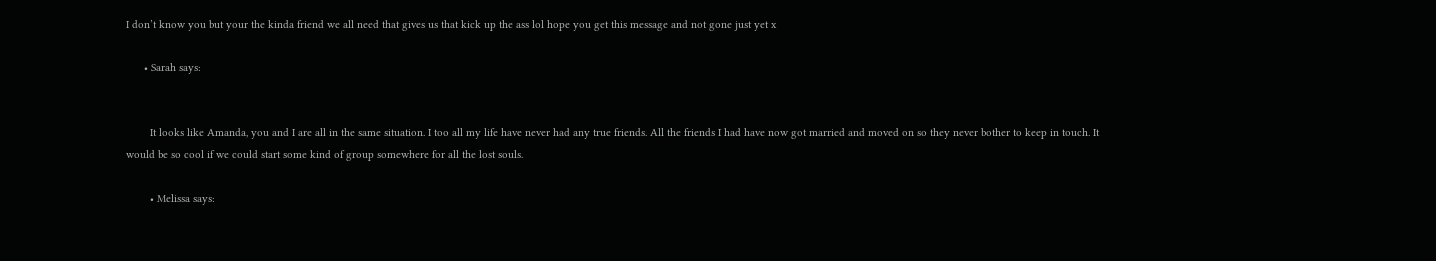I don’t know you but your the kinda friend we all need that gives us that kick up the ass lol hope you get this message and not gone just yet x

      • Sarah says:


        It looks like Amanda, you and I are all in the same situation. I too all my life have never had any true friends. All the friends I had have now got married and moved on so they never bother to keep in touch. It would be so cool if we could start some kind of group somewhere for all the lost souls.

        • Melissa says: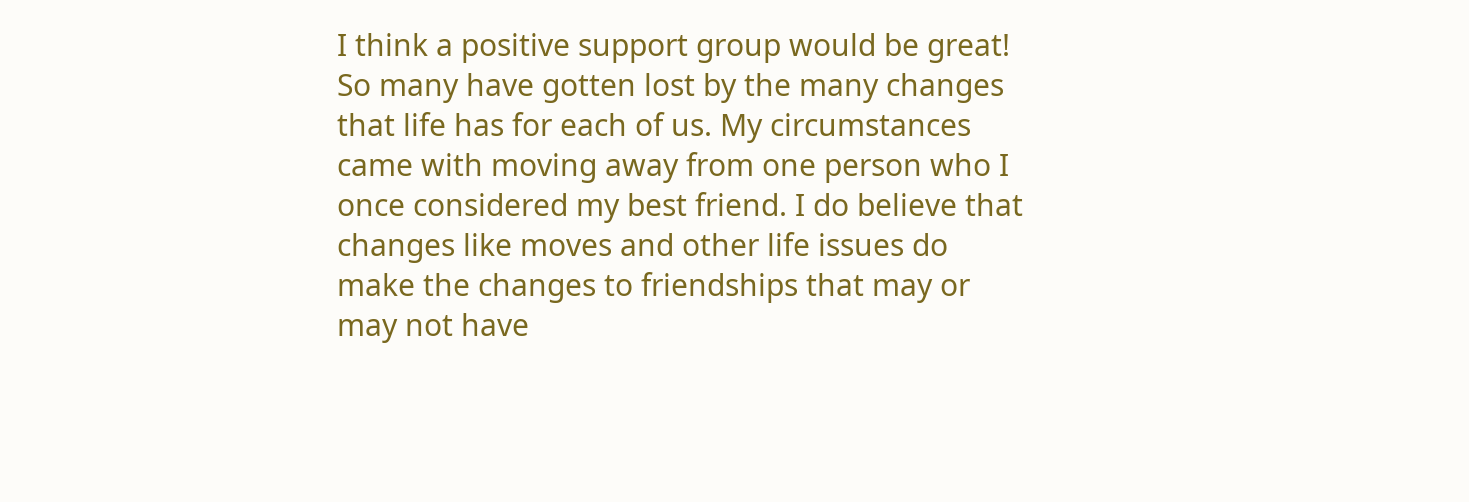I think a positive support group would be great! So many have gotten lost by the many changes that life has for each of us. My circumstances came with moving away from one person who I once considered my best friend. I do believe that changes like moves and other life issues do make the changes to friendships that may or may not have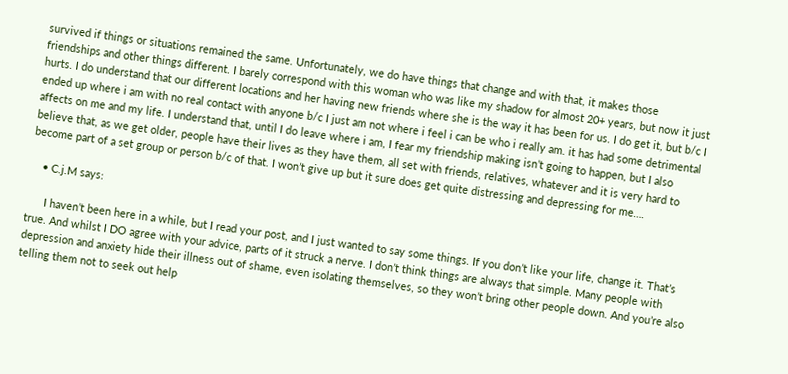survived if things or situations remained the same. Unfortunately, we do have things that change and with that, it makes those friendships and other things different. I barely correspond with this woman who was like my shadow for almost 20+ years, but now it just hurts. I do understand that our different locations and her having new friends where she is the way it has been for us. I do get it, but b/c I ended up where i am with no real contact with anyone b/c I just am not where i feel i can be who i really am. it has had some detrimental affects on me and my life. I understand that, until I do leave where i am, I fear my friendship making isn’t going to happen, but I also believe that, as we get older, people have their lives as they have them, all set with friends, relatives, whatever and it is very hard to become part of a set group or person b/c of that. I won’t give up but it sure does get quite distressing and depressing for me….

    • C.j.M says:

      I haven’t been here in a while, but I read your post, and I just wanted to say some things. If you don’t like your life, change it. That’s true. And whilst I DO agree with your advice, parts of it struck a nerve. I don’t think things are always that simple. Many people with depression and anxiety hide their illness out of shame, even isolating themselves, so they won’t bring other people down. And you’re also telling them not to seek out help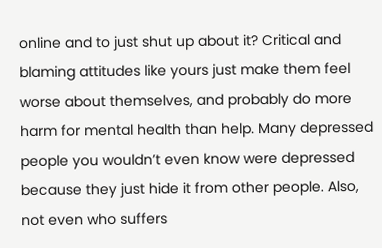online and to just shut up about it? Critical and blaming attitudes like yours just make them feel worse about themselves, and probably do more harm for mental health than help. Many depressed people you wouldn’t even know were depressed because they just hide it from other people. Also, not even who suffers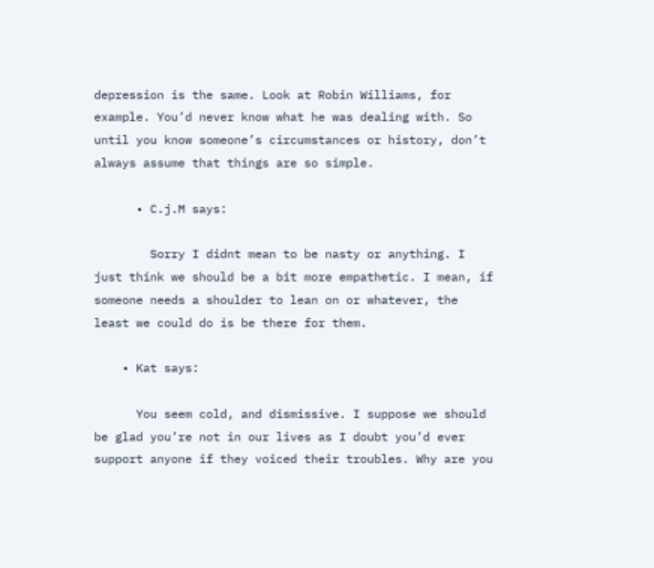depression is the same. Look at Robin Williams, for example. You’d never know what he was dealing with. So until you know someone’s circumstances or history, don’t always assume that things are so simple.

      • C.j.M says:

        Sorry I didnt mean to be nasty or anything. I just think we should be a bit more empathetic. I mean, if someone needs a shoulder to lean on or whatever, the least we could do is be there for them.

    • Kat says:

      You seem cold, and dismissive. I suppose we should be glad you’re not in our lives as I doubt you’d ever support anyone if they voiced their troubles. Why are you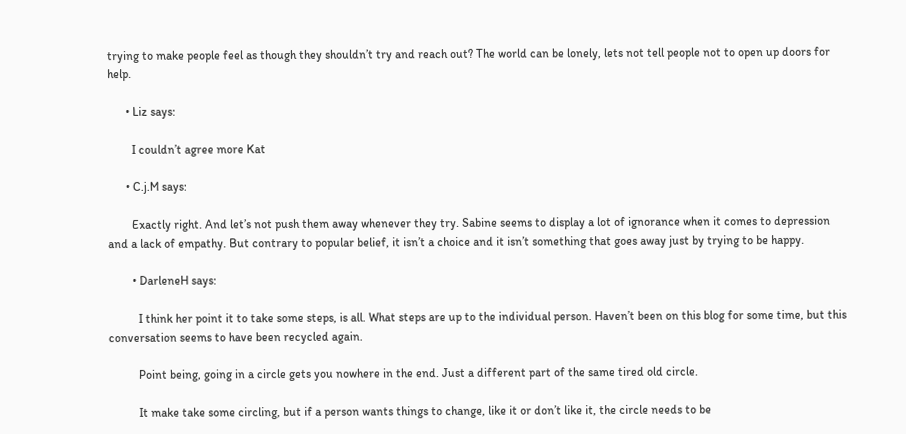trying to make people feel as though they shouldn’t try and reach out? The world can be lonely, lets not tell people not to open up doors for help.

      • Liz says:

        I couldn’t agree more Kat

      • C.j.M says:

        Exactly right. And let’s not push them away whenever they try. Sabine seems to display a lot of ignorance when it comes to depression and a lack of empathy. But contrary to popular belief, it isn’t a choice and it isn’t something that goes away just by trying to be happy.

        • DarleneH says:

          I think her point it to take some steps, is all. What steps are up to the individual person. Haven’t been on this blog for some time, but this conversation seems to have been recycled again.

          Point being, going in a circle gets you nowhere in the end. Just a different part of the same tired old circle.

          It make take some circling, but if a person wants things to change, like it or don’t like it, the circle needs to be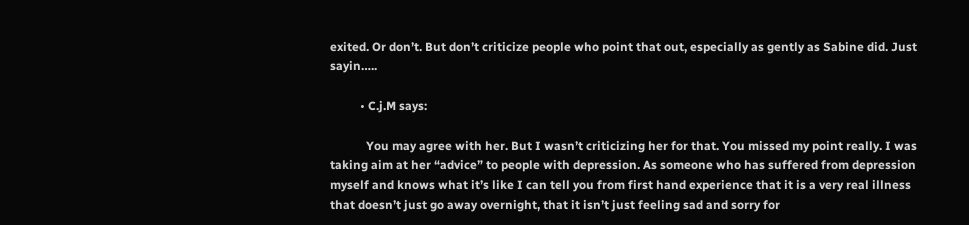exited. Or don’t. But don’t criticize people who point that out, especially as gently as Sabine did. Just sayin…..

          • C.j.M says:

            You may agree with her. But I wasn’t criticizing her for that. You missed my point really. I was taking aim at her “advice” to people with depression. As someone who has suffered from depression myself and knows what it’s like I can tell you from first hand experience that it is a very real illness that doesn’t just go away overnight, that it isn’t just feeling sad and sorry for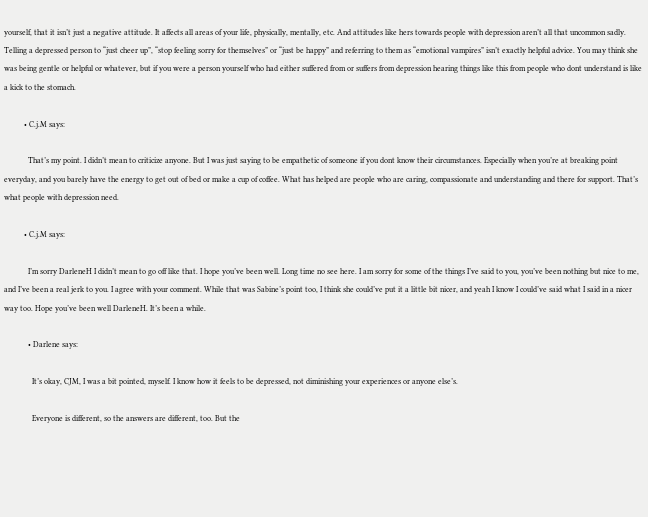yourself, that it isn’t just a negative attitude. It affects all areas of your life, physically, mentally, etc. And attitudes like hers towards people with depression aren’t all that uncommon sadly. Telling a depressed person to “just cheer up”, “stop feeling sorry for themselves” or “just be happy” and referring to them as “emotional vampires” isn’t exactly helpful advice. You may think she was being gentle or helpful or whatever, but if you were a person yourself who had either suffered from or suffers from depression hearing things like this from people who dont understand is like a kick to the stomach.

          • C.j.M says:

            That’s my point. I didn’t mean to criticize anyone. But I was just saying to be empathetic of someone if you dont know their circumstances. Especially when you’re at breaking point everyday, and you barely have the energy to get out of bed or make a cup of coffee. What has helped are people who are caring, compassionate and understanding and there for support. That’s what people with depression need.

          • C.j.M says:

            I’m sorry DarleneH I didn’t mean to go off like that. I hope you’ve been well. Long time no see here. I am sorry for some of the things I’ve said to you, you’ve been nothing but nice to me, and I’ve been a real jerk to you. I agree with your comment. While that was Sabine’s point too, I think she could’ve put it a little bit nicer, and yeah I know I could’ve said what I said in a nicer way too. Hope you’ve been well DarleneH. It’s been a while.

            • Darlene says:

              It’s okay, CJM, I was a bit pointed, myself. I know how it feels to be depressed, not diminishing your experiences or anyone else’s.

              Everyone is different, so the answers are different, too. But the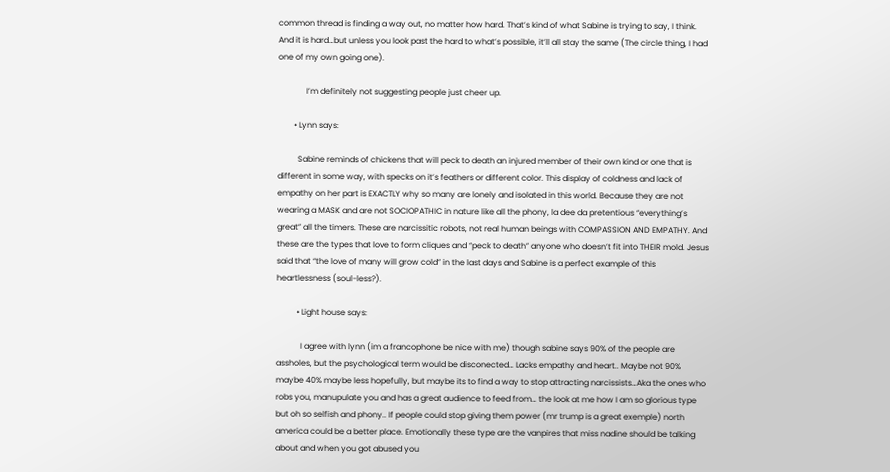common thread is finding a way out, no matter how hard. That’s kind of what Sabine is trying to say, I think. And it is hard…but unless you look past the hard to what’s possible, it’ll all stay the same (The circle thing, I had one of my own going one).

              I’m definitely not suggesting people just cheer up.

        • Lynn says:

          Sabine reminds of chickens that will peck to death an injured member of their own kind or one that is different in some way, with specks on it’s feathers or different color. This display of coldness and lack of empathy on her part is EXACTLY why so many are lonely and isolated in this world. Because they are not wearing a MASK and are not SOCIOPATHIC in nature like all the phony, la dee da pretentious “everything’s great” all the timers. These are narcissitic robots, not real human beings with COMPASSION AND EMPATHY. And these are the types that love to form cliques and “peck to death” anyone who doesn’t fit into THEIR mold. Jesus said that “the love of many will grow cold” in the last days and Sabine is a perfect example of this heartlessness (soul-less?).

          • Light house says:

            I agree with lynn (im a francophone be nice with me) though sabine says 90% of the people are assholes, but the psychological term would be disconected… Lacks empathy and heart.. Maybe not 90% maybe 40% maybe less hopefully, but maybe its to find a way to stop attracting narcissists…Aka the ones who robs you, manupulate you and has a great audience to feed from… the look at me how I am so glorious type but oh so selfish and phony.. If people could stop giving them power (mr trump is a great exemple) north america could be a better place. Emotionally these type are the vanpires that miss nadine should be talking about and when you got abused you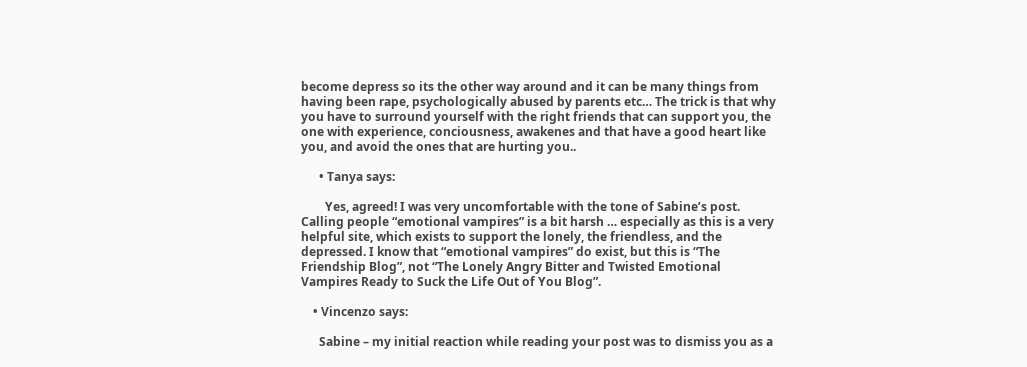become depress so its the other way around and it can be many things from having been rape, psychologically abused by parents etc… The trick is that why you have to surround yourself with the right friends that can support you, the one with experience, conciousness, awakenes and that have a good heart like you, and avoid the ones that are hurting you..

      • Tanya says:

        Yes, agreed! I was very uncomfortable with the tone of Sabine’s post. Calling people “emotional vampires” is a bit harsh … especially as this is a very helpful site, which exists to support the lonely, the friendless, and the depressed. I know that “emotional vampires” do exist, but this is “The Friendship Blog”, not “The Lonely Angry Bitter and Twisted Emotional Vampires Ready to Suck the Life Out of You Blog”.

    • Vincenzo says:

      Sabine – my initial reaction while reading your post was to dismiss you as a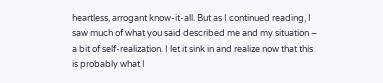heartless, arrogant know-it-all. But as I continued reading, I saw much of what you said described me and my situation – a bit of self-realization. I let it sink in and realize now that this is probably what I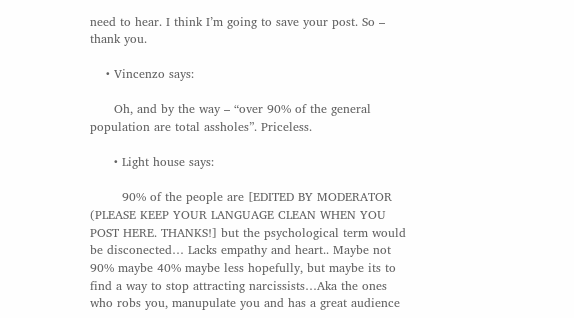need to hear. I think I’m going to save your post. So – thank you.

    • Vincenzo says:

      Oh, and by the way – “over 90% of the general population are total assholes”. Priceless.

      • Light house says:

        90% of the people are [EDITED BY MODERATOR (PLEASE KEEP YOUR LANGUAGE CLEAN WHEN YOU POST HERE. THANKS!] but the psychological term would be disconected… Lacks empathy and heart.. Maybe not 90% maybe 40% maybe less hopefully, but maybe its to find a way to stop attracting narcissists…Aka the ones who robs you, manupulate you and has a great audience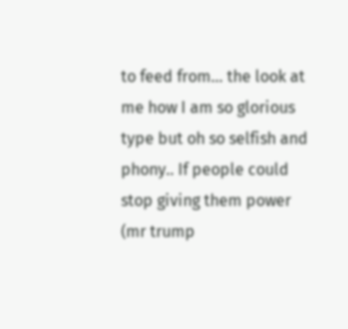to feed from… the look at me how I am so glorious type but oh so selfish and phony.. If people could stop giving them power (mr trump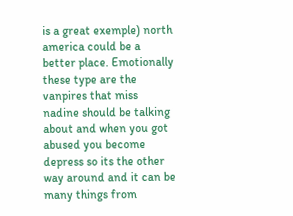is a great exemple) north america could be a better place. Emotionally these type are the vanpires that miss nadine should be talking about and when you got abused you become depress so its the other way around and it can be many things from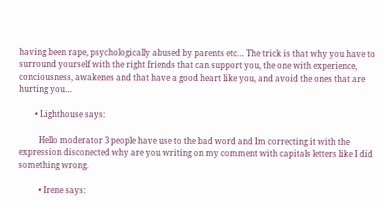having been rape, psychologically abused by parents etc… The trick is that why you have to surround yourself with the right friends that can support you, the one with experience, conciousness, awakenes and that have a good heart like you, and avoid the ones that are hurting you…

        • Lighthouse says:

          Hello moderator 3 people have use to the bad word and Im correcting it with the expression disconected why are you writing on my comment with capitals letters like I did something wrong.

          • Irene says: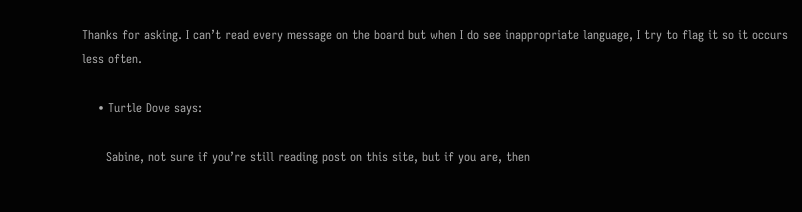Thanks for asking. I can’t read every message on the board but when I do see inappropriate language, I try to flag it so it occurs less often.

    • Turtle Dove says:

      Sabine, not sure if you’re still reading post on this site, but if you are, then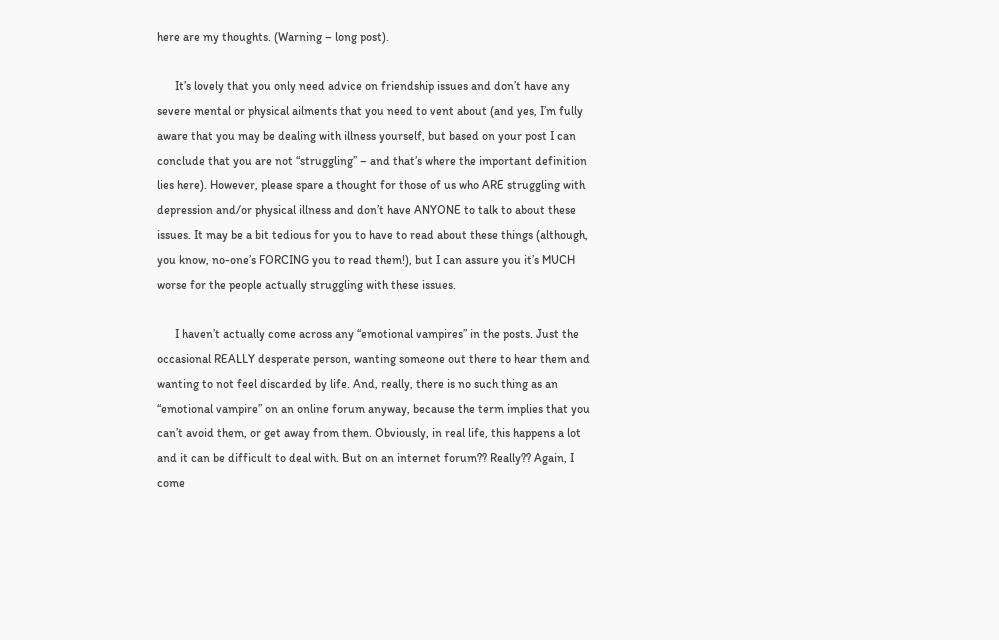here are my thoughts. (Warning – long post).

      It’s lovely that you only need advice on friendship issues and don’t have any severe mental or physical ailments that you need to vent about (and yes, I’m fully aware that you may be dealing with illness yourself, but based on your post I can conclude that you are not “struggling” – and that’s where the important definition lies here). However, please spare a thought for those of us who ARE struggling with depression and/or physical illness and don’t have ANYONE to talk to about these issues. It may be a bit tedious for you to have to read about these things (although, you know, no-one’s FORCING you to read them!), but I can assure you it’s MUCH worse for the people actually struggling with these issues.

      I haven’t actually come across any “emotional vampires” in the posts. Just the occasional REALLY desperate person, wanting someone out there to hear them and wanting to not feel discarded by life. And, really, there is no such thing as an “emotional vampire” on an online forum anyway, because the term implies that you can’t avoid them, or get away from them. Obviously, in real life, this happens a lot and it can be difficult to deal with. But on an internet forum?? Really?? Again, I come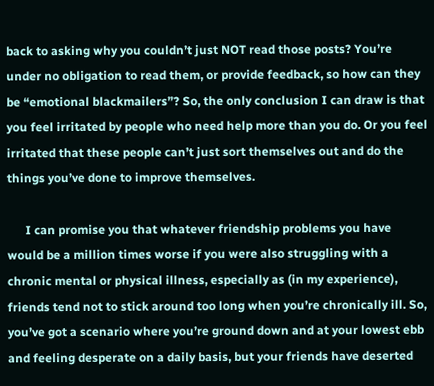back to asking why you couldn’t just NOT read those posts? You’re under no obligation to read them, or provide feedback, so how can they be “emotional blackmailers”? So, the only conclusion I can draw is that you feel irritated by people who need help more than you do. Or you feel irritated that these people can’t just sort themselves out and do the things you’ve done to improve themselves.

      I can promise you that whatever friendship problems you have would be a million times worse if you were also struggling with a chronic mental or physical illness, especially as (in my experience), friends tend not to stick around too long when you’re chronically ill. So, you’ve got a scenario where you’re ground down and at your lowest ebb and feeling desperate on a daily basis, but your friends have deserted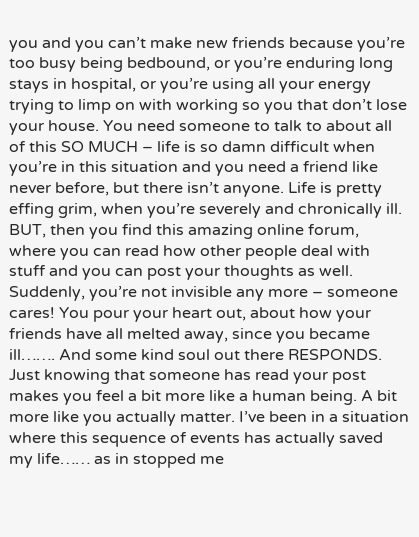you and you can’t make new friends because you’re too busy being bedbound, or you’re enduring long stays in hospital, or you’re using all your energy trying to limp on with working so you that don’t lose your house. You need someone to talk to about all of this SO MUCH – life is so damn difficult when you’re in this situation and you need a friend like never before, but there isn’t anyone. Life is pretty effing grim, when you’re severely and chronically ill. BUT, then you find this amazing online forum, where you can read how other people deal with stuff and you can post your thoughts as well. Suddenly, you’re not invisible any more – someone cares! You pour your heart out, about how your friends have all melted away, since you became ill……. And some kind soul out there RESPONDS. Just knowing that someone has read your post makes you feel a bit more like a human being. A bit more like you actually matter. I’ve been in a situation where this sequence of events has actually saved my life…… as in stopped me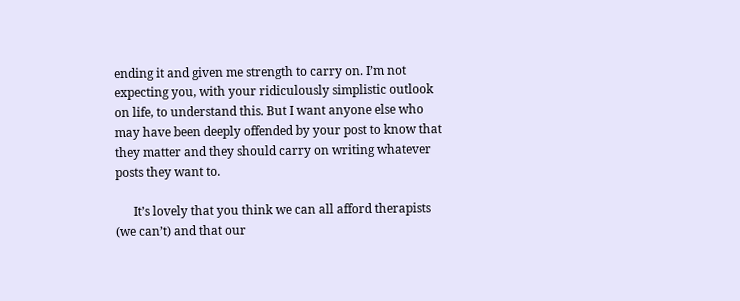ending it and given me strength to carry on. I’m not expecting you, with your ridiculously simplistic outlook on life, to understand this. But I want anyone else who may have been deeply offended by your post to know that they matter and they should carry on writing whatever posts they want to.

      It’s lovely that you think we can all afford therapists (we can’t) and that our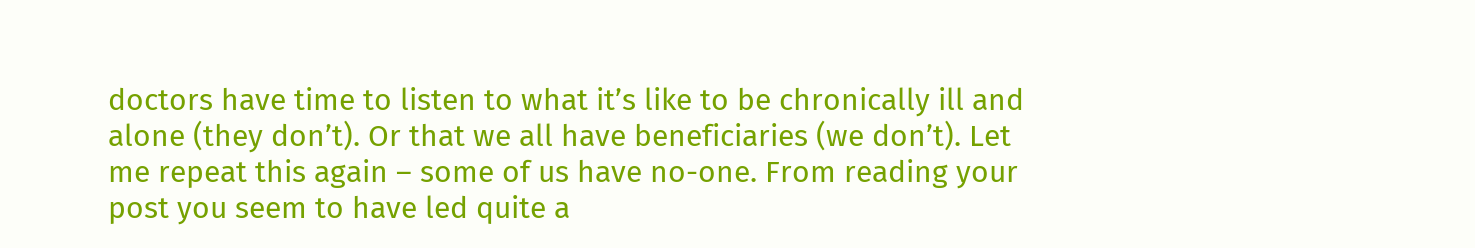doctors have time to listen to what it’s like to be chronically ill and alone (they don’t). Or that we all have beneficiaries (we don’t). Let me repeat this again – some of us have no-one. From reading your post you seem to have led quite a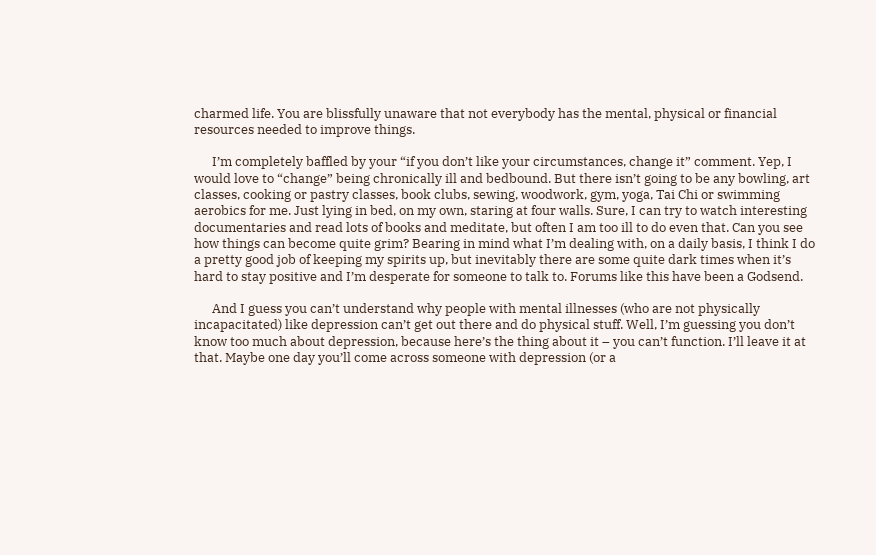charmed life. You are blissfully unaware that not everybody has the mental, physical or financial resources needed to improve things.

      I’m completely baffled by your “if you don’t like your circumstances, change it” comment. Yep, I would love to “change” being chronically ill and bedbound. But there isn’t going to be any bowling, art classes, cooking or pastry classes, book clubs, sewing, woodwork, gym, yoga, Tai Chi or swimming aerobics for me. Just lying in bed, on my own, staring at four walls. Sure, I can try to watch interesting documentaries and read lots of books and meditate, but often I am too ill to do even that. Can you see how things can become quite grim? Bearing in mind what I’m dealing with, on a daily basis, I think I do a pretty good job of keeping my spirits up, but inevitably there are some quite dark times when it’s hard to stay positive and I’m desperate for someone to talk to. Forums like this have been a Godsend.

      And I guess you can’t understand why people with mental illnesses (who are not physically incapacitated) like depression can’t get out there and do physical stuff. Well, I’m guessing you don’t know too much about depression, because here’s the thing about it – you can’t function. I’ll leave it at that. Maybe one day you’ll come across someone with depression (or a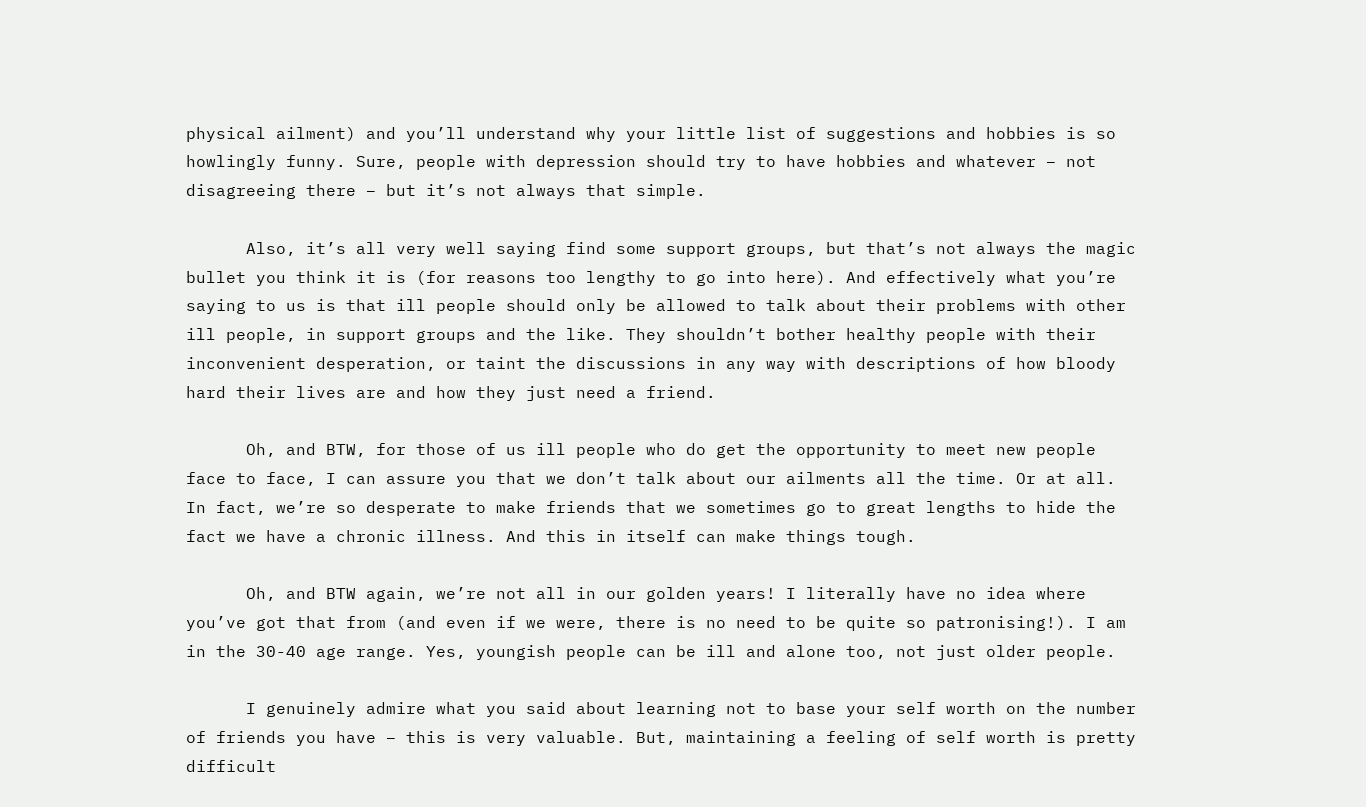physical ailment) and you’ll understand why your little list of suggestions and hobbies is so howlingly funny. Sure, people with depression should try to have hobbies and whatever – not disagreeing there – but it’s not always that simple.

      Also, it’s all very well saying find some support groups, but that’s not always the magic bullet you think it is (for reasons too lengthy to go into here). And effectively what you’re saying to us is that ill people should only be allowed to talk about their problems with other ill people, in support groups and the like. They shouldn’t bother healthy people with their inconvenient desperation, or taint the discussions in any way with descriptions of how bloody hard their lives are and how they just need a friend.

      Oh, and BTW, for those of us ill people who do get the opportunity to meet new people face to face, I can assure you that we don’t talk about our ailments all the time. Or at all. In fact, we’re so desperate to make friends that we sometimes go to great lengths to hide the fact we have a chronic illness. And this in itself can make things tough.

      Oh, and BTW again, we’re not all in our golden years! I literally have no idea where you’ve got that from (and even if we were, there is no need to be quite so patronising!). I am in the 30-40 age range. Yes, youngish people can be ill and alone too, not just older people.

      I genuinely admire what you said about learning not to base your self worth on the number of friends you have – this is very valuable. But, maintaining a feeling of self worth is pretty difficult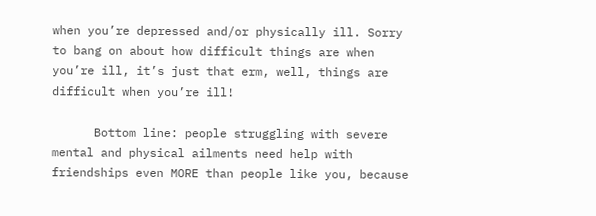when you’re depressed and/or physically ill. Sorry to bang on about how difficult things are when you’re ill, it’s just that erm, well, things are difficult when you’re ill!

      Bottom line: people struggling with severe mental and physical ailments need help with friendships even MORE than people like you, because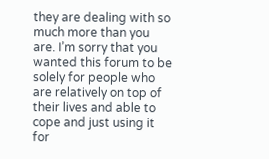they are dealing with so much more than you are. I’m sorry that you wanted this forum to be solely for people who are relatively on top of their lives and able to cope and just using it for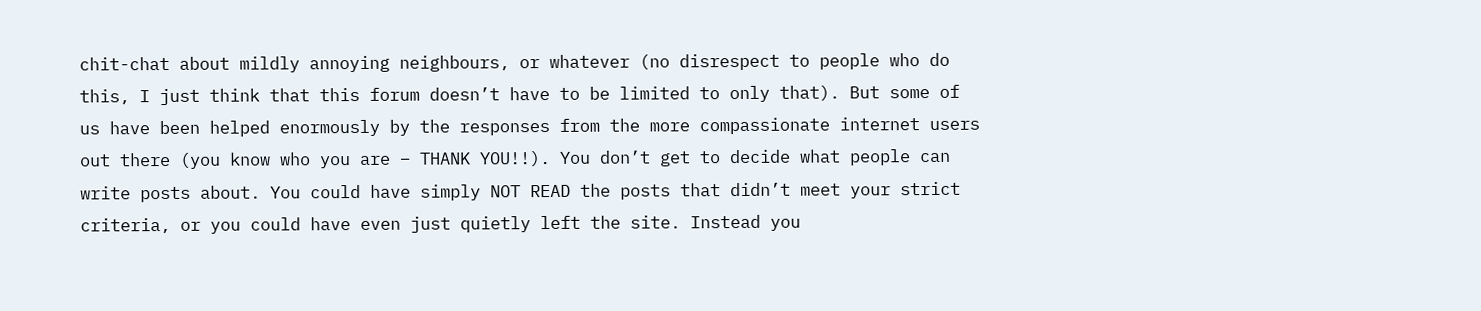chit-chat about mildly annoying neighbours, or whatever (no disrespect to people who do this, I just think that this forum doesn’t have to be limited to only that). But some of us have been helped enormously by the responses from the more compassionate internet users out there (you know who you are – THANK YOU!!). You don’t get to decide what people can write posts about. You could have simply NOT READ the posts that didn’t meet your strict criteria, or you could have even just quietly left the site. Instead you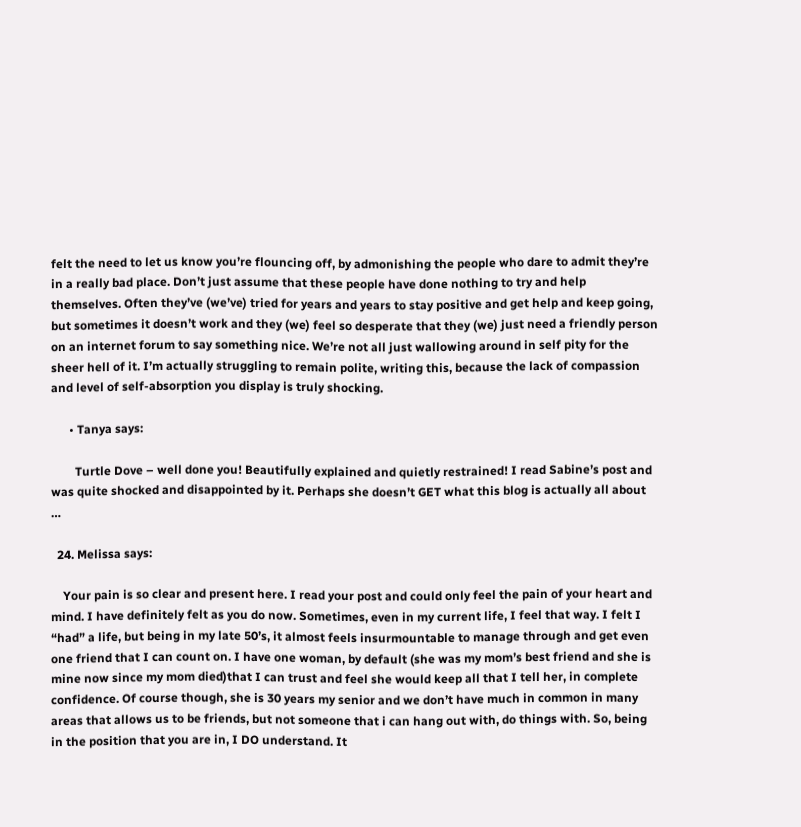felt the need to let us know you’re flouncing off, by admonishing the people who dare to admit they’re in a really bad place. Don’t just assume that these people have done nothing to try and help themselves. Often they’ve (we’ve) tried for years and years to stay positive and get help and keep going, but sometimes it doesn’t work and they (we) feel so desperate that they (we) just need a friendly person on an internet forum to say something nice. We’re not all just wallowing around in self pity for the sheer hell of it. I’m actually struggling to remain polite, writing this, because the lack of compassion and level of self-absorption you display is truly shocking.

      • Tanya says:

        Turtle Dove – well done you! Beautifully explained and quietly restrained! I read Sabine’s post and was quite shocked and disappointed by it. Perhaps she doesn’t GET what this blog is actually all about …

  24. Melissa says:

    Your pain is so clear and present here. I read your post and could only feel the pain of your heart and mind. I have definitely felt as you do now. Sometimes, even in my current life, I feel that way. I felt I “had” a life, but being in my late 50’s, it almost feels insurmountable to manage through and get even one friend that I can count on. I have one woman, by default (she was my mom’s best friend and she is mine now since my mom died)that I can trust and feel she would keep all that I tell her, in complete confidence. Of course though, she is 30 years my senior and we don’t have much in common in many areas that allows us to be friends, but not someone that i can hang out with, do things with. So, being in the position that you are in, I DO understand. It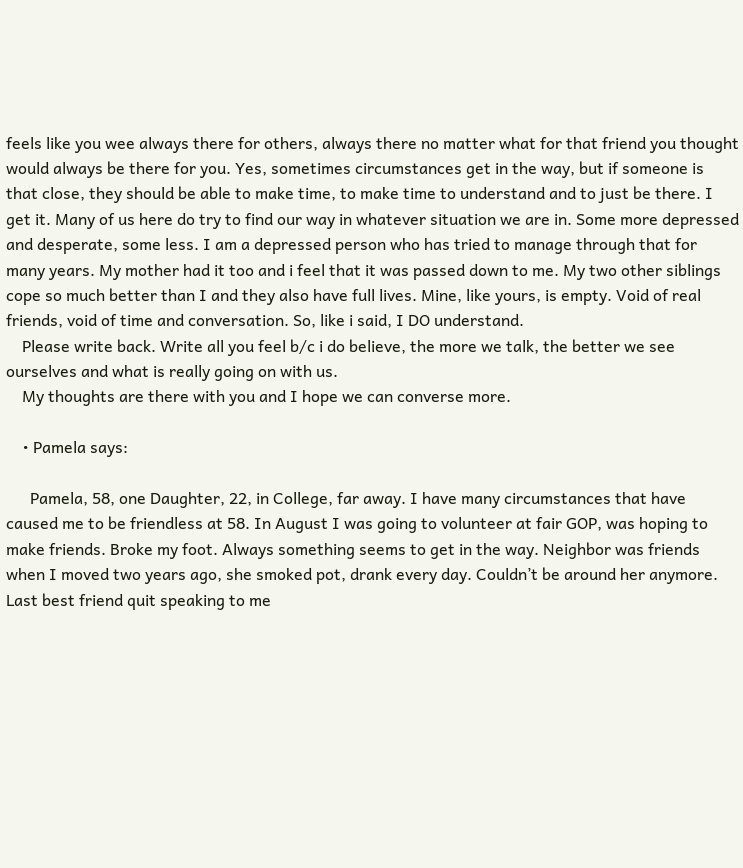feels like you wee always there for others, always there no matter what for that friend you thought would always be there for you. Yes, sometimes circumstances get in the way, but if someone is that close, they should be able to make time, to make time to understand and to just be there. I get it. Many of us here do try to find our way in whatever situation we are in. Some more depressed and desperate, some less. I am a depressed person who has tried to manage through that for many years. My mother had it too and i feel that it was passed down to me. My two other siblings cope so much better than I and they also have full lives. Mine, like yours, is empty. Void of real friends, void of time and conversation. So, like i said, I DO understand.
    Please write back. Write all you feel b/c i do believe, the more we talk, the better we see ourselves and what is really going on with us.
    My thoughts are there with you and I hope we can converse more.

    • Pamela says:

      Pamela, 58, one Daughter, 22, in College, far away. I have many circumstances that have caused me to be friendless at 58. In August I was going to volunteer at fair GOP, was hoping to make friends. Broke my foot. Always something seems to get in the way. Neighbor was friends when I moved two years ago, she smoked pot, drank every day. Couldn’t be around her anymore. Last best friend quit speaking to me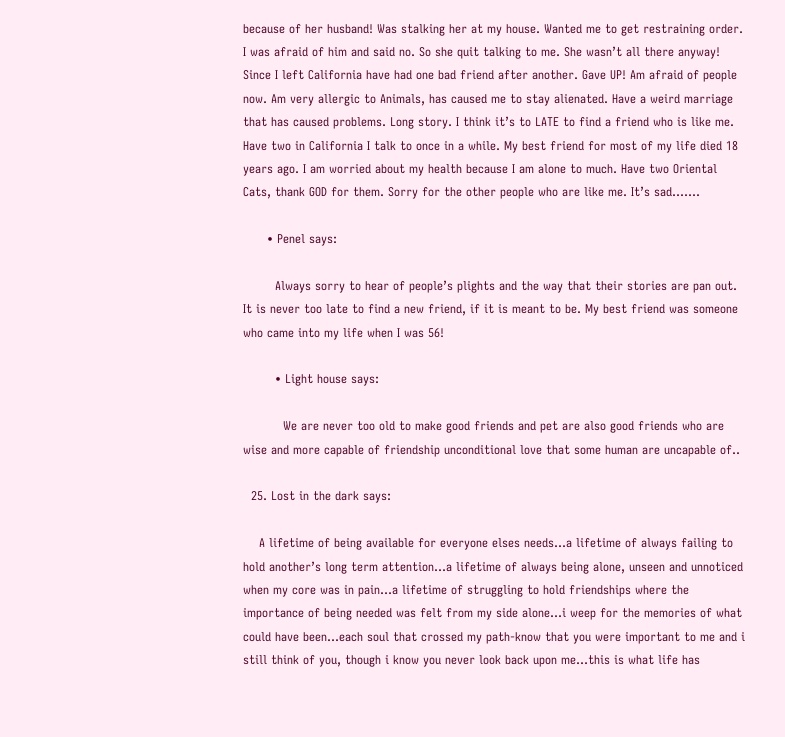because of her husband! Was stalking her at my house. Wanted me to get restraining order. I was afraid of him and said no. So she quit talking to me. She wasn’t all there anyway! Since I left California have had one bad friend after another. Gave UP! Am afraid of people now. Am very allergic to Animals, has caused me to stay alienated. Have a weird marriage that has caused problems. Long story. I think it’s to LATE to find a friend who is like me. Have two in California I talk to once in a while. My best friend for most of my life died 18 years ago. I am worried about my health because I am alone to much. Have two Oriental Cats, thank GOD for them. Sorry for the other people who are like me. It’s sad…….

      • Penel says:

        Always sorry to hear of people’s plights and the way that their stories are pan out. It is never too late to find a new friend, if it is meant to be. My best friend was someone who came into my life when I was 56!

        • Light house says:

          We are never too old to make good friends and pet are also good friends who are wise and more capable of friendship unconditional love that some human are uncapable of..

  25. Lost in the dark says:

    A lifetime of being available for everyone elses needs…a lifetime of always failing to hold another’s long term attention…a lifetime of always being alone, unseen and unnoticed when my core was in pain…a lifetime of struggling to hold friendships where the importance of being needed was felt from my side alone…i weep for the memories of what could have been…each soul that crossed my path-know that you were important to me and i still think of you, though i know you never look back upon me…this is what life has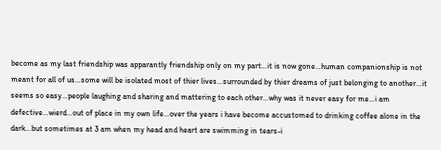become as my last friendship was apparantly friendship only on my part…it is now gone…human companionship is not meant for all of us…some will be isolated most of thier lives…surrounded by thier dreams of just belonging to another…it seems so easy…people laughing and sharing and mattering to each other…why was it never easy for me…i am defective…wierd…out of place in my own life…over the years i have become accustomed to drinking coffee alone in the dark…but sometimes at 3 am when my head and heart are swimming in tears-i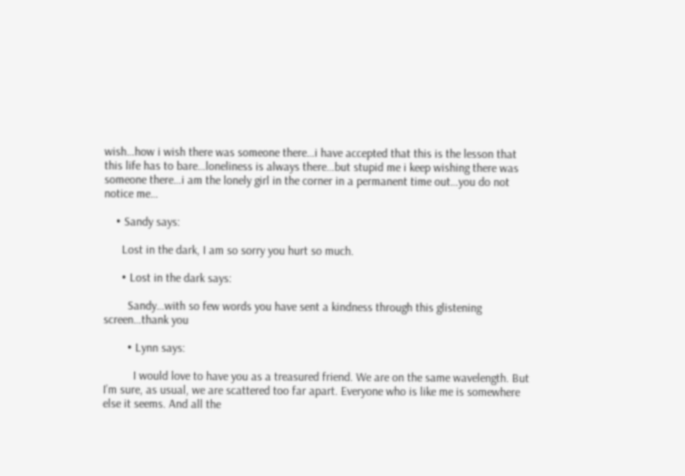wish…how i wish there was someone there…i have accepted that this is the lesson that this life has to bare…loneliness is always there…but stupid me i keep wishing there was someone there…i am the lonely girl in the corner in a permanent time out…you do not notice me…

    • Sandy says:

      Lost in the dark, I am so sorry you hurt so much.

      • Lost in the dark says:

        Sandy…with so few words you have sent a kindness through this glistening screen…thank you

        • Lynn says:

          I would love to have you as a treasured friend. We are on the same wavelength. But I’m sure, as usual, we are scattered too far apart. Everyone who is like me is somewhere else it seems. And all the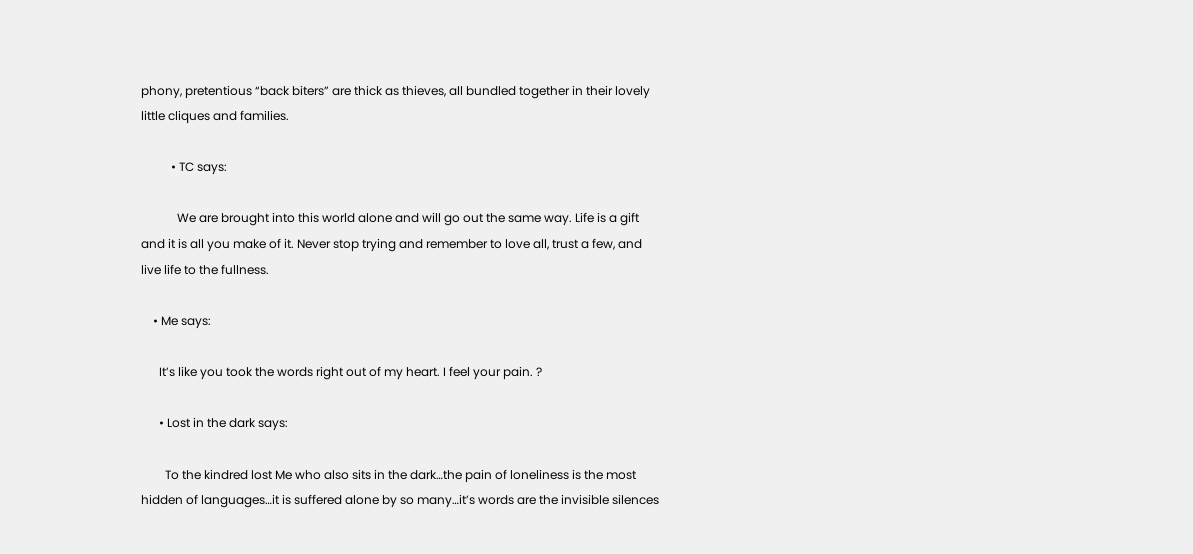phony, pretentious “back biters” are thick as thieves, all bundled together in their lovely little cliques and families.

          • TC says:

            We are brought into this world alone and will go out the same way. Life is a gift and it is all you make of it. Never stop trying and remember to love all, trust a few, and live life to the fullness.

    • Me says:

      It’s like you took the words right out of my heart. I feel your pain. ?

      • Lost in the dark says:

        To the kindred lost Me who also sits in the dark…the pain of loneliness is the most hidden of languages…it is suffered alone by so many…it’s words are the invisible silences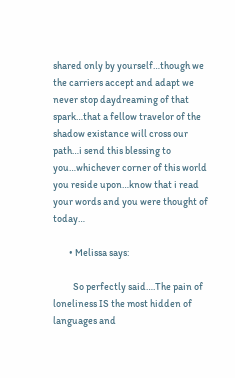shared only by yourself…though we the carriers accept and adapt we never stop daydreaming of that spark…that a fellow travelor of the shadow existance will cross our path…i send this blessing to you…whichever corner of this world you reside upon…know that i read your words and you were thought of today…

        • Melissa says:

          So perfectly said….The pain of loneliness IS the most hidden of languages and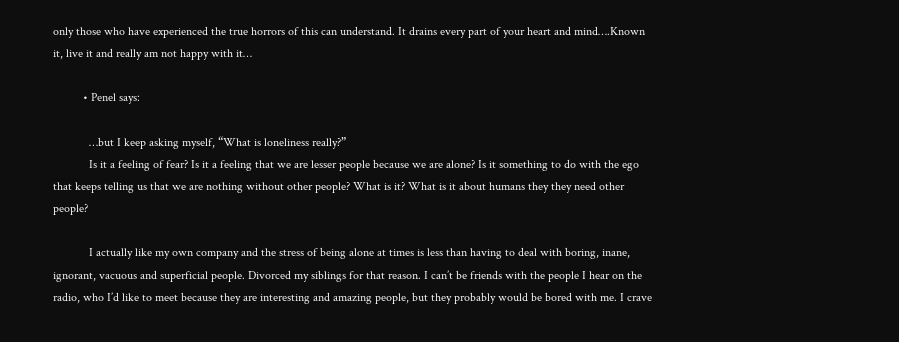only those who have experienced the true horrors of this can understand. It drains every part of your heart and mind….Known it, live it and really am not happy with it…

          • Penel says:

            …but I keep asking myself, “What is loneliness really?”
            Is it a feeling of fear? Is it a feeling that we are lesser people because we are alone? Is it something to do with the ego that keeps telling us that we are nothing without other people? What is it? What is it about humans they they need other people?

            I actually like my own company and the stress of being alone at times is less than having to deal with boring, inane, ignorant, vacuous and superficial people. Divorced my siblings for that reason. I can’t be friends with the people I hear on the radio, who I’d like to meet because they are interesting and amazing people, but they probably would be bored with me. I crave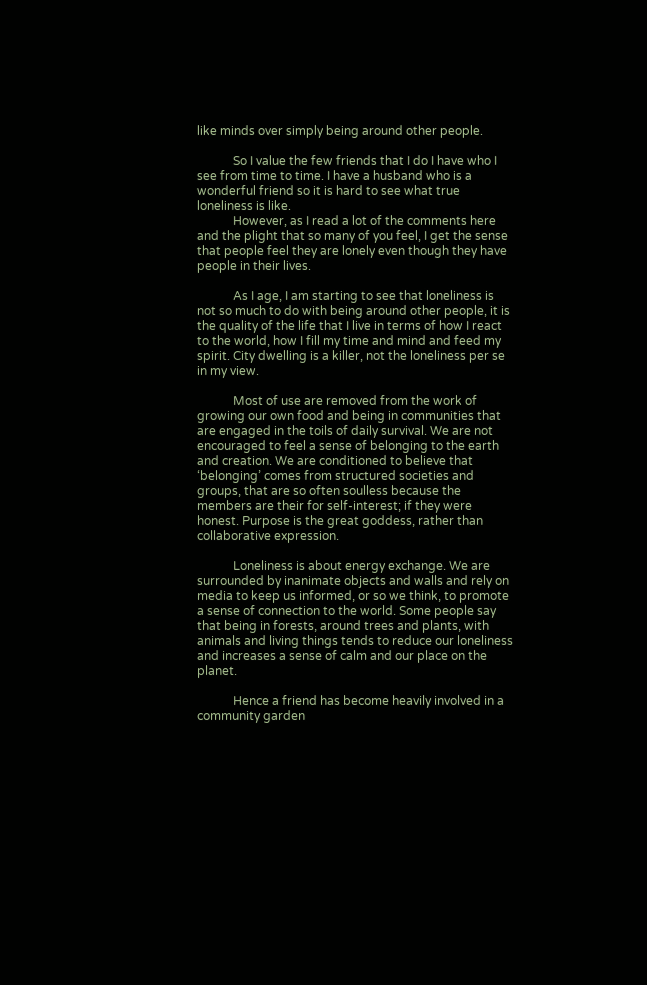like minds over simply being around other people.

            So I value the few friends that I do I have who I see from time to time. I have a husband who is a wonderful friend so it is hard to see what true loneliness is like.
            However, as I read a lot of the comments here and the plight that so many of you feel, I get the sense that people feel they are lonely even though they have people in their lives.

            As I age, I am starting to see that loneliness is not so much to do with being around other people, it is the quality of the life that I live in terms of how I react to the world, how I fill my time and mind and feed my spirit. City dwelling is a killer, not the loneliness per se in my view.

            Most of use are removed from the work of growing our own food and being in communities that are engaged in the toils of daily survival. We are not encouraged to feel a sense of belonging to the earth and creation. We are conditioned to believe that ‘belonging’ comes from structured societies and groups, that are so often soulless because the members are their for self-interest; if they were honest. Purpose is the great goddess, rather than collaborative expression.

            Loneliness is about energy exchange. We are surrounded by inanimate objects and walls and rely on media to keep us informed, or so we think, to promote a sense of connection to the world. Some people say that being in forests, around trees and plants, with animals and living things tends to reduce our loneliness and increases a sense of calm and our place on the planet.

            Hence a friend has become heavily involved in a community garden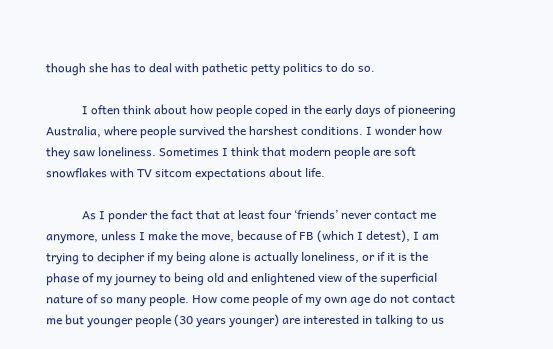though she has to deal with pathetic petty politics to do so.

            I often think about how people coped in the early days of pioneering Australia, where people survived the harshest conditions. I wonder how they saw loneliness. Sometimes I think that modern people are soft snowflakes with TV sitcom expectations about life.

            As I ponder the fact that at least four ‘friends’ never contact me anymore, unless I make the move, because of FB (which I detest), I am trying to decipher if my being alone is actually loneliness, or if it is the phase of my journey to being old and enlightened view of the superficial nature of so many people. How come people of my own age do not contact me but younger people (30 years younger) are interested in talking to us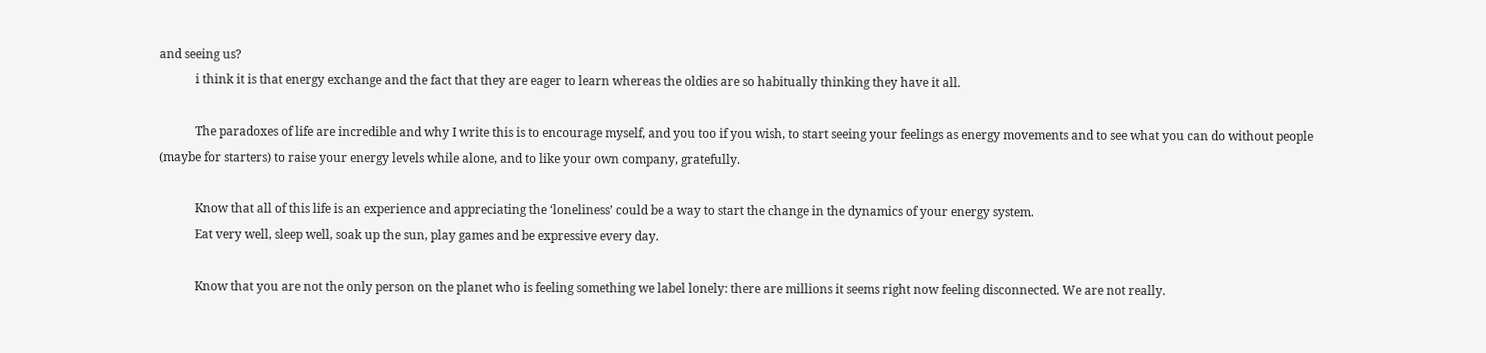and seeing us?
            i think it is that energy exchange and the fact that they are eager to learn whereas the oldies are so habitually thinking they have it all.

            The paradoxes of life are incredible and why I write this is to encourage myself, and you too if you wish, to start seeing your feelings as energy movements and to see what you can do without people (maybe for starters) to raise your energy levels while alone, and to like your own company, gratefully.

            Know that all of this life is an experience and appreciating the ‘loneliness’ could be a way to start the change in the dynamics of your energy system.
            Eat very well, sleep well, soak up the sun, play games and be expressive every day.

            Know that you are not the only person on the planet who is feeling something we label lonely: there are millions it seems right now feeling disconnected. We are not really.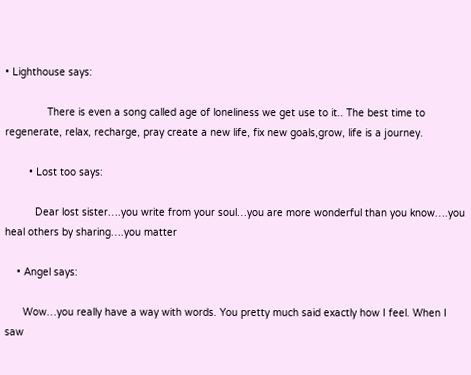• Lighthouse says:

              There is even a song called age of loneliness we get use to it.. The best time to regenerate, relax, recharge, pray create a new life, fix new goals,grow, life is a journey.

        • Lost too says:

          Dear lost sister….you write from your soul…you are more wonderful than you know….you heal others by sharing….you matter

    • Angel says:

      Wow…you really have a way with words. You pretty much said exactly how I feel. When I saw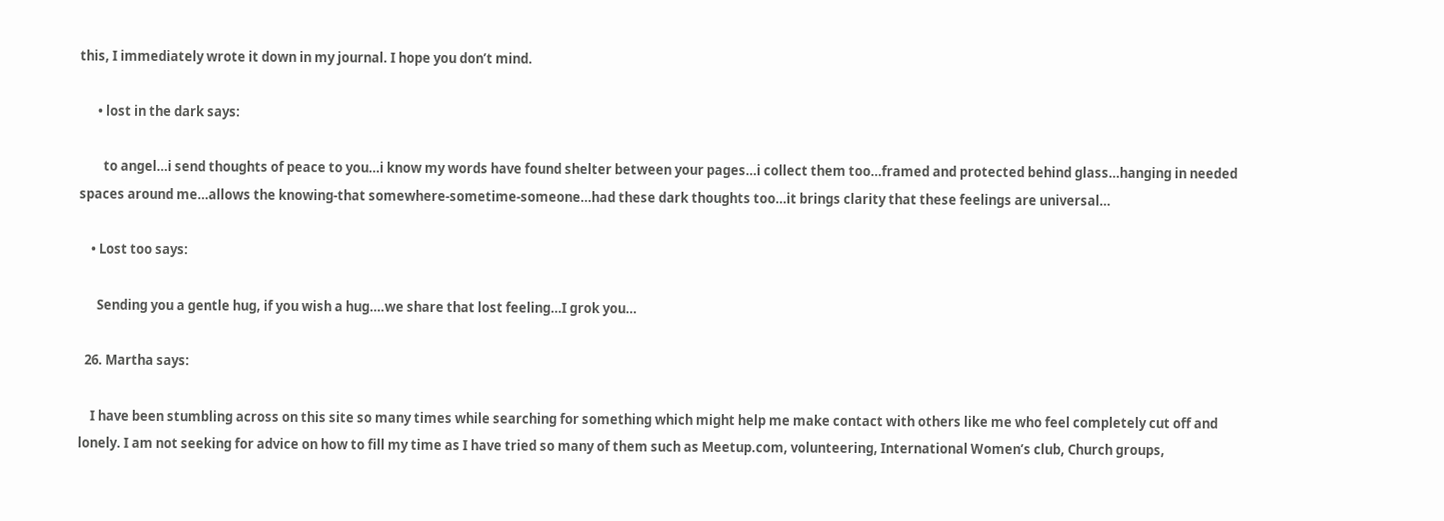this, I immediately wrote it down in my journal. I hope you don’t mind.

      • lost in the dark says:

        to angel…i send thoughts of peace to you…i know my words have found shelter between your pages…i collect them too…framed and protected behind glass…hanging in needed spaces around me…allows the knowing-that somewhere-sometime-someone…had these dark thoughts too…it brings clarity that these feelings are universal…

    • Lost too says:

      Sending you a gentle hug, if you wish a hug….we share that lost feeling…I grok you…

  26. Martha says:

    I have been stumbling across on this site so many times while searching for something which might help me make contact with others like me who feel completely cut off and lonely. I am not seeking for advice on how to fill my time as I have tried so many of them such as Meetup.com, volunteering, International Women’s club, Church groups,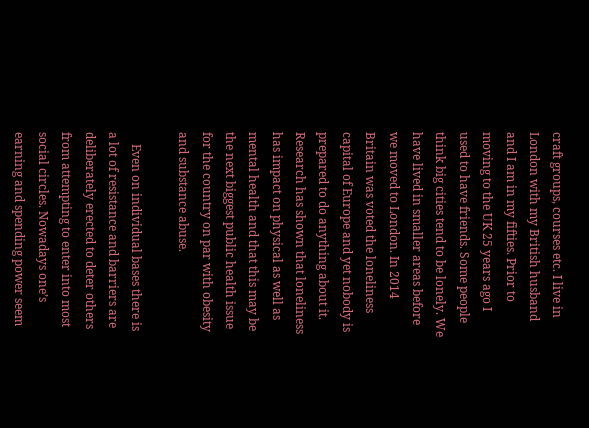craft groups, courses etc. I live in London with my British husband and I am in my fifties. Prior to moving to the UK 25 years ago I used to have friends. Some people think big cities tend to be lonely. We have lived in smaller areas before we moved to London. In 2014 Britain was voted the loneliness capital of Europe and yet nobody is prepared to do anything about it. Research has shown that loneliness has impact on physical as well as mental health and that this may be the next biggest public health issue for the country on par with obesity and substance abuse.

    Even on individual bases there is a lot of resistance and barriers are deliberately erected to deter others from attempting to enter into most social circles. Nowadays one’s earning and spending power seem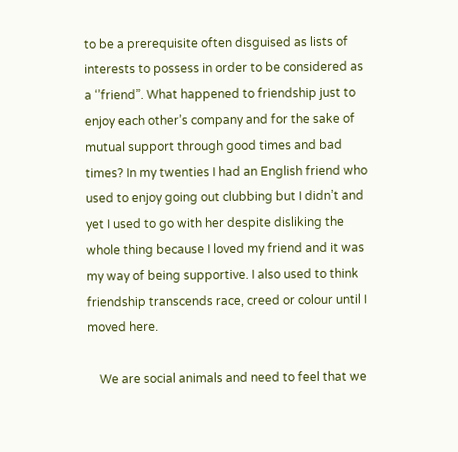to be a prerequisite often disguised as lists of interests to possess in order to be considered as a ‘’friend”. What happened to friendship just to enjoy each other’s company and for the sake of mutual support through good times and bad times? In my twenties I had an English friend who used to enjoy going out clubbing but I didn’t and yet I used to go with her despite disliking the whole thing because I loved my friend and it was my way of being supportive. I also used to think friendship transcends race, creed or colour until I moved here.

    We are social animals and need to feel that we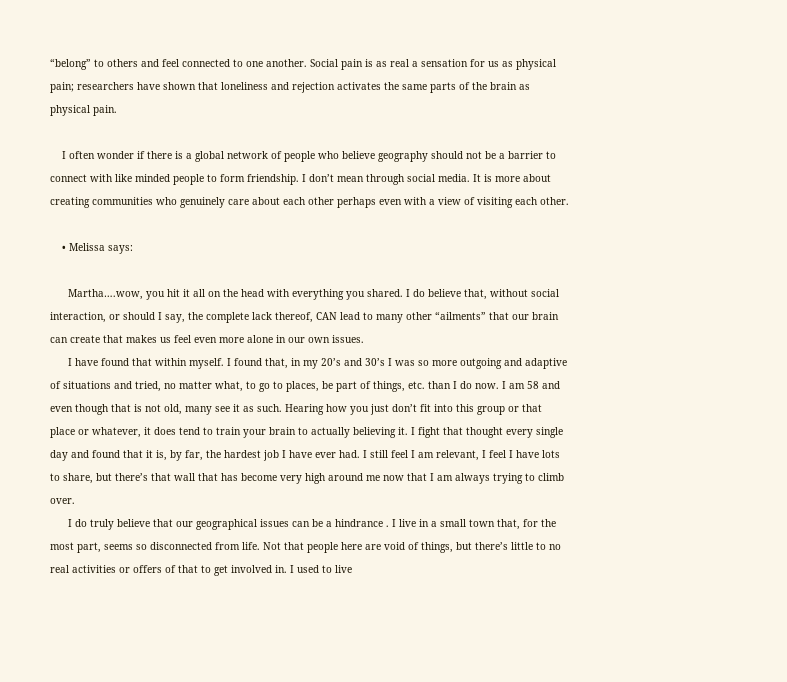“belong” to others and feel connected to one another. Social pain is as real a sensation for us as physical pain; researchers have shown that loneliness and rejection activates the same parts of the brain as physical pain.

    I often wonder if there is a global network of people who believe geography should not be a barrier to connect with like minded people to form friendship. I don’t mean through social media. It is more about creating communities who genuinely care about each other perhaps even with a view of visiting each other.

    • Melissa says:

      Martha….wow, you hit it all on the head with everything you shared. I do believe that, without social interaction, or should I say, the complete lack thereof, CAN lead to many other “ailments” that our brain can create that makes us feel even more alone in our own issues.
      I have found that within myself. I found that, in my 20’s and 30’s I was so more outgoing and adaptive of situations and tried, no matter what, to go to places, be part of things, etc. than I do now. I am 58 and even though that is not old, many see it as such. Hearing how you just don’t fit into this group or that place or whatever, it does tend to train your brain to actually believing it. I fight that thought every single day and found that it is, by far, the hardest job I have ever had. I still feel I am relevant, I feel I have lots to share, but there’s that wall that has become very high around me now that I am always trying to climb over.
      I do truly believe that our geographical issues can be a hindrance . I live in a small town that, for the most part, seems so disconnected from life. Not that people here are void of things, but there’s little to no real activities or offers of that to get involved in. I used to live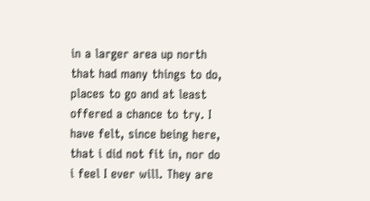in a larger area up north that had many things to do, places to go and at least offered a chance to try. I have felt, since being here, that i did not fit in, nor do i feel I ever will. They are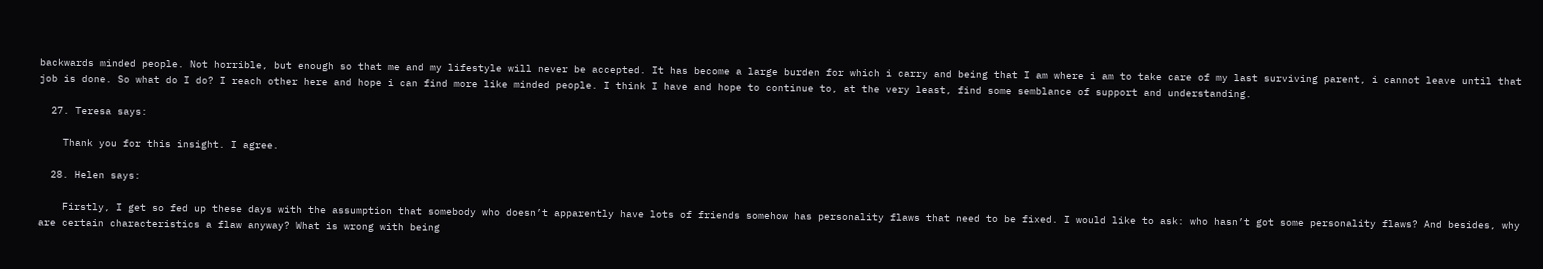backwards minded people. Not horrible, but enough so that me and my lifestyle will never be accepted. It has become a large burden for which i carry and being that I am where i am to take care of my last surviving parent, i cannot leave until that job is done. So what do I do? I reach other here and hope i can find more like minded people. I think I have and hope to continue to, at the very least, find some semblance of support and understanding.

  27. Teresa says:

    Thank you for this insight. I agree.

  28. Helen says:

    Firstly, I get so fed up these days with the assumption that somebody who doesn’t apparently have lots of friends somehow has personality flaws that need to be fixed. I would like to ask: who hasn’t got some personality flaws? And besides, why are certain characteristics a flaw anyway? What is wrong with being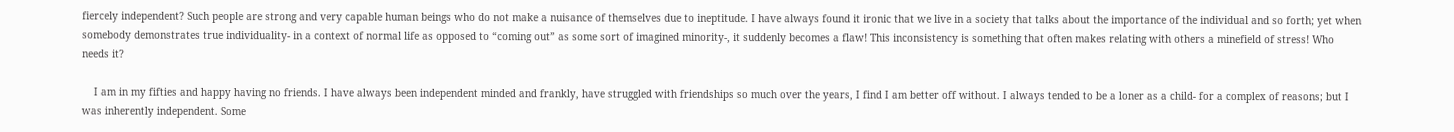fiercely independent? Such people are strong and very capable human beings who do not make a nuisance of themselves due to ineptitude. I have always found it ironic that we live in a society that talks about the importance of the individual and so forth; yet when somebody demonstrates true individuality- in a context of normal life as opposed to “coming out” as some sort of imagined minority-, it suddenly becomes a flaw! This inconsistency is something that often makes relating with others a minefield of stress! Who needs it?

    I am in my fifties and happy having no friends. I have always been independent minded and frankly, have struggled with friendships so much over the years, I find I am better off without. I always tended to be a loner as a child- for a complex of reasons; but I was inherently independent. Some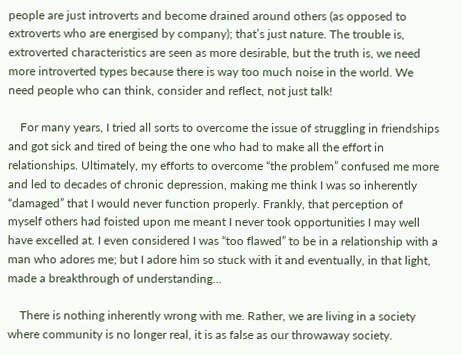people are just introverts and become drained around others (as opposed to extroverts who are energised by company); that’s just nature. The trouble is, extroverted characteristics are seen as more desirable, but the truth is, we need more introverted types because there is way too much noise in the world. We need people who can think, consider and reflect, not just talk!

    For many years, I tried all sorts to overcome the issue of struggling in friendships and got sick and tired of being the one who had to make all the effort in relationships. Ultimately, my efforts to overcome “the problem” confused me more and led to decades of chronic depression, making me think I was so inherently “damaged” that I would never function properly. Frankly, that perception of myself others had foisted upon me meant I never took opportunities I may well have excelled at. I even considered I was “too flawed” to be in a relationship with a man who adores me; but I adore him so stuck with it and eventually, in that light, made a breakthrough of understanding…

    There is nothing inherently wrong with me. Rather, we are living in a society where community is no longer real, it is as false as our throwaway society.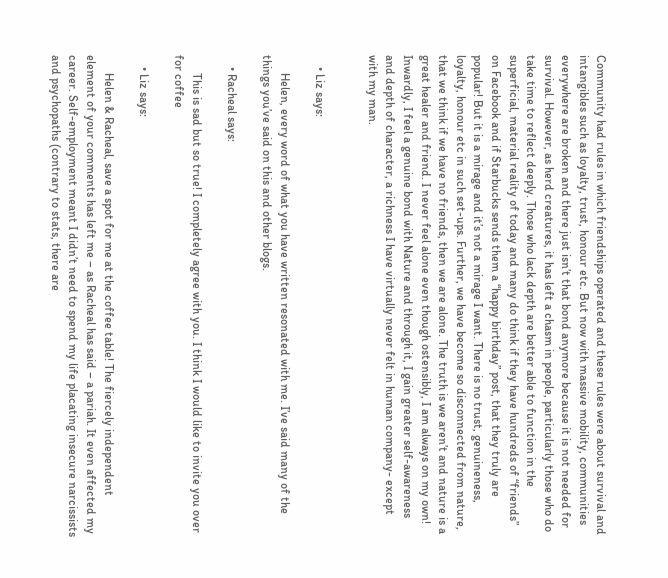Community had rules in which friendships operated and these rules were about survival and intangibles such as loyalty, trust, honour etc. But now with massive mobility, communities everywhere are broken and there just isn’t that bond anymore because it is not needed for survival. However, as herd creatures, it has left a chasm in people, particularly those who do take time to reflect deeply. Those who lack depth are better able to function in the superficial, material reality of today and many do think if they have hundreds of “friends” on Facebook and if Starbucks sends them a “happy birthday” post, that they truly are popular! But it is a mirage and it’s not a mirage I want. There is no trust, genuineness, loyalty, honour etc in such set-ups. Further, we have become so disconnected from nature, that we think if we have no friends, then we are alone. The truth is we aren’t and nature is a great healer and friend. I never feel alone even though ostensibly, I am always on my own! Inwardly, I feel a genuine bond with Nature and through it, I gain greater self-awareness and depth of character, a richness I have virtually never felt in human company- except with my man.


    • Liz says:

      Helen, every word of what you have written resonated with me. I’ve said many of the things you’ve said on this and other blogs.

    • Racheal says:

      This is sad but so true! I completely agree with you. I think I would like to invite you over for coffee

    • Liz says:

      Helen & Racheal, save a spot for me at the coffee table! The fiercely independent element of your comments has left me – as Racheal has said – a pariah. It even affected my career. Self-employment meant I didn’t need to spend my life placating insecure narcissists and psychopaths (contrary to stats, there are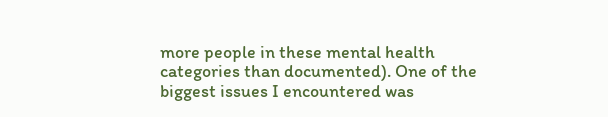more people in these mental health categories than documented). One of the biggest issues I encountered was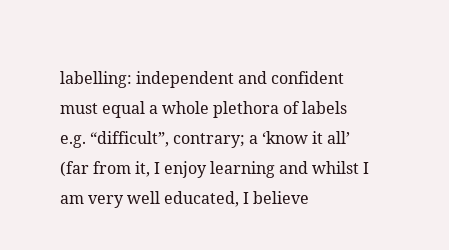labelling: independent and confident must equal a whole plethora of labels e.g. “difficult”, contrary; a ‘know it all’ (far from it, I enjoy learning and whilst I am very well educated, I believe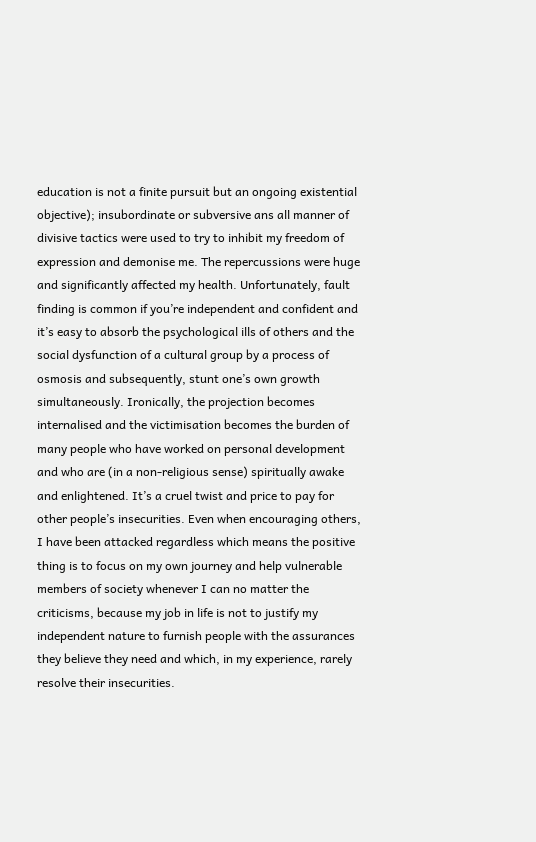education is not a finite pursuit but an ongoing existential objective); insubordinate or subversive ans all manner of divisive tactics were used to try to inhibit my freedom of expression and demonise me. The repercussions were huge and significantly affected my health. Unfortunately, fault finding is common if you’re independent and confident and it’s easy to absorb the psychological ills of others and the social dysfunction of a cultural group by a process of osmosis and subsequently, stunt one’s own growth simultaneously. Ironically, the projection becomes internalised and the victimisation becomes the burden of many people who have worked on personal development and who are (in a non-religious sense) spiritually awake and enlightened. It’s a cruel twist and price to pay for other people’s insecurities. Even when encouraging others, I have been attacked regardless which means the positive thing is to focus on my own journey and help vulnerable members of society whenever I can no matter the criticisms, because my job in life is not to justify my independent nature to furnish people with the assurances they believe they need and which, in my experience, rarely resolve their insecurities.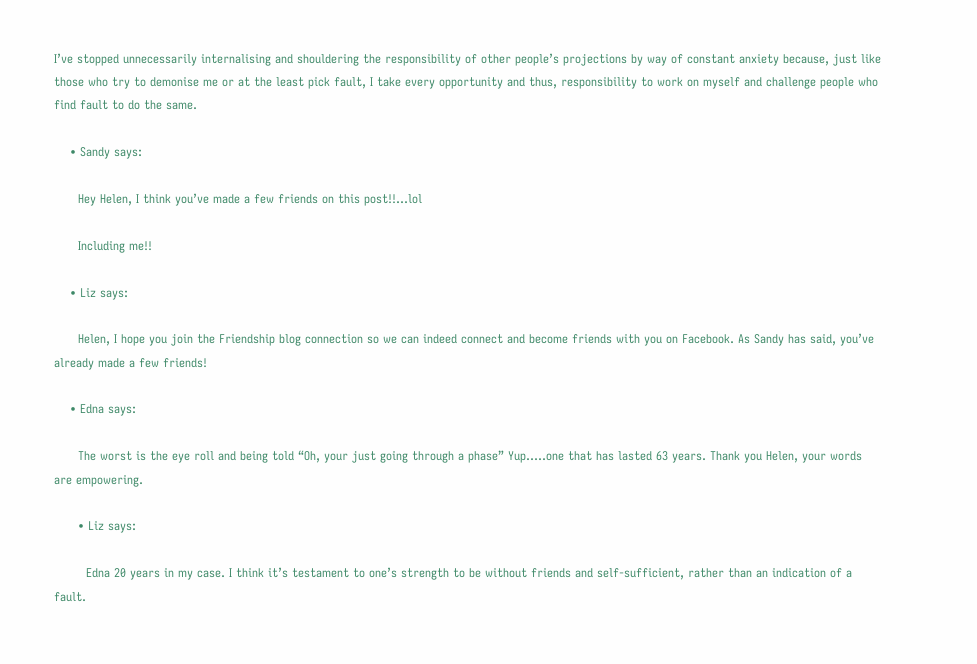I’ve stopped unnecessarily internalising and shouldering the responsibility of other people’s projections by way of constant anxiety because, just like those who try to demonise me or at the least pick fault, I take every opportunity and thus, responsibility to work on myself and challenge people who find fault to do the same.

    • Sandy says:

      Hey Helen, I think you’ve made a few friends on this post!!…lol

      Including me!!

    • Liz says:

      Helen, I hope you join the Friendship blog connection so we can indeed connect and become friends with you on Facebook. As Sandy has said, you’ve already made a few friends!

    • Edna says:

      The worst is the eye roll and being told “Oh, your just going through a phase” Yup…..one that has lasted 63 years. Thank you Helen, your words are empowering.

      • Liz says:

        Edna 20 years in my case. I think it’s testament to one’s strength to be without friends and self-sufficient, rather than an indication of a fault.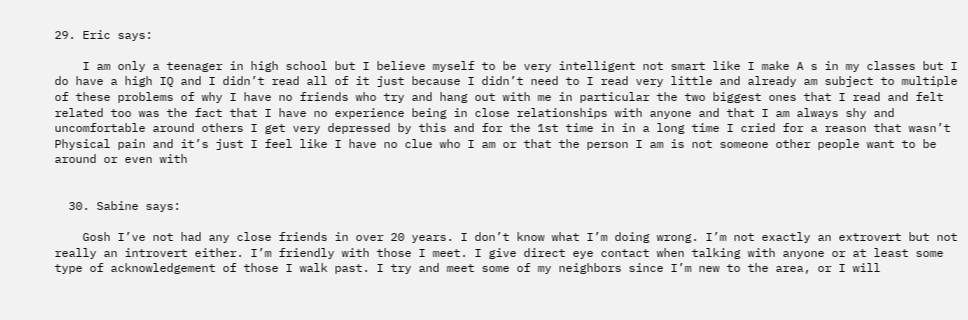29. Eric says:

    I am only a teenager in high school but I believe myself to be very intelligent not smart like I make A s in my classes but I do have a high IQ and I didn’t read all of it just because I didn’t need to I read very little and already am subject to multiple of these problems of why I have no friends who try and hang out with me in particular the two biggest ones that I read and felt related too was the fact that I have no experience being in close relationships with anyone and that I am always shy and uncomfortable around others I get very depressed by this and for the 1st time in in a long time I cried for a reason that wasn’t Physical pain and it’s just I feel like I have no clue who I am or that the person I am is not someone other people want to be around or even with


  30. Sabine says:

    Gosh I’ve not had any close friends in over 20 years. I don’t know what I’m doing wrong. I’m not exactly an extrovert but not really an introvert either. I’m friendly with those I meet. I give direct eye contact when talking with anyone or at least some type of acknowledgement of those I walk past. I try and meet some of my neighbors since I’m new to the area, or I will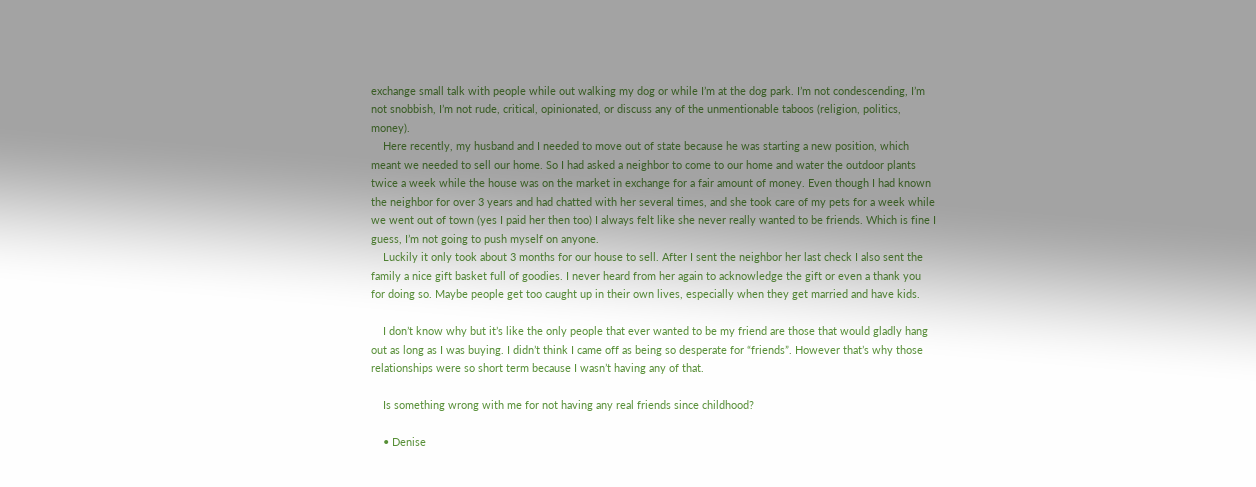exchange small talk with people while out walking my dog or while I’m at the dog park. I’m not condescending, I’m not snobbish, I’m not rude, critical, opinionated, or discuss any of the unmentionable taboos (religion, politics, money).
    Here recently, my husband and I needed to move out of state because he was starting a new position, which meant we needed to sell our home. So I had asked a neighbor to come to our home and water the outdoor plants twice a week while the house was on the market in exchange for a fair amount of money. Even though I had known the neighbor for over 3 years and had chatted with her several times, and she took care of my pets for a week while we went out of town (yes I paid her then too) I always felt like she never really wanted to be friends. Which is fine I guess, I’m not going to push myself on anyone.
    Luckily it only took about 3 months for our house to sell. After I sent the neighbor her last check I also sent the family a nice gift basket full of goodies. I never heard from her again to acknowledge the gift or even a thank you for doing so. Maybe people get too caught up in their own lives, especially when they get married and have kids.

    I don’t know why but it’s like the only people that ever wanted to be my friend are those that would gladly hang out as long as I was buying. I didn’t think I came off as being so desperate for “friends”. However that’s why those relationships were so short term because I wasn’t having any of that.

    Is something wrong with me for not having any real friends since childhood?

    • Denise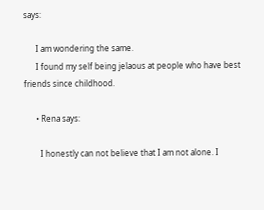says:

      I am wondering the same.
      I found my self being jelaous at people who have best friends since childhood.

      • Rena says:

        I honestly can not believe that I am not alone. I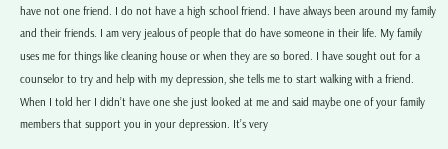have not one friend. I do not have a high school friend. I have always been around my family and their friends. I am very jealous of people that do have someone in their life. My family uses me for things like cleaning house or when they are so bored. I have sought out for a counselor to try and help with my depression, she tells me to start walking with a friend. When I told her I didn’t have one she just looked at me and said maybe one of your family members that support you in your depression. It’s very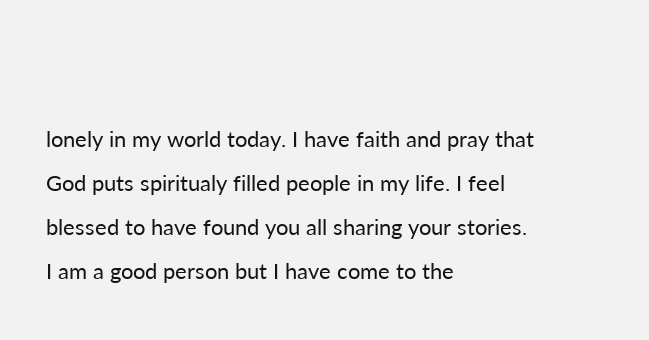lonely in my world today. I have faith and pray that God puts spiritualy filled people in my life. I feel blessed to have found you all sharing your stories. I am a good person but I have come to the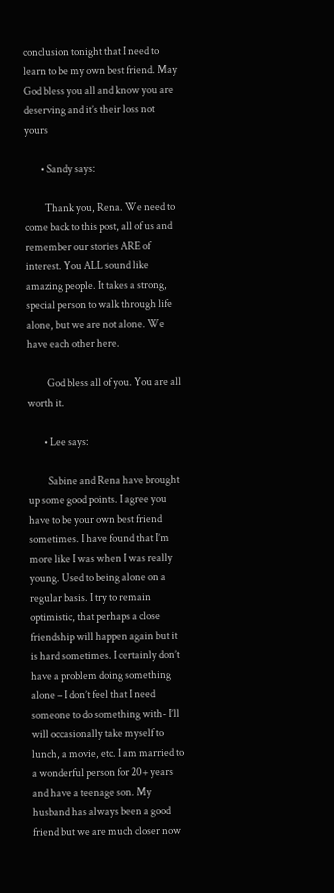conclusion tonight that I need to learn to be my own best friend. May God bless you all and know you are deserving and it’s their loss not yours

        • Sandy says:

          Thank you, Rena. We need to come back to this post, all of us and remember our stories ARE of interest. You ALL sound like amazing people. It takes a strong, special person to walk through life alone, but we are not alone. We have each other here.

          God bless all of you. You are all worth it.

        • Lee says:

          Sabine and Rena have brought up some good points. I agree you have to be your own best friend sometimes. I have found that I’m more like I was when I was really young. Used to being alone on a regular basis. I try to remain optimistic, that perhaps a close friendship will happen again but it is hard sometimes. I certainly don’t have a problem doing something alone – I don’t feel that I need someone to do something with- I’ll will occasionally take myself to lunch, a movie, etc. I am married to a wonderful person for 20+ years and have a teenage son. My husband has always been a good friend but we are much closer now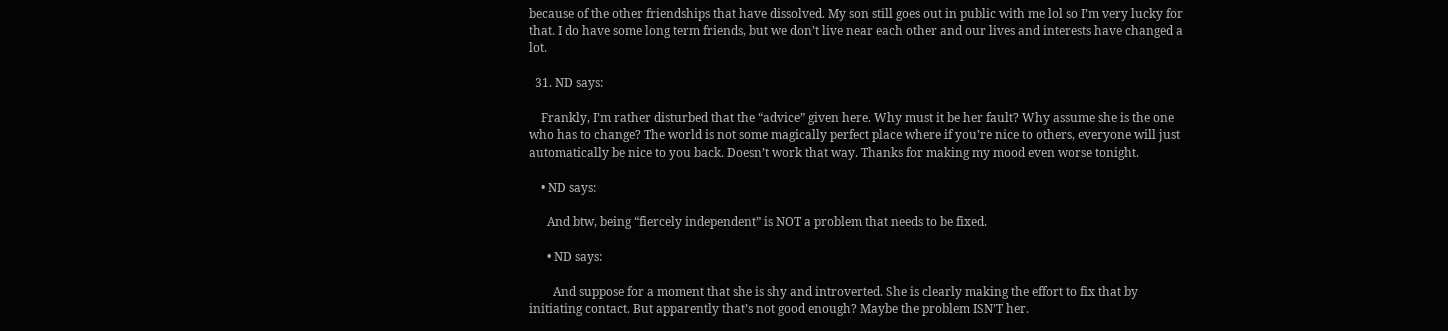because of the other friendships that have dissolved. My son still goes out in public with me lol so I’m very lucky for that. I do have some long term friends, but we don’t live near each other and our lives and interests have changed a lot.

  31. ND says:

    Frankly, I’m rather disturbed that the “advice” given here. Why must it be her fault? Why assume she is the one who has to change? The world is not some magically perfect place where if you’re nice to others, everyone will just automatically be nice to you back. Doesn’t work that way. Thanks for making my mood even worse tonight.

    • ND says:

      And btw, being “fiercely independent” is NOT a problem that needs to be fixed.

      • ND says:

        And suppose for a moment that she is shy and introverted. She is clearly making the effort to fix that by initiating contact. But apparently that’s not good enough? Maybe the problem ISN’T her.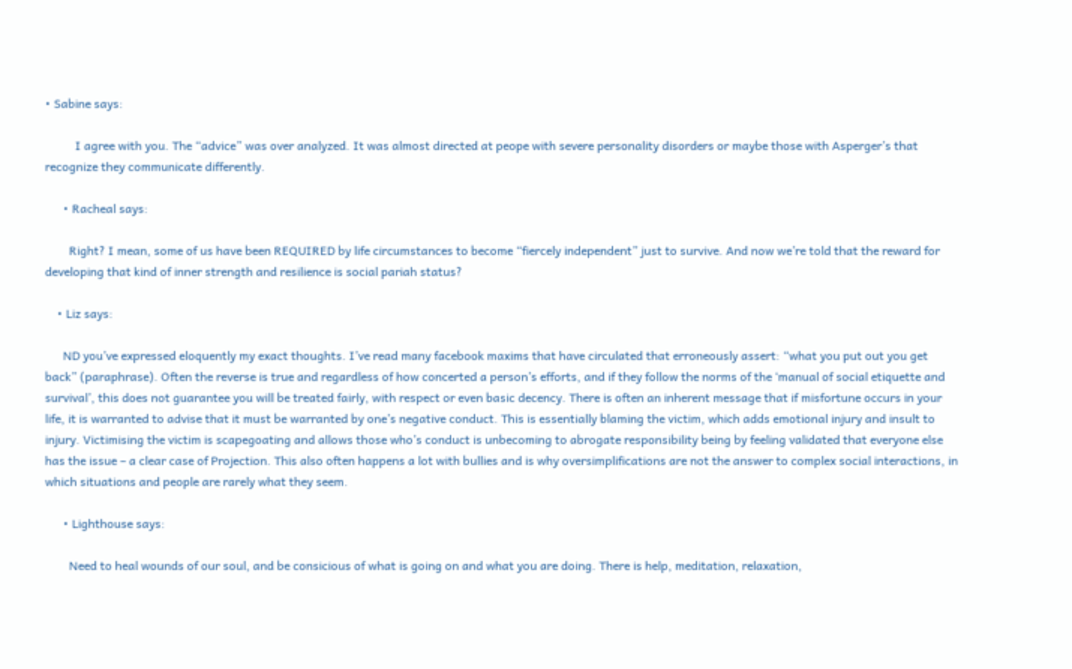• Sabine says:

          I agree with you. The “advice” was over analyzed. It was almost directed at peope with severe personality disorders or maybe those with Asperger’s that recognize they communicate differently.

      • Racheal says:

        Right? I mean, some of us have been REQUIRED by life circumstances to become “fiercely independent” just to survive. And now we’re told that the reward for developing that kind of inner strength and resilience is social pariah status?

    • Liz says:

      ND you’ve expressed eloquently my exact thoughts. I’ve read many facebook maxims that have circulated that erroneously assert: “what you put out you get back” (paraphrase). Often the reverse is true and regardless of how concerted a person’s efforts, and if they follow the norms of the ‘manual of social etiquette and survival’, this does not guarantee you will be treated fairly, with respect or even basic decency. There is often an inherent message that if misfortune occurs in your life, it is warranted to advise that it must be warranted by one’s negative conduct. This is essentially blaming the victim, which adds emotional injury and insult to injury. Victimising the victim is scapegoating and allows those who’s conduct is unbecoming to abrogate responsibility being by feeling validated that everyone else has the issue – a clear case of Projection. This also often happens a lot with bullies and is why oversimplifications are not the answer to complex social interactions, in which situations and people are rarely what they seem.

      • Lighthouse says:

        Need to heal wounds of our soul, and be consicious of what is going on and what you are doing. There is help, meditation, relaxation,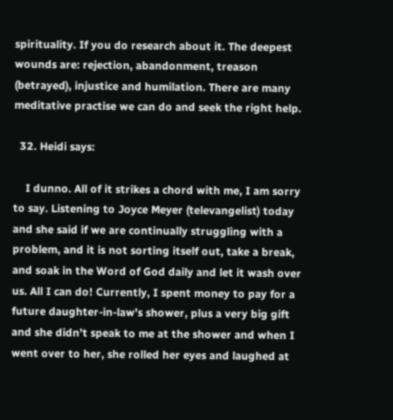spirituality. If you do research about it. The deepest wounds are: rejection, abandonment, treason (betrayed), injustice and humilation. There are many meditative practise we can do and seek the right help.

  32. Heidi says:

    I dunno. All of it strikes a chord with me, I am sorry to say. Listening to Joyce Meyer (televangelist) today and she said if we are continually struggling with a problem, and it is not sorting itself out, take a break, and soak in the Word of God daily and let it wash over us. All I can do! Currently, I spent money to pay for a future daughter-in-law’s shower, plus a very big gift and she didn’t speak to me at the shower and when I went over to her, she rolled her eyes and laughed at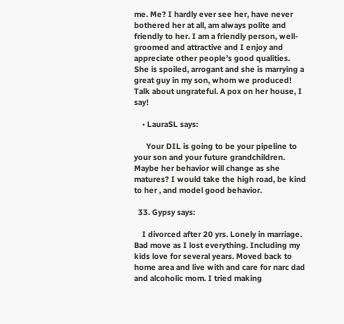me. Me? I hardly ever see her, have never bothered her at all, am always polite and friendly to her. I am a friendly person, well-groomed and attractive and I enjoy and appreciate other people’s good qualities. She is spoiled, arrogant and she is marrying a great guy in my son, whom we produced! Talk about ungrateful. A pox on her house, I say!

    • LauraSL says:

      Your DIL is going to be your pipeline to your son and your future grandchildren. Maybe her behavior will change as she matures? I would take the high road, be kind to her , and model good behavior.

  33. Gypsy says:

    I divorced after 20 yrs. Lonely in marriage. Bad move as I lost everything. Including my kids love for several years. Moved back to home area and live with and care for narc dad and alcoholic mom. I tried making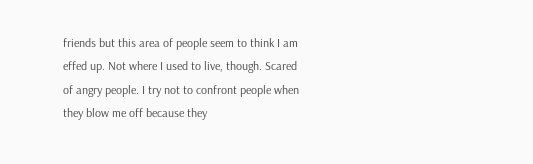friends but this area of people seem to think I am effed up. Not where I used to live, though. Scared of angry people. I try not to confront people when they blow me off because they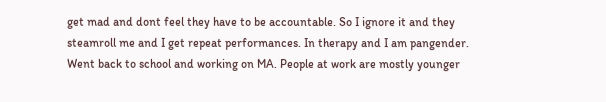get mad and dont feel they have to be accountable. So I ignore it and they steamroll me and I get repeat performances. In therapy and I am pangender. Went back to school and working on MA. People at work are mostly younger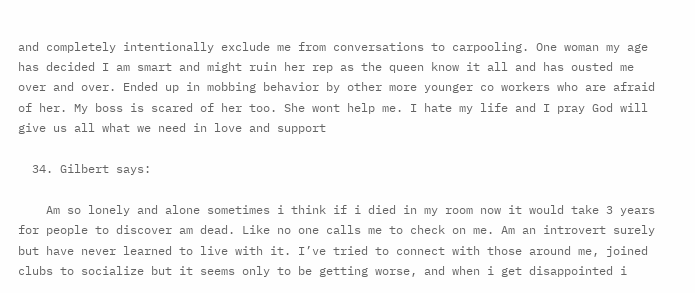and completely intentionally exclude me from conversations to carpooling. One woman my age has decided I am smart and might ruin her rep as the queen know it all and has ousted me over and over. Ended up in mobbing behavior by other more younger co workers who are afraid of her. My boss is scared of her too. She wont help me. I hate my life and I pray God will give us all what we need in love and support

  34. Gilbert says:

    Am so lonely and alone sometimes i think if i died in my room now it would take 3 years for people to discover am dead. Like no one calls me to check on me. Am an introvert surely but have never learned to live with it. I’ve tried to connect with those around me, joined clubs to socialize but it seems only to be getting worse, and when i get disappointed i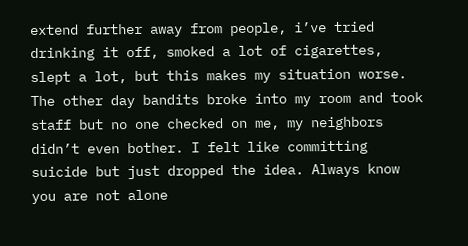extend further away from people, i’ve tried drinking it off, smoked a lot of cigarettes, slept a lot, but this makes my situation worse. The other day bandits broke into my room and took staff but no one checked on me, my neighbors didn’t even bother. I felt like committing suicide but just dropped the idea. Always know you are not alone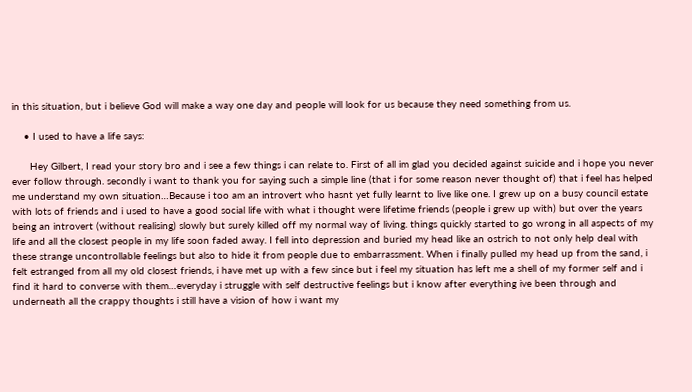in this situation, but i believe God will make a way one day and people will look for us because they need something from us.

    • I used to have a life says:

      Hey Gilbert, I read your story bro and i see a few things i can relate to. First of all im glad you decided against suicide and i hope you never ever follow through. secondly i want to thank you for saying such a simple line (that i for some reason never thought of) that i feel has helped me understand my own situation…Because i too am an introvert who hasnt yet fully learnt to live like one. I grew up on a busy council estate with lots of friends and i used to have a good social life with what i thought were lifetime friends (people i grew up with) but over the years being an introvert (without realising) slowly but surely killed off my normal way of living. things quickly started to go wrong in all aspects of my life and all the closest people in my life soon faded away. I fell into depression and buried my head like an ostrich to not only help deal with these strange uncontrollable feelings but also to hide it from people due to embarrassment. When i finally pulled my head up from the sand, i felt estranged from all my old closest friends, i have met up with a few since but i feel my situation has left me a shell of my former self and i find it hard to converse with them…everyday i struggle with self destructive feelings but i know after everything ive been through and underneath all the crappy thoughts i still have a vision of how i want my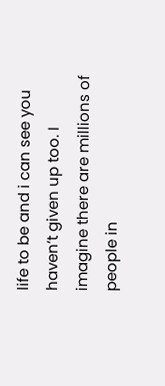life to be and i can see you haven’t given up too. I imagine there are millions of people in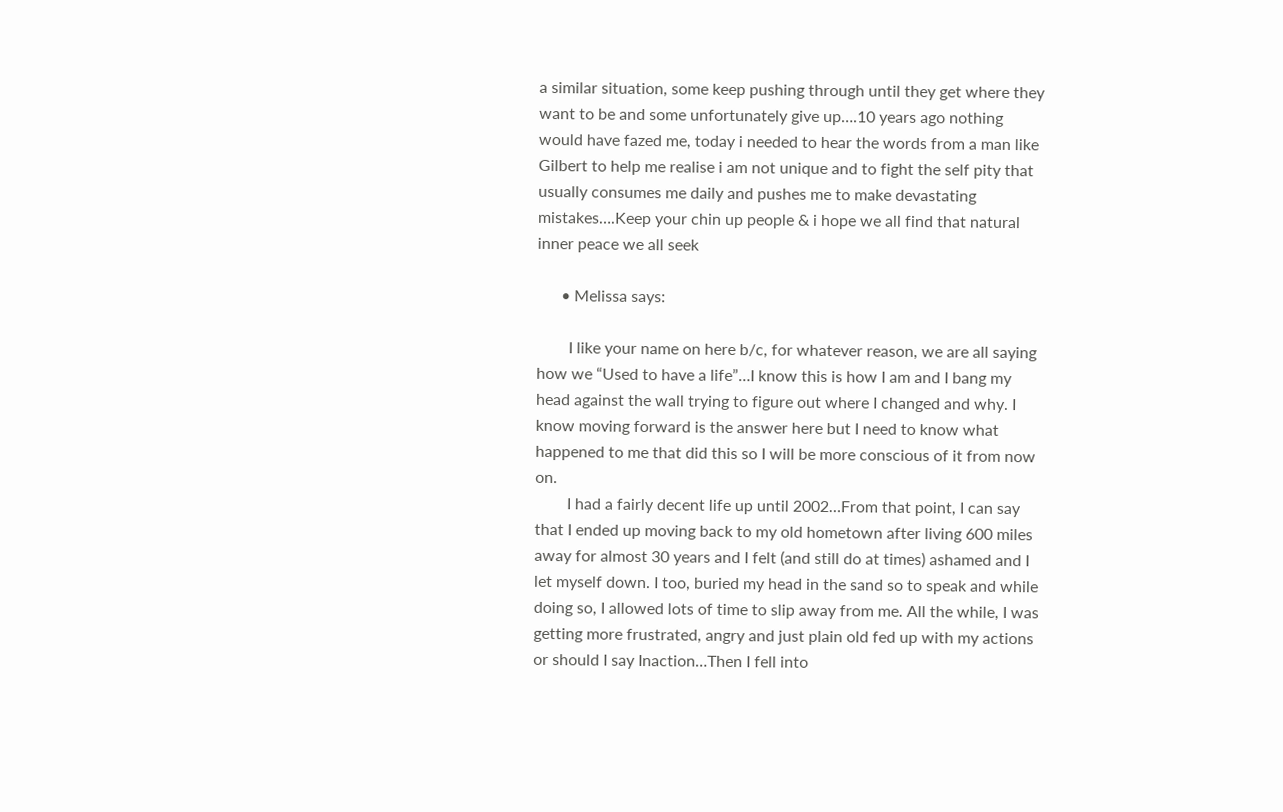a similar situation, some keep pushing through until they get where they want to be and some unfortunately give up….10 years ago nothing would have fazed me, today i needed to hear the words from a man like Gilbert to help me realise i am not unique and to fight the self pity that usually consumes me daily and pushes me to make devastating mistakes….Keep your chin up people & i hope we all find that natural inner peace we all seek

      • Melissa says:

        I like your name on here b/c, for whatever reason, we are all saying how we “Used to have a life”…I know this is how I am and I bang my head against the wall trying to figure out where I changed and why. I know moving forward is the answer here but I need to know what happened to me that did this so I will be more conscious of it from now on.
        I had a fairly decent life up until 2002…From that point, I can say that I ended up moving back to my old hometown after living 600 miles away for almost 30 years and I felt (and still do at times) ashamed and I let myself down. I too, buried my head in the sand so to speak and while doing so, I allowed lots of time to slip away from me. All the while, I was getting more frustrated, angry and just plain old fed up with my actions or should I say Inaction…Then I fell into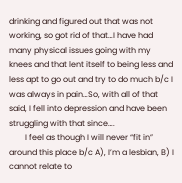drinking and figured out that was not working, so got rid of that…I have had many physical issues going with my knees and that lent itself to being less and less apt to go out and try to do much b/c I was always in pain…So, with all of that said, I fell into depression and have been struggling with that since….
        I feel as though I will never “fit in” around this place b/c A), I’m a lesbian, B) I cannot relate to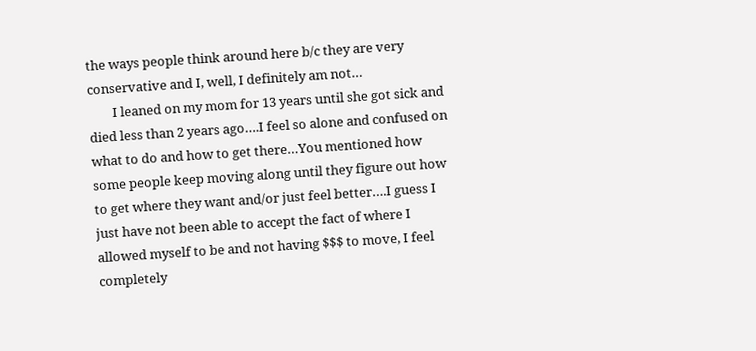the ways people think around here b/c they are very conservative and I, well, I definitely am not…
        I leaned on my mom for 13 years until she got sick and died less than 2 years ago….I feel so alone and confused on what to do and how to get there…You mentioned how some people keep moving along until they figure out how to get where they want and/or just feel better….I guess I just have not been able to accept the fact of where I allowed myself to be and not having $$$ to move, I feel completely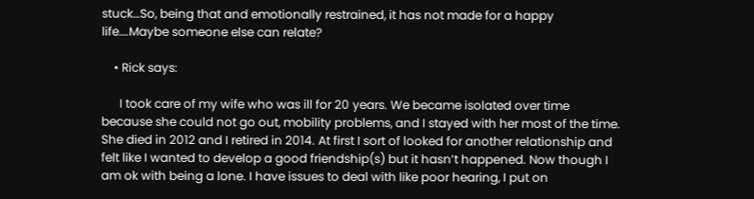stuck…So, being that and emotionally restrained, it has not made for a happy life….Maybe someone else can relate?

    • Rick says:

      I took care of my wife who was ill for 20 years. We became isolated over time because she could not go out, mobility problems, and I stayed with her most of the time. She died in 2012 and I retired in 2014. At first I sort of looked for another relationship and felt like I wanted to develop a good friendship(s) but it hasn’t happened. Now though I am ok with being a lone. I have issues to deal with like poor hearing, I put on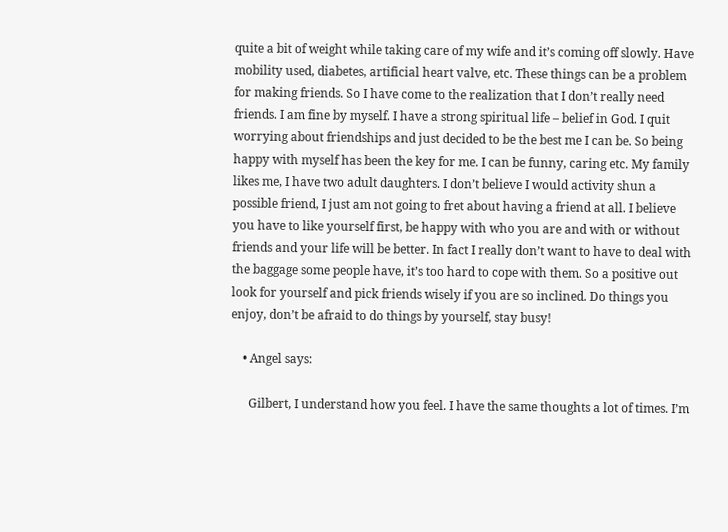quite a bit of weight while taking care of my wife and it’s coming off slowly. Have mobility used, diabetes, artificial heart valve, etc. These things can be a problem for making friends. So I have come to the realization that I don’t really need friends. I am fine by myself. I have a strong spiritual life – belief in God. I quit worrying about friendships and just decided to be the best me I can be. So being happy with myself has been the key for me. I can be funny, caring etc. My family likes me, I have two adult daughters. I don’t believe I would activity shun a possible friend, I just am not going to fret about having a friend at all. I believe you have to like yourself first, be happy with who you are and with or without friends and your life will be better. In fact I really don’t want to have to deal with the baggage some people have, it’s too hard to cope with them. So a positive out look for yourself and pick friends wisely if you are so inclined. Do things you enjoy, don’t be afraid to do things by yourself, stay busy!

    • Angel says:

      Gilbert, I understand how you feel. I have the same thoughts a lot of times. I’m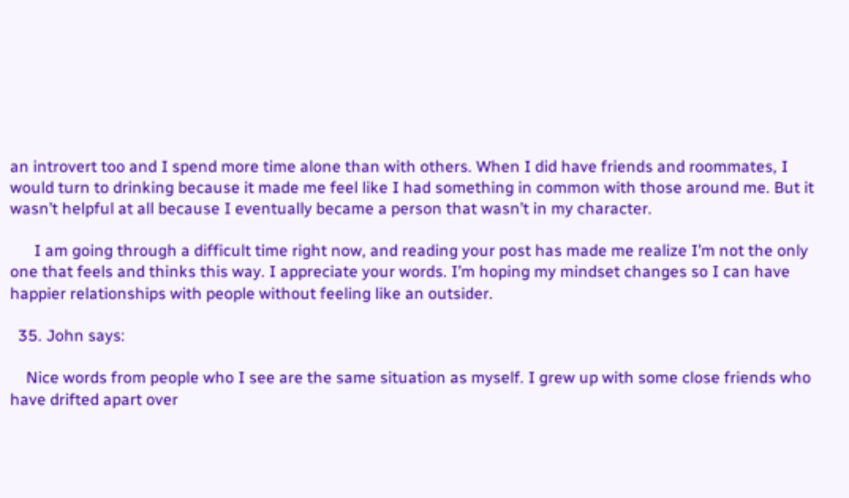an introvert too and I spend more time alone than with others. When I did have friends and roommates, I would turn to drinking because it made me feel like I had something in common with those around me. But it wasn’t helpful at all because I eventually became a person that wasn’t in my character.

      I am going through a difficult time right now, and reading your post has made me realize I’m not the only one that feels and thinks this way. I appreciate your words. I’m hoping my mindset changes so I can have happier relationships with people without feeling like an outsider.

  35. John says:

    Nice words from people who I see are the same situation as myself. I grew up with some close friends who have drifted apart over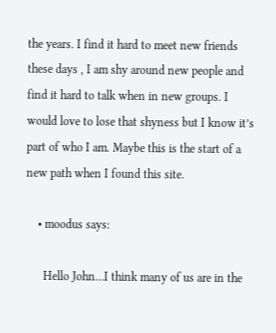the years. I find it hard to meet new friends these days , I am shy around new people and find it hard to talk when in new groups. I would love to lose that shyness but I know it’s part of who I am. Maybe this is the start of a new path when I found this site.

    • moodus says:

      Hello John…I think many of us are in the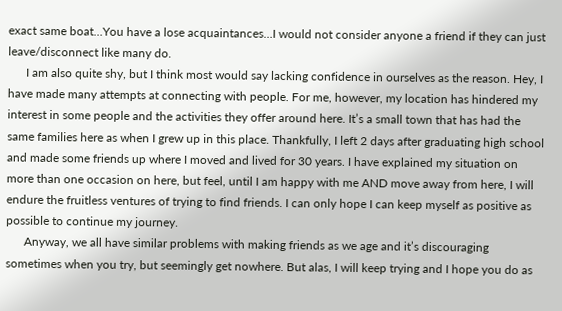exact same boat…You have a lose acquaintances…I would not consider anyone a friend if they can just leave/disconnect like many do.
      I am also quite shy, but I think most would say lacking confidence in ourselves as the reason. Hey, I have made many attempts at connecting with people. For me, however, my location has hindered my interest in some people and the activities they offer around here. It’s a small town that has had the same families here as when I grew up in this place. Thankfully, I left 2 days after graduating high school and made some friends up where I moved and lived for 30 years. I have explained my situation on more than one occasion on here, but feel, until I am happy with me AND move away from here, I will endure the fruitless ventures of trying to find friends. I can only hope I can keep myself as positive as possible to continue my journey.
      Anyway, we all have similar problems with making friends as we age and it’s discouraging sometimes when you try, but seemingly get nowhere. But alas, I will keep trying and I hope you do as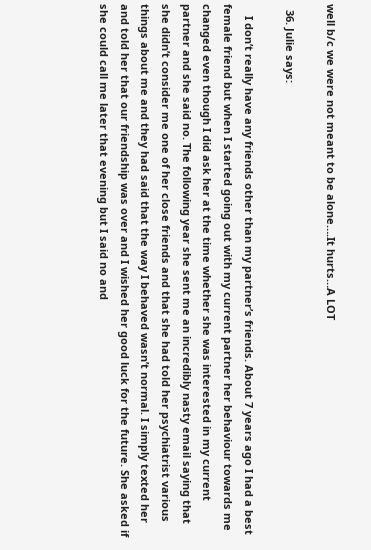well b/c we were not meant to be alone….It hurts…A LOT

  36. Julie says:

    I don’t really have any friends other than my partner’s friends. About 7 years ago I had a best female friend but when I started going out with my current partner her behaviour towards me changed even though I did ask her at the time whether she was interested in my current partner and she said no. The following year she sent me an incredibly nasty email saying that she didn’t consider me one of her close friends and that she had told her psychiatrist various things about me and they had said that the way I behaved wasn’t normal. I simply texted her and told her that our friendship was over and I wished her good luck for the future. She asked if she could call me later that evening but I said no and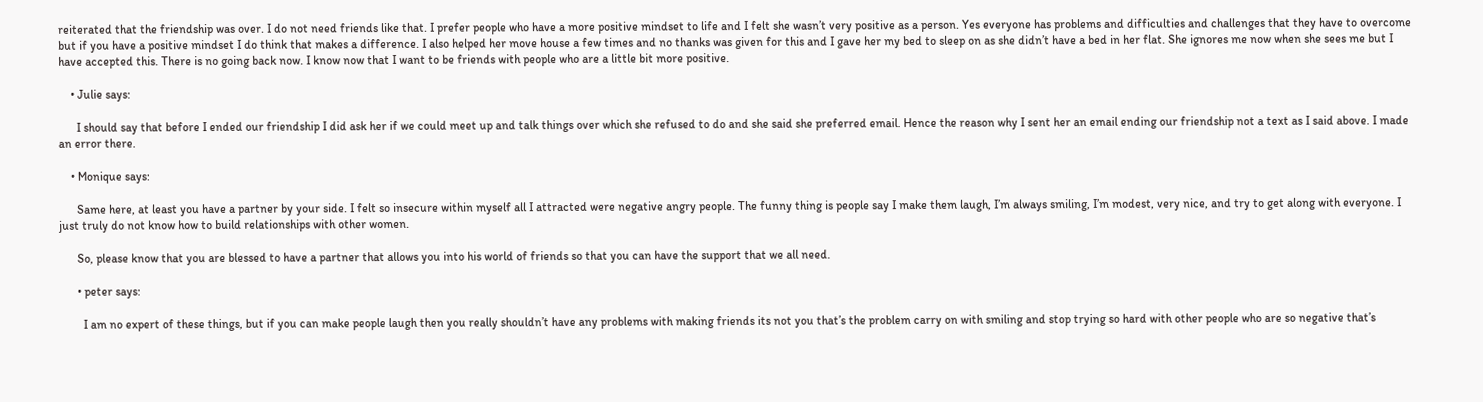reiterated that the friendship was over. I do not need friends like that. I prefer people who have a more positive mindset to life and I felt she wasn’t very positive as a person. Yes everyone has problems and difficulties and challenges that they have to overcome but if you have a positive mindset I do think that makes a difference. I also helped her move house a few times and no thanks was given for this and I gave her my bed to sleep on as she didn’t have a bed in her flat. She ignores me now when she sees me but I have accepted this. There is no going back now. I know now that I want to be friends with people who are a little bit more positive.

    • Julie says:

      I should say that before I ended our friendship I did ask her if we could meet up and talk things over which she refused to do and she said she preferred email. Hence the reason why I sent her an email ending our friendship not a text as I said above. I made an error there.

    • Monique says:

      Same here, at least you have a partner by your side. I felt so insecure within myself all I attracted were negative angry people. The funny thing is people say I make them laugh, I’m always smiling, I’m modest, very nice, and try to get along with everyone. I just truly do not know how to build relationships with other women.

      So, please know that you are blessed to have a partner that allows you into his world of friends so that you can have the support that we all need.

      • peter says:

        I am no expert of these things, but if you can make people laugh then you really shouldn’t have any problems with making friends its not you that’s the problem carry on with smiling and stop trying so hard with other people who are so negative that’s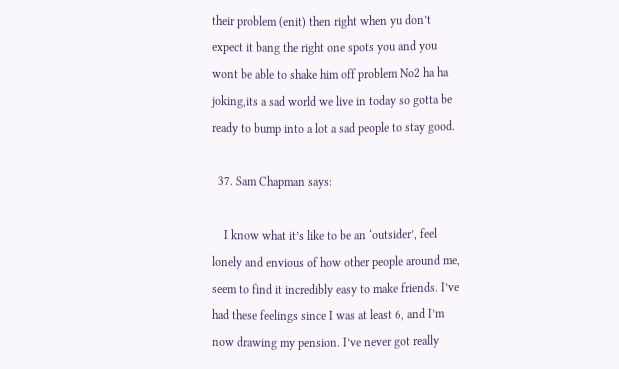their problem (enit) then right when yu don’t expect it bang the right one spots you and you wont be able to shake him off problem No2 ha ha joking,its a sad world we live in today so gotta be ready to bump into a lot a sad people to stay good.

  37. Sam Chapman says:

    I know what it’s like to be an ‘outsider’, feel lonely and envious of how other people around me, seem to find it incredibly easy to make friends. I’ve had these feelings since I was at least 6, and I’m now drawing my pension. I’ve never got really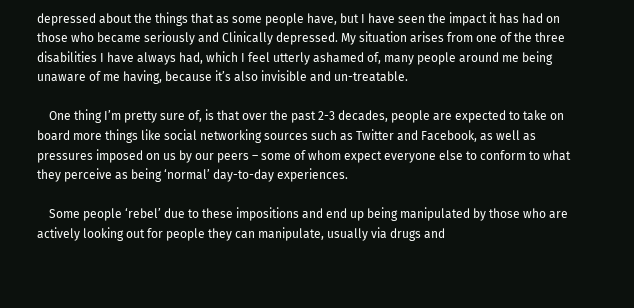depressed about the things that as some people have, but I have seen the impact it has had on those who became seriously and Clinically depressed. My situation arises from one of the three disabilities I have always had, which I feel utterly ashamed of, many people around me being unaware of me having, because it’s also invisible and un-treatable.

    One thing I’m pretty sure of, is that over the past 2-3 decades, people are expected to take on board more things like social networking sources such as Twitter and Facebook, as well as pressures imposed on us by our peers – some of whom expect everyone else to conform to what they perceive as being ‘normal’ day-to-day experiences.

    Some people ‘rebel’ due to these impositions and end up being manipulated by those who are actively looking out for people they can manipulate, usually via drugs and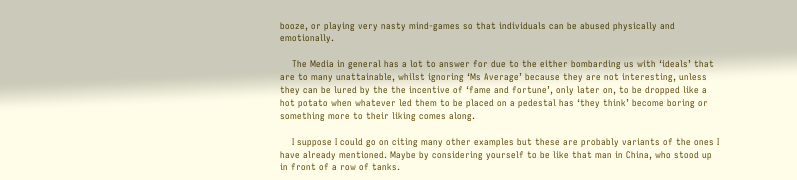booze, or playing very nasty mind-games so that individuals can be abused physically and emotionally.

    The Media in general has a lot to answer for due to the either bombarding us with ‘ideals’ that are to many unattainable, whilst ignoring ‘Ms Average’ because they are not interesting, unless they can be lured by the the incentive of ‘fame and fortune’, only later on, to be dropped like a hot potato when whatever led them to be placed on a pedestal has ‘they think’ become boring or something more to their liking comes along.

    I suppose I could go on citing many other examples but these are probably variants of the ones I have already mentioned. Maybe by considering yourself to be like that man in China, who stood up in front of a row of tanks.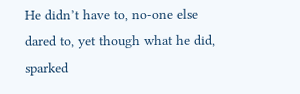He didn’t have to, no-one else dared to, yet though what he did, sparked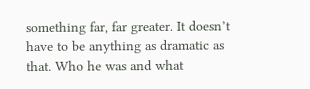something far, far greater. It doesn’t have to be anything as dramatic as that. Who he was and what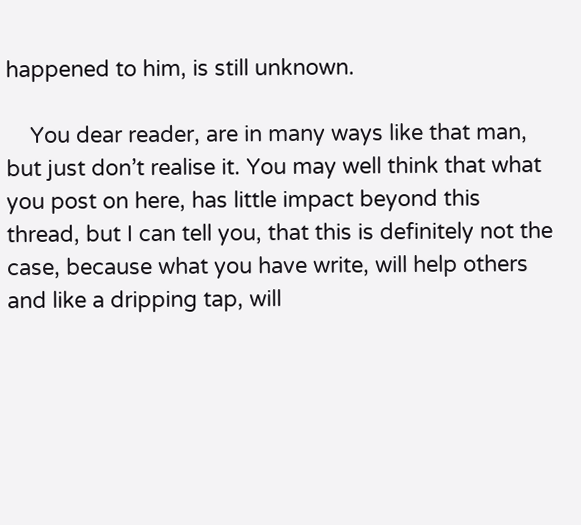happened to him, is still unknown.

    You dear reader, are in many ways like that man, but just don’t realise it. You may well think that what you post on here, has little impact beyond this thread, but I can tell you, that this is definitely not the case, because what you have write, will help others and like a dripping tap, will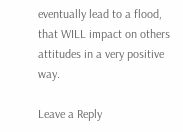eventually lead to a flood, that WILL impact on others attitudes in a very positive way.

Leave a Reply